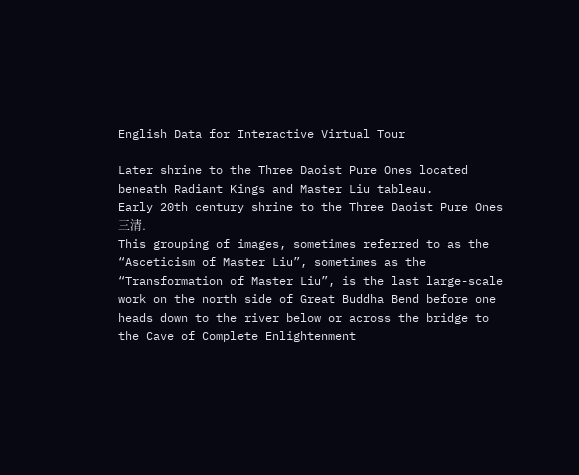English Data for Interactive Virtual Tour

Later shrine to the Three Daoist Pure Ones located beneath Radiant Kings and Master Liu tableau.
Early 20th century shrine to the Three Daoist Pure Ones 三清.
This grouping of images, sometimes referred to as the “Asceticism of Master Liu”, sometimes as the “Transformation of Master Liu”, is the last large-scale work on the north side of Great Buddha Bend before one heads down to the river below or across the bridge to the Cave of Complete Enlightenment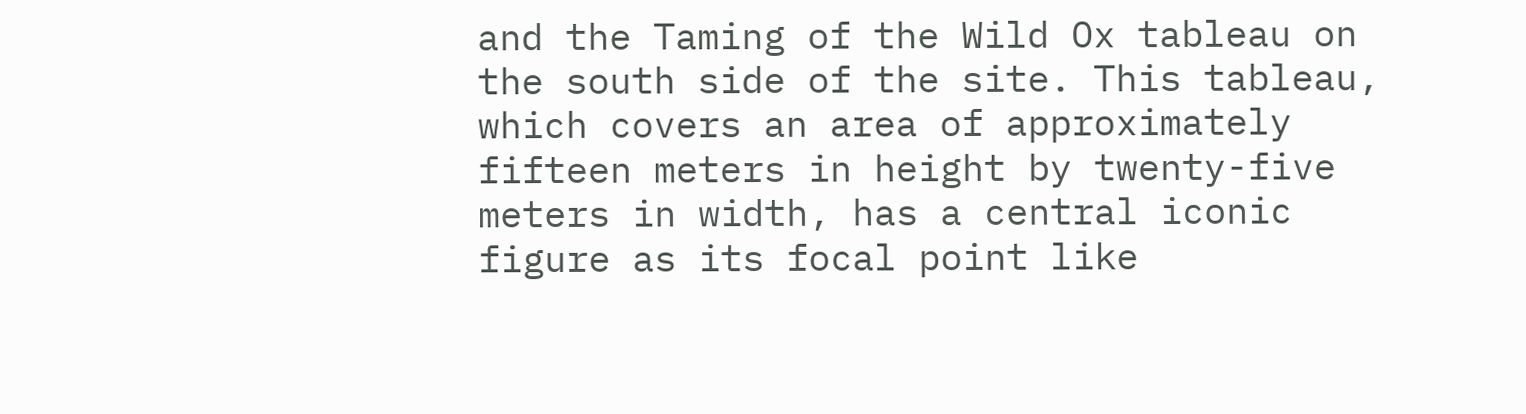and the Taming of the Wild Ox tableau on the south side of the site. This tableau, which covers an area of approximately fifteen meters in height by twenty-five meters in width, has a central iconic figure as its focal point like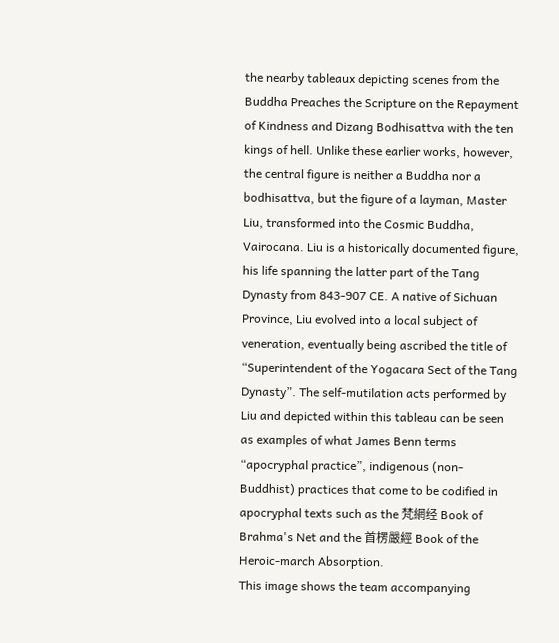the nearby tableaux depicting scenes from the Buddha Preaches the Scripture on the Repayment of Kindness and Dizang Bodhisattva with the ten kings of hell. Unlike these earlier works, however, the central figure is neither a Buddha nor a bodhisattva, but the figure of a layman, Master Liu, transformed into the Cosmic Buddha, Vairocana. Liu is a historically documented figure, his life spanning the latter part of the Tang Dynasty from 843-907 CE. A native of Sichuan Province, Liu evolved into a local subject of veneration, eventually being ascribed the title of “Superintendent of the Yogacara Sect of the Tang Dynasty”. The self-mutilation acts performed by Liu and depicted within this tableau can be seen as examples of what James Benn terms “apocryphal practice”, indigenous (non-Buddhist) practices that come to be codified in apocryphal texts such as the 梵網经 Book of Brahma's Net and the 首楞嚴經 Book of the Heroic-march Absorption.
This image shows the team accompanying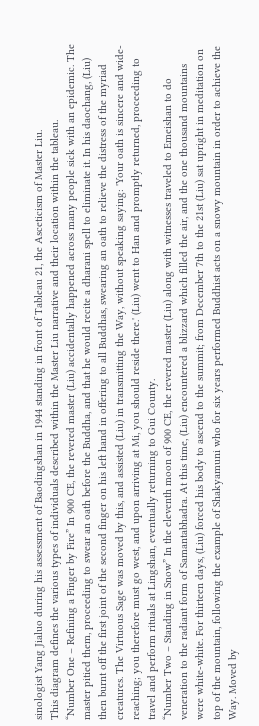sinologist Yang Jialuo during his assessment of Baodingshan in 1944 standing in front of Tableau 21, the Asceticism of Master Liu.
This diagram defines the various types of individuals described within the Master Liu narrative and their location within the tableau.
“Number One – Refining a Finger by Fire” In 900 CE, the revered master (Liu) accidentally happened across many people sick with an epidemic. The master pitied them, proceeding to swear an oath before the Buddha, and that he would recite a dharani spell to eliminate it. In his daochang, (Liu) then burnt off the first joint of the second finger on his left hand in offering to all Buddhas, swearing an oath to relieve the distress of the myriad creatures. The Virtuous Sage was moved by this, and assisted (Liu) in transmitting the Way, without speaking saying: 'Your oath is sincere and wide-reaching; you therefore must go west, and upon arriving at Mi, you should reside there.' (Liu) went to Han and promptly returned, proceeding to travel and perform rituals at Lingshan, eventually returning to Gui County.
“Number Two – Standing in Snow” In the eleventh moon of 900 CE, the revered master (Liu) along with witnesses traveled to Emeishan to do veneration to the radiant form of Samantabhadra. At this time, (Liu) encountered a blizzard which filled the air, and the one thousand mountains were white-white. For thirteen days, (Liu) forced his body to ascend to the summit; from December 7th to the 21st (Liu) sat upright in meditation on top of the mountain, following the example of Shakyamuni who for six years performed Buddhist acts on a snowy mountain in order to achieve the Way. Moved by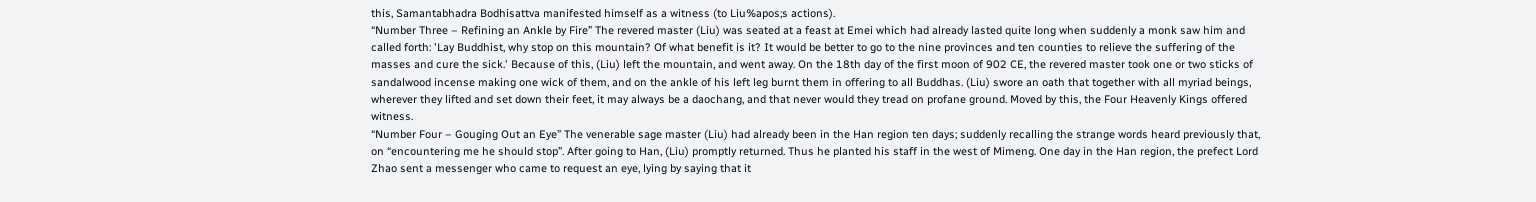this, Samantabhadra Bodhisattva manifested himself as a witness (to Liu%apos;s actions).
“Number Three – Refining an Ankle by Fire” The revered master (Liu) was seated at a feast at Emei which had already lasted quite long when suddenly a monk saw him and called forth: 'Lay Buddhist, why stop on this mountain? Of what benefit is it? It would be better to go to the nine provinces and ten counties to relieve the suffering of the masses and cure the sick.' Because of this, (Liu) left the mountain, and went away. On the 18th day of the first moon of 902 CE, the revered master took one or two sticks of sandalwood incense making one wick of them, and on the ankle of his left leg burnt them in offering to all Buddhas. (Liu) swore an oath that together with all myriad beings, wherever they lifted and set down their feet, it may always be a daochang, and that never would they tread on profane ground. Moved by this, the Four Heavenly Kings offered witness.
“Number Four – Gouging Out an Eye” The venerable sage master (Liu) had already been in the Han region ten days; suddenly recalling the strange words heard previously that, on “encountering me he should stop”. After going to Han, (Liu) promptly returned. Thus he planted his staff in the west of Mimeng. One day in the Han region, the prefect Lord Zhao sent a messenger who came to request an eye, lying by saying that it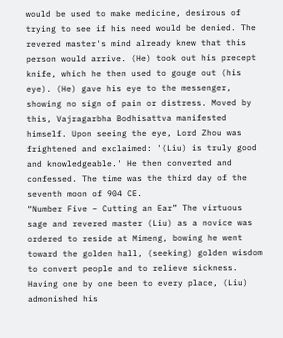would be used to make medicine, desirous of trying to see if his need would be denied. The revered master's mind already knew that this person would arrive. (He) took out his precept knife, which he then used to gouge out (his eye). (He) gave his eye to the messenger, showing no sign of pain or distress. Moved by this, Vajragarbha Bodhisattva manifested himself. Upon seeing the eye, Lord Zhou was frightened and exclaimed: '(Liu) is truly good and knowledgeable.' He then converted and confessed. The time was the third day of the seventh moon of 904 CE.
“Number Five – Cutting an Ear” The virtuous sage and revered master (Liu) as a novice was ordered to reside at Mimeng, bowing he went toward the golden hall, (seeking) golden wisdom to convert people and to relieve sickness. Having one by one been to every place, (Liu) admonished his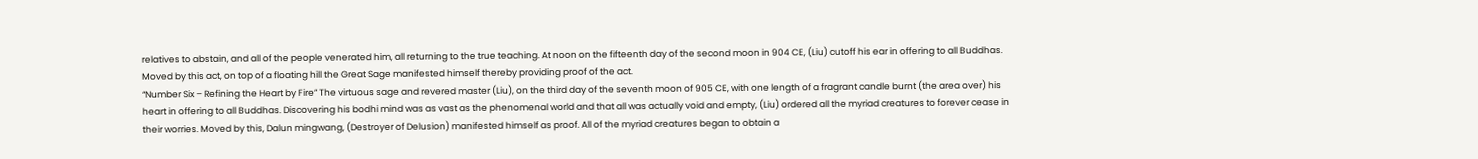relatives to abstain, and all of the people venerated him, all returning to the true teaching. At noon on the fifteenth day of the second moon in 904 CE, (Liu) cutoff his ear in offering to all Buddhas. Moved by this act, on top of a floating hill the Great Sage manifested himself thereby providing proof of the act.
“Number Six – Refining the Heart by Fire” The virtuous sage and revered master (Liu), on the third day of the seventh moon of 905 CE, with one length of a fragrant candle burnt (the area over) his heart in offering to all Buddhas. Discovering his bodhi mind was as vast as the phenomenal world and that all was actually void and empty, (Liu) ordered all the myriad creatures to forever cease in their worries. Moved by this, Dalun mingwang, (Destroyer of Delusion) manifested himself as proof. All of the myriad creatures began to obtain a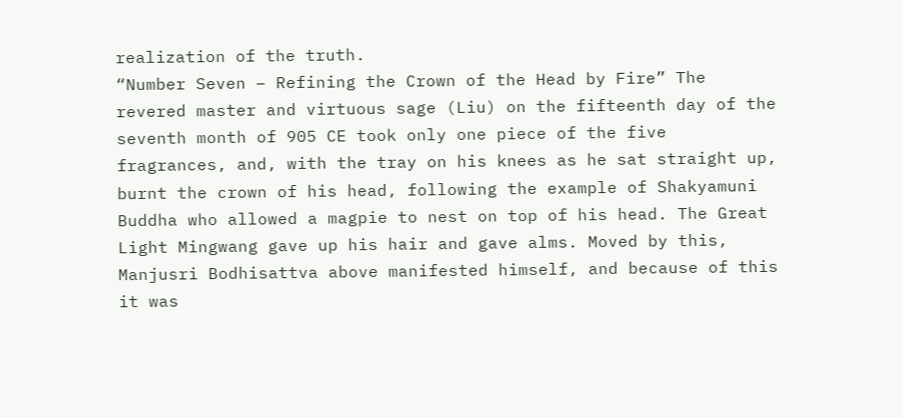realization of the truth.
“Number Seven – Refining the Crown of the Head by Fire” The revered master and virtuous sage (Liu) on the fifteenth day of the seventh month of 905 CE took only one piece of the five fragrances, and, with the tray on his knees as he sat straight up, burnt the crown of his head, following the example of Shakyamuni Buddha who allowed a magpie to nest on top of his head. The Great Light Mingwang gave up his hair and gave alms. Moved by this, Manjusri Bodhisattva above manifested himself, and because of this it was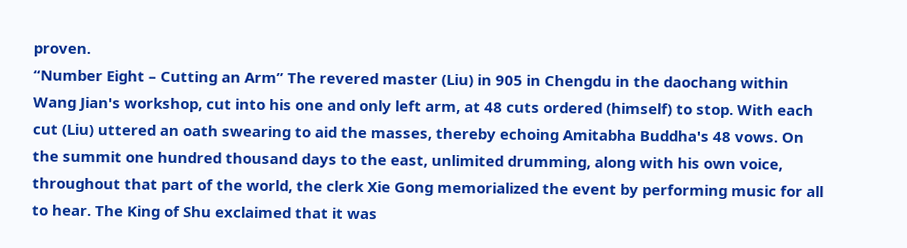proven.
“Number Eight – Cutting an Arm” The revered master (Liu) in 905 in Chengdu in the daochang within Wang Jian's workshop, cut into his one and only left arm, at 48 cuts ordered (himself) to stop. With each cut (Liu) uttered an oath swearing to aid the masses, thereby echoing Amitabha Buddha's 48 vows. On the summit one hundred thousand days to the east, unlimited drumming, along with his own voice, throughout that part of the world, the clerk Xie Gong memorialized the event by performing music for all to hear. The King of Shu exclaimed that it was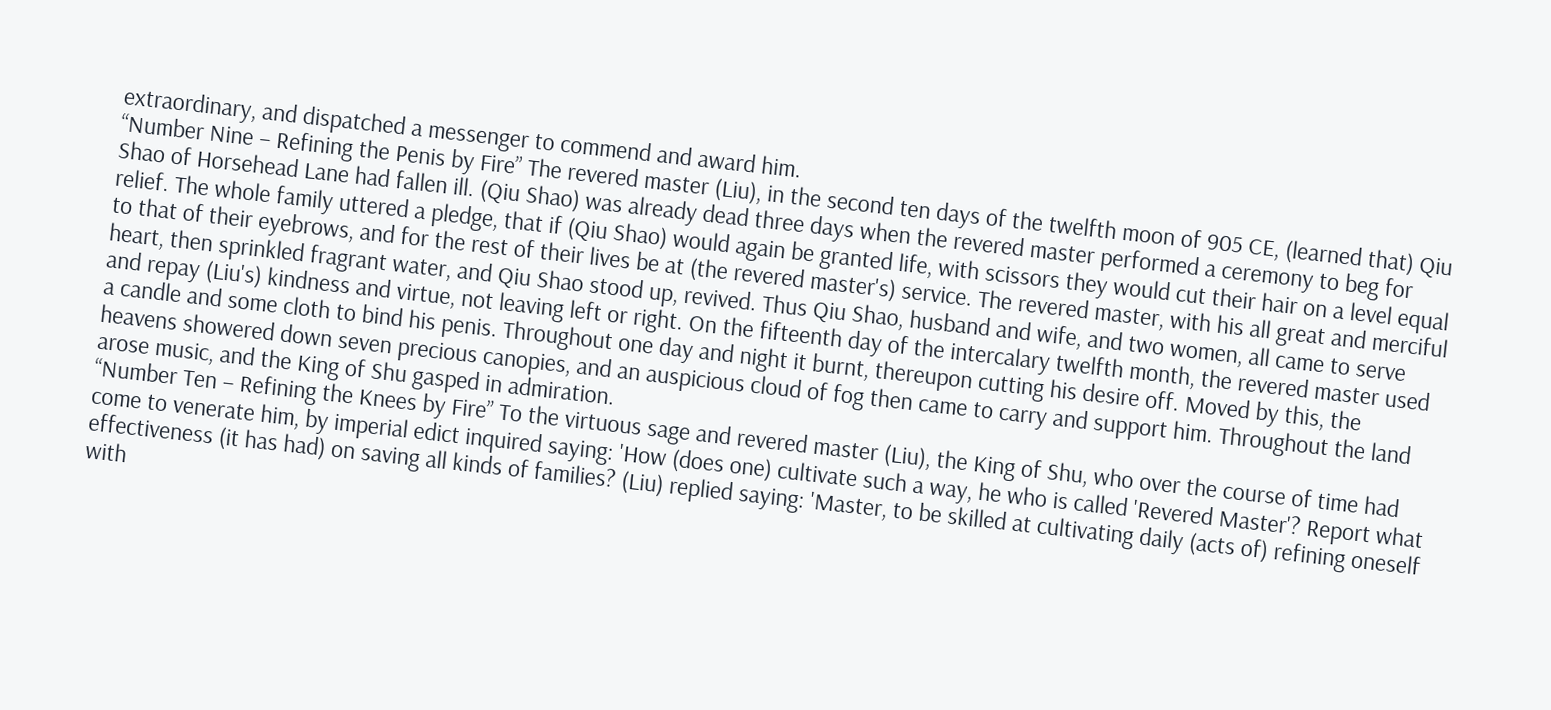extraordinary, and dispatched a messenger to commend and award him.
“Number Nine – Refining the Penis by Fire” The revered master (Liu), in the second ten days of the twelfth moon of 905 CE, (learned that) Qiu Shao of Horsehead Lane had fallen ill. (Qiu Shao) was already dead three days when the revered master performed a ceremony to beg for relief. The whole family uttered a pledge, that if (Qiu Shao) would again be granted life, with scissors they would cut their hair on a level equal to that of their eyebrows, and for the rest of their lives be at (the revered master's) service. The revered master, with his all great and merciful heart, then sprinkled fragrant water, and Qiu Shao stood up, revived. Thus Qiu Shao, husband and wife, and two women, all came to serve and repay (Liu's) kindness and virtue, not leaving left or right. On the fifteenth day of the intercalary twelfth month, the revered master used a candle and some cloth to bind his penis. Throughout one day and night it burnt, thereupon cutting his desire off. Moved by this, the heavens showered down seven precious canopies, and an auspicious cloud of fog then came to carry and support him. Throughout the land arose music, and the King of Shu gasped in admiration.
“Number Ten – Refining the Knees by Fire” To the virtuous sage and revered master (Liu), the King of Shu, who over the course of time had come to venerate him, by imperial edict inquired saying: 'How (does one) cultivate such a way, he who is called 'Revered Master'? Report what effectiveness (it has had) on saving all kinds of families? (Liu) replied saying: 'Master, to be skilled at cultivating daily (acts of) refining oneself with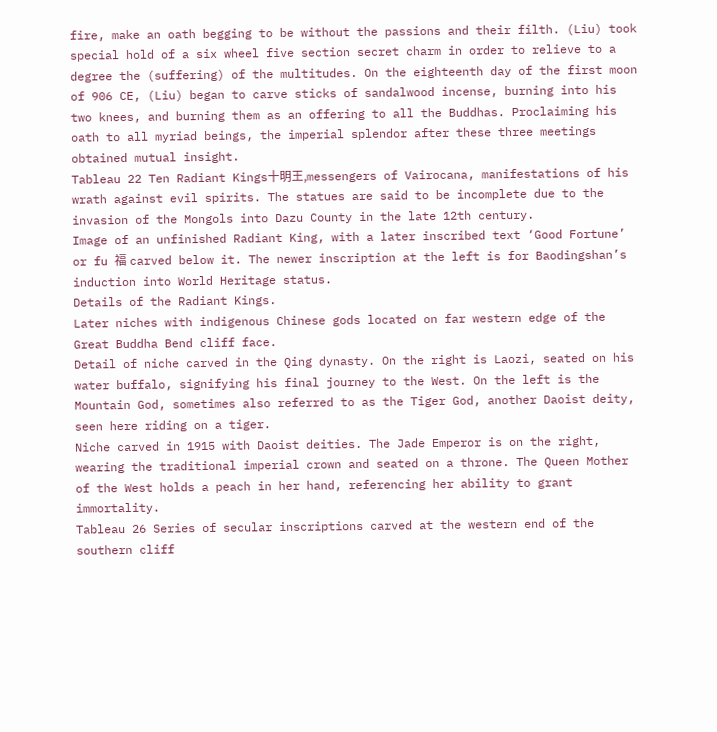fire, make an oath begging to be without the passions and their filth. (Liu) took special hold of a six wheel five section secret charm in order to relieve to a degree the (suffering) of the multitudes. On the eighteenth day of the first moon of 906 CE, (Liu) began to carve sticks of sandalwood incense, burning into his two knees, and burning them as an offering to all the Buddhas. Proclaiming his oath to all myriad beings, the imperial splendor after these three meetings obtained mutual insight.
Tableau 22 Ten Radiant Kings十明王,messengers of Vairocana, manifestations of his wrath against evil spirits. The statues are said to be incomplete due to the invasion of the Mongols into Dazu County in the late 12th century.
Image of an unfinished Radiant King, with a later inscribed text ‘Good Fortune’ or fu 福 carved below it. The newer inscription at the left is for Baodingshan’s induction into World Heritage status.
Details of the Radiant Kings.
Later niches with indigenous Chinese gods located on far western edge of the Great Buddha Bend cliff face.
Detail of niche carved in the Qing dynasty. On the right is Laozi, seated on his water buffalo, signifying his final journey to the West. On the left is the Mountain God, sometimes also referred to as the Tiger God, another Daoist deity, seen here riding on a tiger.
Niche carved in 1915 with Daoist deities. The Jade Emperor is on the right, wearing the traditional imperial crown and seated on a throne. The Queen Mother of the West holds a peach in her hand, referencing her ability to grant immortality.
Tableau 26 Series of secular inscriptions carved at the western end of the southern cliff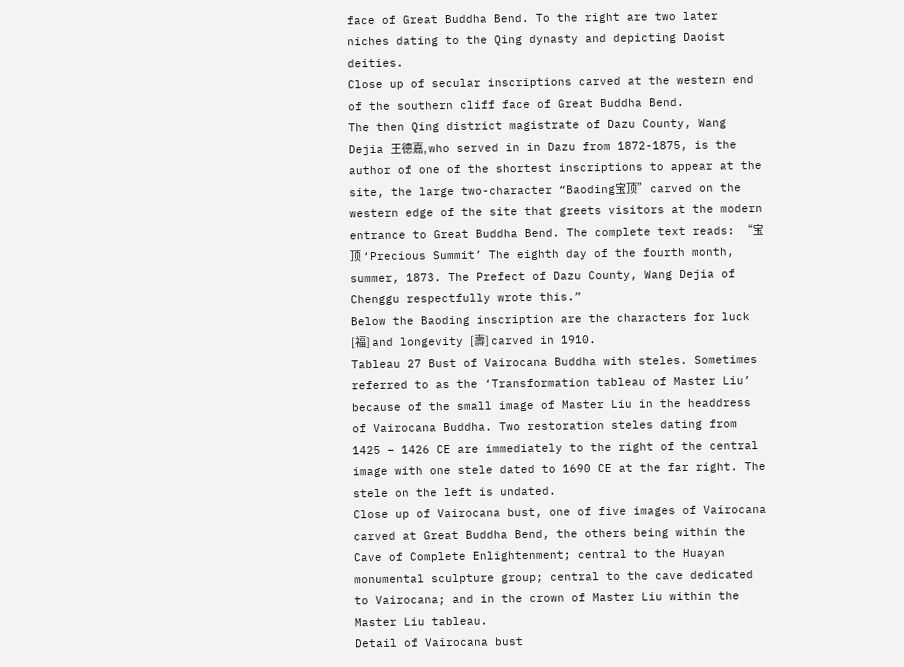face of Great Buddha Bend. To the right are two later niches dating to the Qing dynasty and depicting Daoist deities.
Close up of secular inscriptions carved at the western end of the southern cliff face of Great Buddha Bend.
The then Qing district magistrate of Dazu County, Wang Dejia 王德嘉, who served in in Dazu from 1872-1875, is the author of one of the shortest inscriptions to appear at the site, the large two-character “Baoding宝顶” carved on the western edge of the site that greets visitors at the modern entrance to Great Buddha Bend. The complete text reads: “宝顶 ‘Precious Summit’ The eighth day of the fourth month, summer, 1873. The Prefect of Dazu County, Wang Dejia of Chenggu respectfully wrote this.”
Below the Baoding inscription are the characters for luck [福] and longevity [壽] carved in 1910.
Tableau 27 Bust of Vairocana Buddha with steles. Sometimes referred to as the ‘Transformation tableau of Master Liu’ because of the small image of Master Liu in the headdress of Vairocana Buddha. Two restoration steles dating from 1425 – 1426 CE are immediately to the right of the central image with one stele dated to 1690 CE at the far right. The stele on the left is undated.
Close up of Vairocana bust, one of five images of Vairocana carved at Great Buddha Bend, the others being within the Cave of Complete Enlightenment; central to the Huayan monumental sculpture group; central to the cave dedicated to Vairocana; and in the crown of Master Liu within the Master Liu tableau.
Detail of Vairocana bust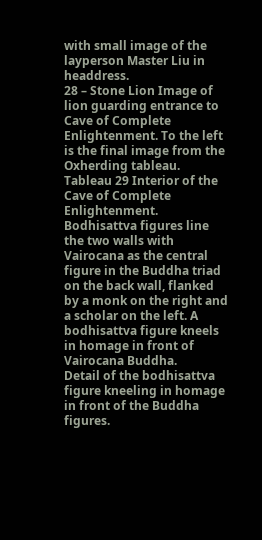with small image of the layperson Master Liu in headdress.
28 – Stone Lion Image of lion guarding entrance to Cave of Complete Enlightenment. To the left is the final image from the Oxherding tableau.
Tableau 29 Interior of the Cave of Complete Enlightenment. Bodhisattva figures line the two walls with Vairocana as the central figure in the Buddha triad on the back wall, flanked by a monk on the right and a scholar on the left. A bodhisattva figure kneels in homage in front of Vairocana Buddha.
Detail of the bodhisattva figure kneeling in homage in front of the Buddha figures.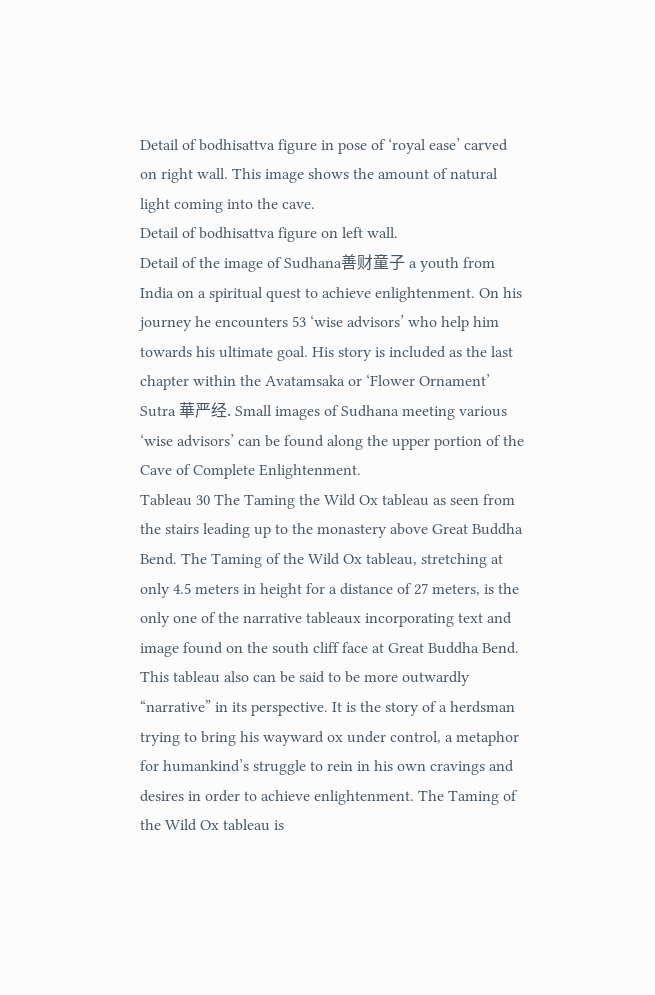Detail of bodhisattva figure in pose of ‘royal ease’ carved on right wall. This image shows the amount of natural light coming into the cave.
Detail of bodhisattva figure on left wall.
Detail of the image of Sudhana善财童子 a youth from India on a spiritual quest to achieve enlightenment. On his journey he encounters 53 ‘wise advisors’ who help him towards his ultimate goal. His story is included as the last chapter within the Avatamsaka or ‘Flower Ornament’ Sutra 華严经. Small images of Sudhana meeting various ‘wise advisors’ can be found along the upper portion of the Cave of Complete Enlightenment.
Tableau 30 The Taming the Wild Ox tableau as seen from the stairs leading up to the monastery above Great Buddha Bend. The Taming of the Wild Ox tableau, stretching at only 4.5 meters in height for a distance of 27 meters, is the only one of the narrative tableaux incorporating text and image found on the south cliff face at Great Buddha Bend. This tableau also can be said to be more outwardly “narrative” in its perspective. It is the story of a herdsman trying to bring his wayward ox under control, a metaphor for humankind’s struggle to rein in his own cravings and desires in order to achieve enlightenment. The Taming of the Wild Ox tableau is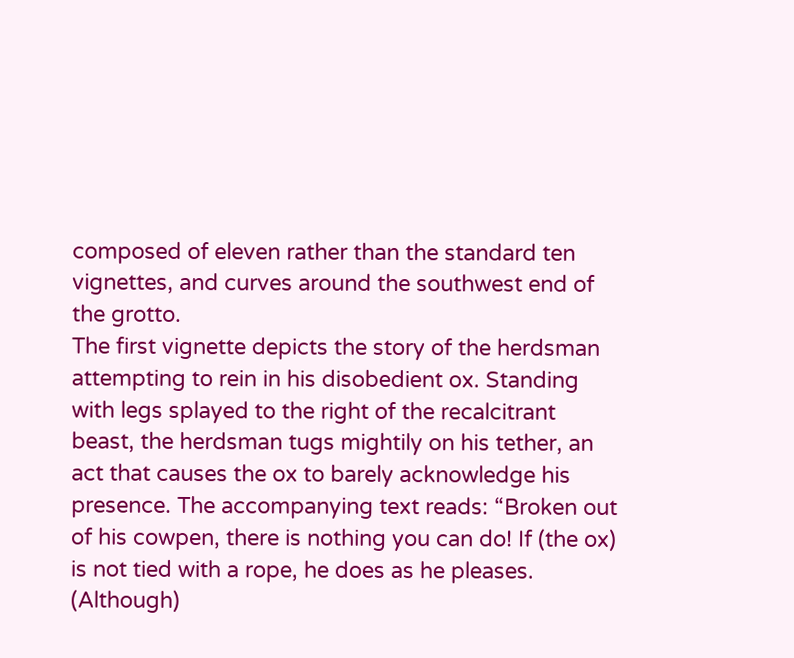composed of eleven rather than the standard ten vignettes, and curves around the southwest end of the grotto.
The first vignette depicts the story of the herdsman attempting to rein in his disobedient ox. Standing with legs splayed to the right of the recalcitrant beast, the herdsman tugs mightily on his tether, an act that causes the ox to barely acknowledge his presence. The accompanying text reads: “Broken out of his cowpen, there is nothing you can do! If (the ox) is not tied with a rope, he does as he pleases. (Although)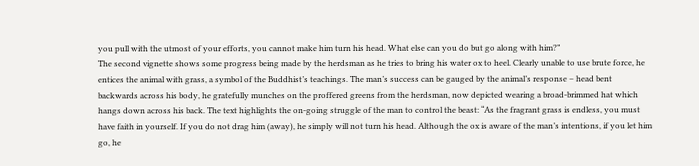you pull with the utmost of your efforts, you cannot make him turn his head. What else can you do but go along with him?”
The second vignette shows some progress being made by the herdsman as he tries to bring his water ox to heel. Clearly unable to use brute force, he entices the animal with grass, a symbol of the Buddhist’s teachings. The man’s success can be gauged by the animal’s response – head bent backwards across his body, he gratefully munches on the proffered greens from the herdsman, now depicted wearing a broad-brimmed hat which hangs down across his back. The text highlights the on-going struggle of the man to control the beast: “As the fragrant grass is endless, you must have faith in yourself. If you do not drag him (away), he simply will not turn his head. Although the ox is aware of the man’s intentions, if you let him go, he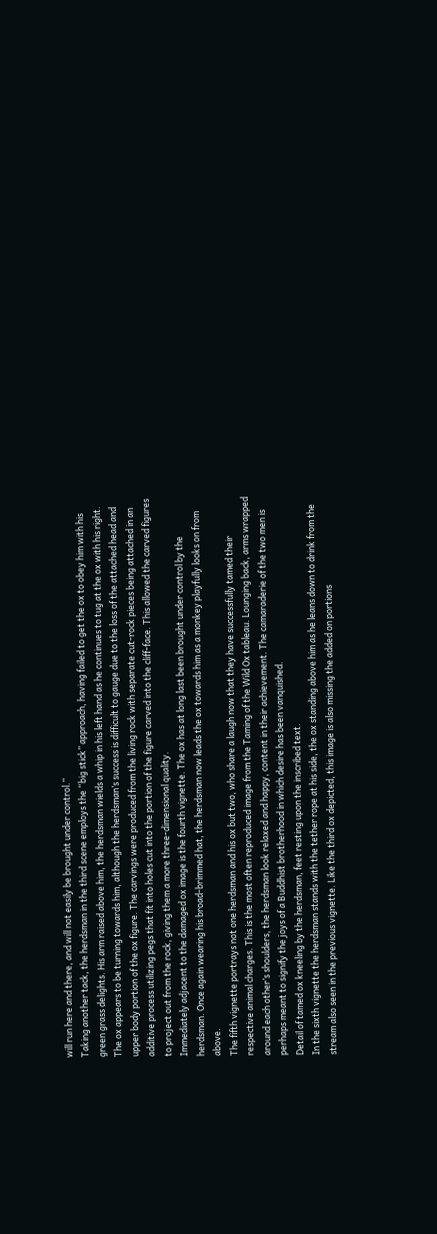will run here and there, and will not easily be brought under control.”
Taking another tack, the herdsman in the third scene employs the “big stick” approach, having failed to get the ox to obey him with his green grass delights. His arm raised above him, the herdsman wields a whip in his left hand as he continues to tug at the ox with his right. The ox appears to be turning towards him, although the herdsman’s success is difficult to gauge due to the loss of the attached head and upper body portion of the ox figure. The carvings were produced from the living rock with separate cut-rock pieces being attached in an additive process utilizing pegs that fit into holes cut into the portion of the figure carved into the cliff-face. This allowed the carved figures to project out from the rock, giving them a more three-dimensional quality.
Immediately adjacent to the damaged ox image is the fourth vignette. The ox has at long last been brought under control by the herdsman. Once again wearing his broad-brimmed hat, the herdsman now leads the ox towards him as a monkey playfully looks on from above.
The fifth vignette portrays not one herdsman and his ox but two, who share a laugh now that they have successfully tamed their respective animal charges. This is the most often reproduced image from the Taming of the Wild Ox tableau. Lounging back, arms wrapped around each other’s shoulders, the herdsman look relaxed and happy, content in their achievement. The camaraderie of the two men is perhaps meant to signify the joys of a Buddhist brotherhood in which desire has been vanquished.
Detail of tamed ox kneeling by the herdsman, feet resting upon the inscribed text.
In the sixth vignette the herdsman stands with the tether rope at his side, the ox standing above him as he leans down to drink from the stream also seen in the previous vignette. Like the third ox depicted, this image is also missing the added on portions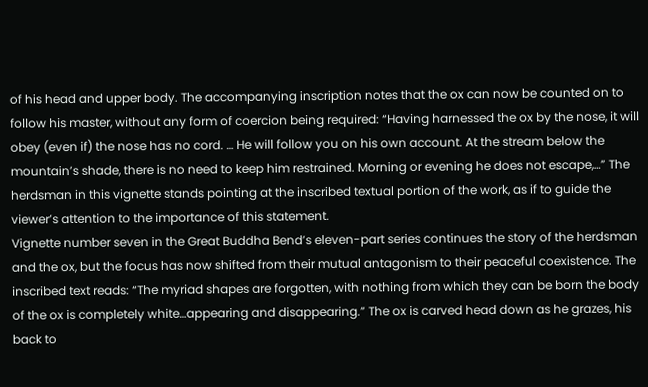of his head and upper body. The accompanying inscription notes that the ox can now be counted on to follow his master, without any form of coercion being required: “Having harnessed the ox by the nose, it will obey (even if) the nose has no cord. … He will follow you on his own account. At the stream below the mountain’s shade, there is no need to keep him restrained. Morning or evening he does not escape,…” The herdsman in this vignette stands pointing at the inscribed textual portion of the work, as if to guide the viewer’s attention to the importance of this statement.
Vignette number seven in the Great Buddha Bend’s eleven-part series continues the story of the herdsman and the ox, but the focus has now shifted from their mutual antagonism to their peaceful coexistence. The inscribed text reads: “The myriad shapes are forgotten, with nothing from which they can be born the body of the ox is completely white…appearing and disappearing.” The ox is carved head down as he grazes, his back to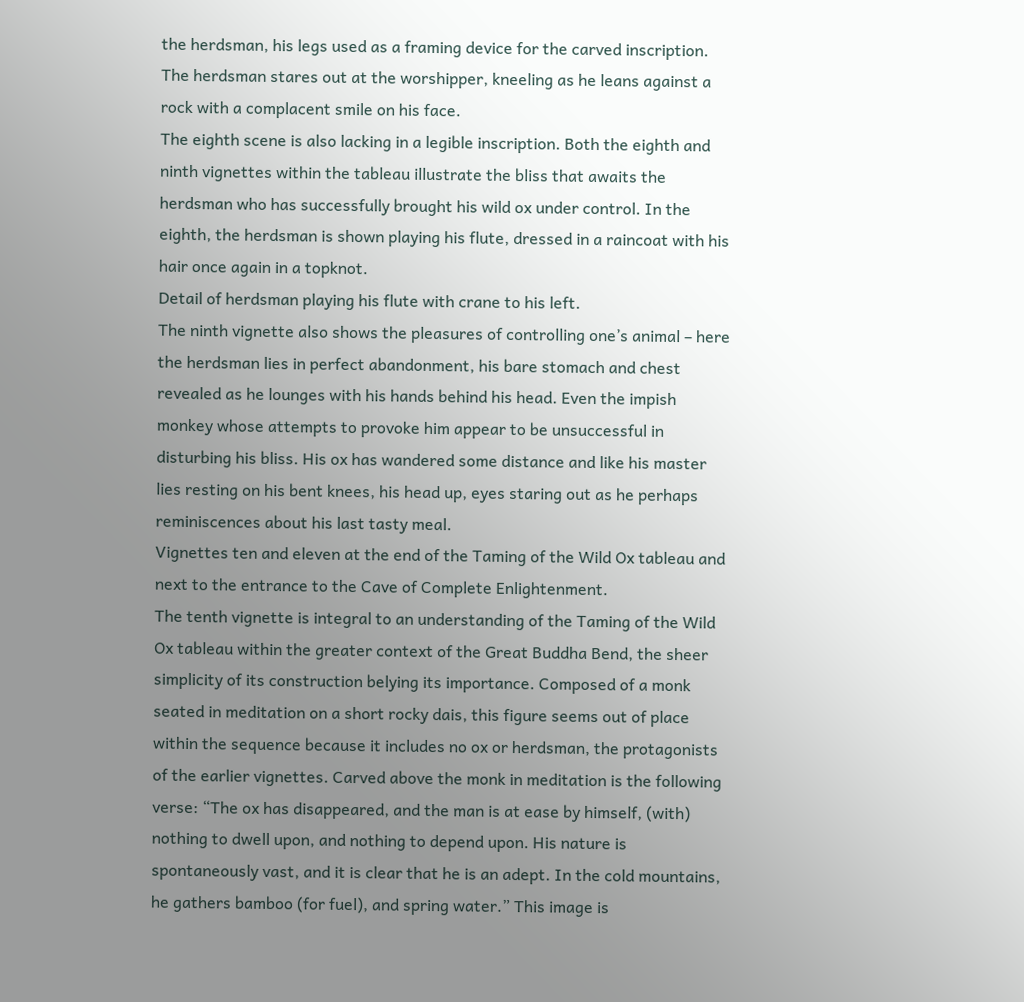the herdsman, his legs used as a framing device for the carved inscription. The herdsman stares out at the worshipper, kneeling as he leans against a rock with a complacent smile on his face.
The eighth scene is also lacking in a legible inscription. Both the eighth and ninth vignettes within the tableau illustrate the bliss that awaits the herdsman who has successfully brought his wild ox under control. In the eighth, the herdsman is shown playing his flute, dressed in a raincoat with his hair once again in a topknot.
Detail of herdsman playing his flute with crane to his left.
The ninth vignette also shows the pleasures of controlling one’s animal – here the herdsman lies in perfect abandonment, his bare stomach and chest revealed as he lounges with his hands behind his head. Even the impish monkey whose attempts to provoke him appear to be unsuccessful in disturbing his bliss. His ox has wandered some distance and like his master lies resting on his bent knees, his head up, eyes staring out as he perhaps reminiscences about his last tasty meal.
Vignettes ten and eleven at the end of the Taming of the Wild Ox tableau and next to the entrance to the Cave of Complete Enlightenment.
The tenth vignette is integral to an understanding of the Taming of the Wild Ox tableau within the greater context of the Great Buddha Bend, the sheer simplicity of its construction belying its importance. Composed of a monk seated in meditation on a short rocky dais, this figure seems out of place within the sequence because it includes no ox or herdsman, the protagonists of the earlier vignettes. Carved above the monk in meditation is the following verse: “The ox has disappeared, and the man is at ease by himself, (with) nothing to dwell upon, and nothing to depend upon. His nature is spontaneously vast, and it is clear that he is an adept. In the cold mountains, he gathers bamboo (for fuel), and spring water.” This image is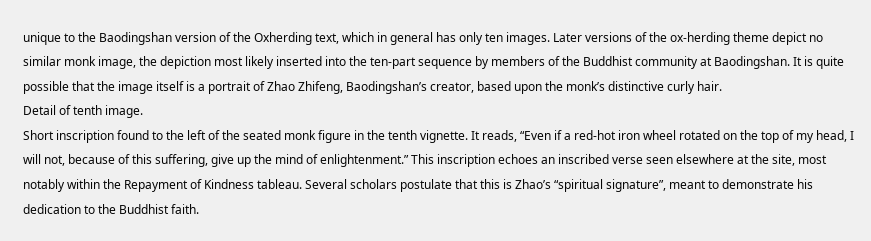unique to the Baodingshan version of the Oxherding text, which in general has only ten images. Later versions of the ox-herding theme depict no similar monk image, the depiction most likely inserted into the ten-part sequence by members of the Buddhist community at Baodingshan. It is quite possible that the image itself is a portrait of Zhao Zhifeng, Baodingshan’s creator, based upon the monk’s distinctive curly hair.
Detail of tenth image.
Short inscription found to the left of the seated monk figure in the tenth vignette. It reads, “Even if a red-hot iron wheel rotated on the top of my head, I will not, because of this suffering, give up the mind of enlightenment.” This inscription echoes an inscribed verse seen elsewhere at the site, most notably within the Repayment of Kindness tableau. Several scholars postulate that this is Zhao’s “spiritual signature”, meant to demonstrate his dedication to the Buddhist faith.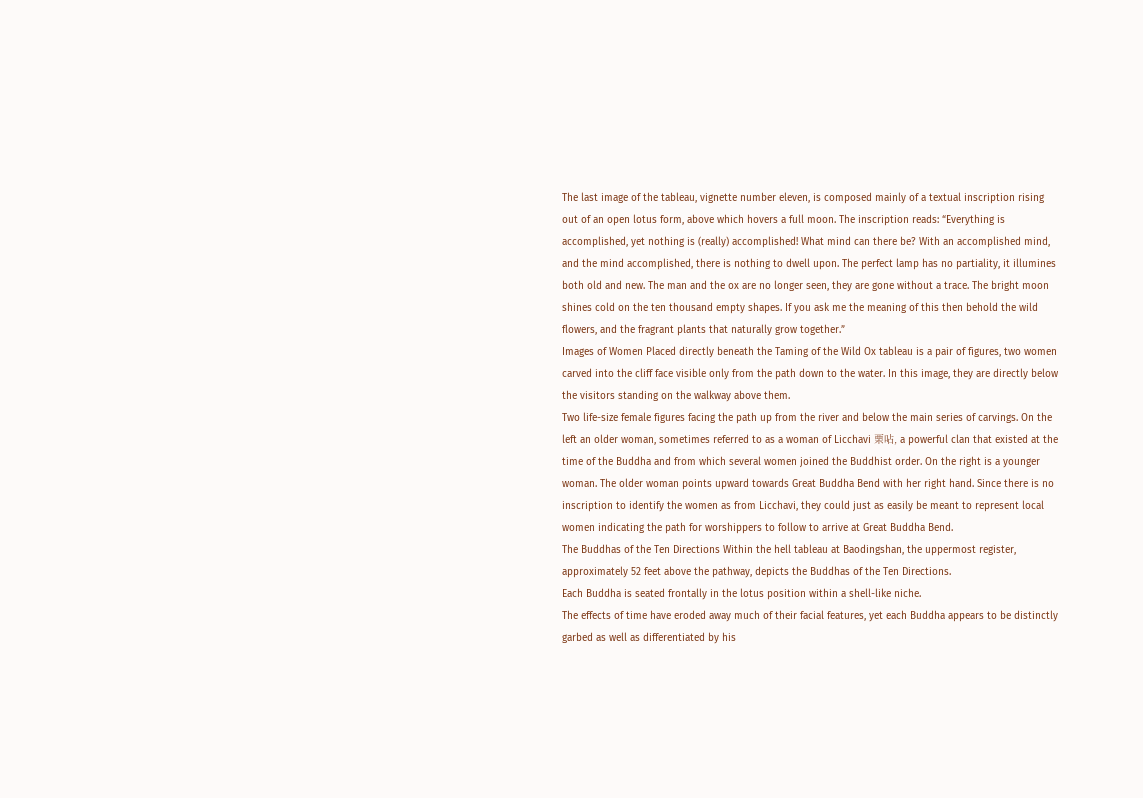The last image of the tableau, vignette number eleven, is composed mainly of a textual inscription rising out of an open lotus form, above which hovers a full moon. The inscription reads: “Everything is accomplished, yet nothing is (really) accomplished! What mind can there be? With an accomplished mind, and the mind accomplished, there is nothing to dwell upon. The perfect lamp has no partiality, it illumines both old and new. The man and the ox are no longer seen, they are gone without a trace. The bright moon shines cold on the ten thousand empty shapes. If you ask me the meaning of this then behold the wild flowers, and the fragrant plants that naturally grow together.”
Images of Women Placed directly beneath the Taming of the Wild Ox tableau is a pair of figures, two women carved into the cliff face visible only from the path down to the water. In this image, they are directly below the visitors standing on the walkway above them.
Two life-size female figures facing the path up from the river and below the main series of carvings. On the left an older woman, sometimes referred to as a woman of Licchavi 栗呫, a powerful clan that existed at the time of the Buddha and from which several women joined the Buddhist order. On the right is a younger woman. The older woman points upward towards Great Buddha Bend with her right hand. Since there is no inscription to identify the women as from Licchavi, they could just as easily be meant to represent local women indicating the path for worshippers to follow to arrive at Great Buddha Bend.
The Buddhas of the Ten Directions Within the hell tableau at Baodingshan, the uppermost register, approximately 52 feet above the pathway, depicts the Buddhas of the Ten Directions.
Each Buddha is seated frontally in the lotus position within a shell-like niche.
The effects of time have eroded away much of their facial features, yet each Buddha appears to be distinctly garbed as well as differentiated by his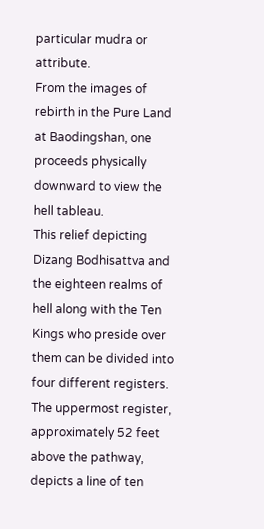particular mudra or attribute.
From the images of rebirth in the Pure Land at Baodingshan, one proceeds physically downward to view the hell tableau.
This relief depicting Dizang Bodhisattva and the eighteen realms of hell along with the Ten Kings who preside over them can be divided into four different registers. The uppermost register, approximately 52 feet above the pathway, depicts a line of ten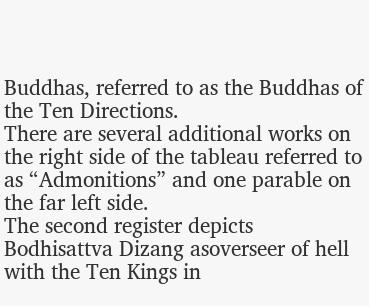Buddhas, referred to as the Buddhas of the Ten Directions.
There are several additional works on the right side of the tableau referred to as “Admonitions” and one parable on the far left side.
The second register depicts Bodhisattva Dizang asoverseer of hell with the Ten Kings in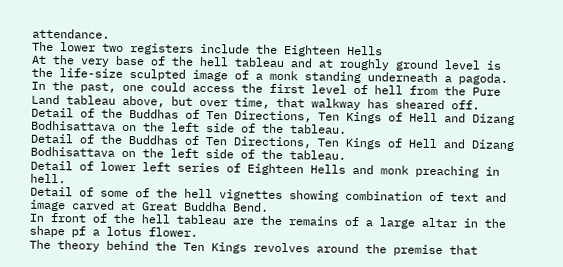attendance.
The lower two registers include the Eighteen Hells
At the very base of the hell tableau and at roughly ground level is the life-size sculpted image of a monk standing underneath a pagoda.
In the past, one could access the first level of hell from the Pure Land tableau above, but over time, that walkway has sheared off.
Detail of the Buddhas of Ten Directions, Ten Kings of Hell and Dizang Bodhisattava on the left side of the tableau.
Detail of the Buddhas of Ten Directions, Ten Kings of Hell and Dizang Bodhisattava on the left side of the tableau.
Detail of lower left series of Eighteen Hells and monk preaching in hell.
Detail of some of the hell vignettes showing combination of text and image carved at Great Buddha Bend.
In front of the hell tableau are the remains of a large altar in the shape pf a lotus flower.
The theory behind the Ten Kings revolves around the premise that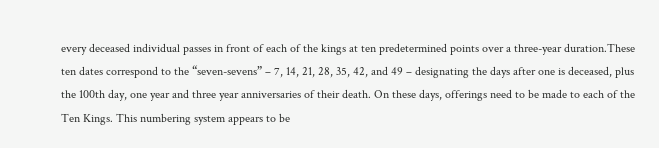every deceased individual passes in front of each of the kings at ten predetermined points over a three-year duration.These ten dates correspond to the “seven-sevens” – 7, 14, 21, 28, 35, 42, and 49 – designating the days after one is deceased, plus the 100th day, one year and three year anniversaries of their death. On these days, offerings need to be made to each of the Ten Kings. This numbering system appears to be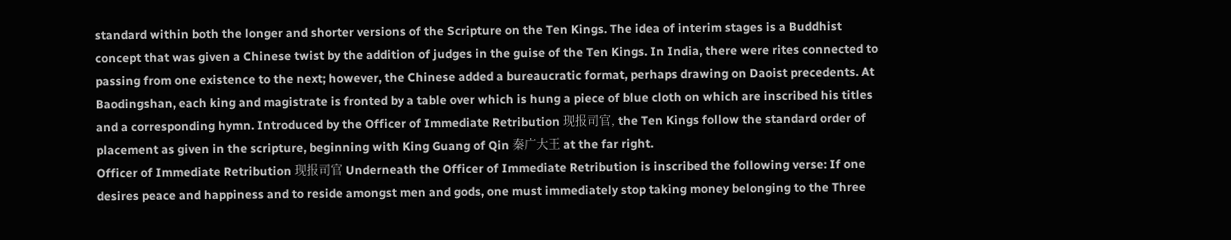standard within both the longer and shorter versions of the Scripture on the Ten Kings. The idea of interim stages is a Buddhist concept that was given a Chinese twist by the addition of judges in the guise of the Ten Kings. In India, there were rites connected to passing from one existence to the next; however, the Chinese added a bureaucratic format, perhaps drawing on Daoist precedents. At Baodingshan, each king and magistrate is fronted by a table over which is hung a piece of blue cloth on which are inscribed his titles and a corresponding hymn. Introduced by the Officer of Immediate Retribution 现报司官, the Ten Kings follow the standard order of placement as given in the scripture, beginning with King Guang of Qin 秦广大王 at the far right.
Officer of Immediate Retribution 现报司官 Underneath the Officer of Immediate Retribution is inscribed the following verse: If one desires peace and happiness and to reside amongst men and gods, one must immediately stop taking money belonging to the Three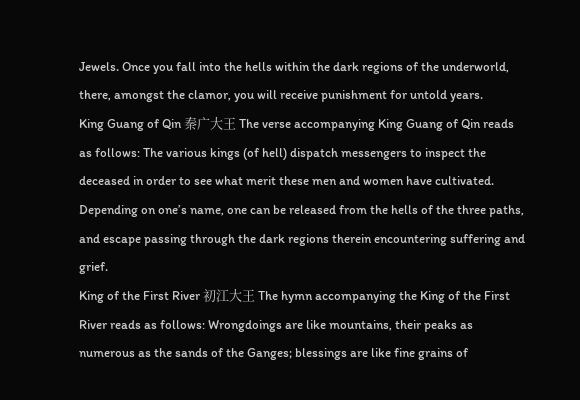Jewels. Once you fall into the hells within the dark regions of the underworld, there, amongst the clamor, you will receive punishment for untold years.
King Guang of Qin 秦广大王 The verse accompanying King Guang of Qin reads as follows: The various kings (of hell) dispatch messengers to inspect the deceased in order to see what merit these men and women have cultivated. Depending on one’s name, one can be released from the hells of the three paths, and escape passing through the dark regions therein encountering suffering and grief.
King of the First River 初江大王 The hymn accompanying the King of the First River reads as follows: Wrongdoings are like mountains, their peaks as numerous as the sands of the Ganges; blessings are like fine grains of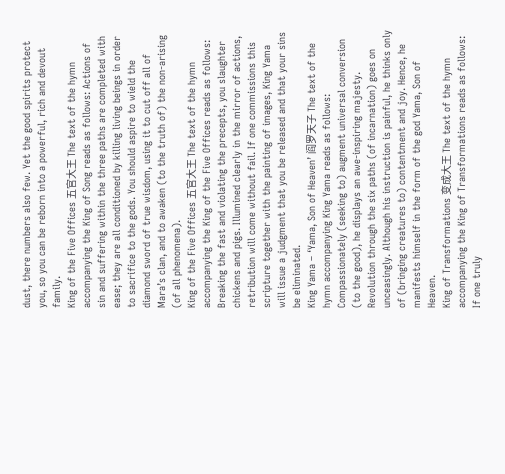dust, there numbers also few. Yet the good spirits protect you, so you can be reborn into a powerful, rich and devout family.
King of the Five Offices 五官大王 The text of the hymn accompanying the King of Song reads as follows: Actions of sin and suffering within the three paths are completed with ease; they are all conditioned by killing living beings in order to sacrifice to the gods. You should aspire to wield the diamond sword of true wisdom, using it to cut off all of Mara’s clan, and to awaken (to the truth of) the non-arising (of all phenomena).
King of the Five Offices 五官大王 The text of the hymn accompanying the King of the Five Offices reads as follows: Breaking the fast and violating the precepts, you slaughter chickens and pigs. Illumined clearly in the mirror of actions, retribution will come without fail. If one commissions this scripture together with the painting of images, King Yama will issue a judgment that you be released and that your sins be eliminated.
King Yama – ‘Yama, Son of Heaven’ 阎罗天子 The text of the hymn accompanying King Yama reads as follows: Compassionately (seeking to) augment universal conversion (to the good), he displays an awe-inspiring majesty. Revolution through the six paths (of incarnation) goes on unceasingly. Although his instruction is painful, he thinks only of (bringing creatures to) contentment and joy. Hence, he manifests himself in the form of the god Yama, Son of Heaven.
King of Transformations 变成大王 The text of the hymn accompanying the King of Transformations reads as follows: If one truly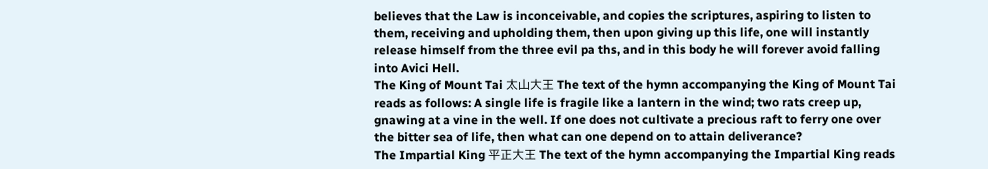believes that the Law is inconceivable, and copies the scriptures, aspiring to listen to them, receiving and upholding them, then upon giving up this life, one will instantly release himself from the three evil pa ths, and in this body he will forever avoid falling into Avici Hell.
The King of Mount Tai 太山大王 The text of the hymn accompanying the King of Mount Tai reads as follows: A single life is fragile like a lantern in the wind; two rats creep up, gnawing at a vine in the well. If one does not cultivate a precious raft to ferry one over the bitter sea of life, then what can one depend on to attain deliverance?
The Impartial King 平正大王 The text of the hymn accompanying the Impartial King reads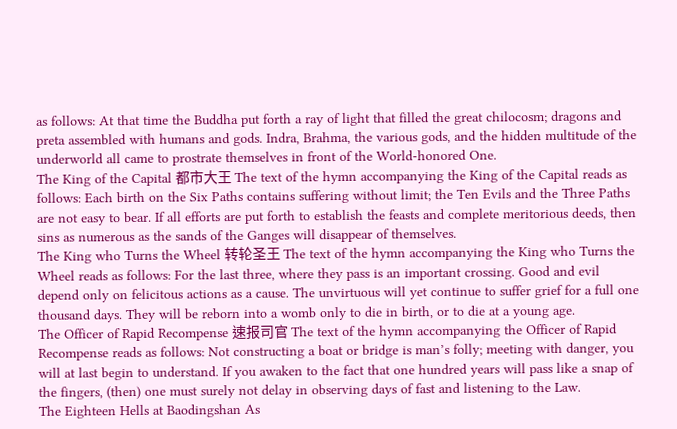as follows: At that time the Buddha put forth a ray of light that filled the great chilocosm; dragons and preta assembled with humans and gods. Indra, Brahma, the various gods, and the hidden multitude of the underworld all came to prostrate themselves in front of the World-honored One.
The King of the Capital 都市大王 The text of the hymn accompanying the King of the Capital reads as follows: Each birth on the Six Paths contains suffering without limit; the Ten Evils and the Three Paths are not easy to bear. If all efforts are put forth to establish the feasts and complete meritorious deeds, then sins as numerous as the sands of the Ganges will disappear of themselves.
The King who Turns the Wheel 转轮圣王 The text of the hymn accompanying the King who Turns the Wheel reads as follows: For the last three, where they pass is an important crossing. Good and evil depend only on felicitous actions as a cause. The unvirtuous will yet continue to suffer grief for a full one thousand days. They will be reborn into a womb only to die in birth, or to die at a young age.
The Officer of Rapid Recompense 速报司官 The text of the hymn accompanying the Officer of Rapid Recompense reads as follows: Not constructing a boat or bridge is man’s folly; meeting with danger, you will at last begin to understand. If you awaken to the fact that one hundred years will pass like a snap of the fingers, (then) one must surely not delay in observing days of fast and listening to the Law.
The Eighteen Hells at Baodingshan As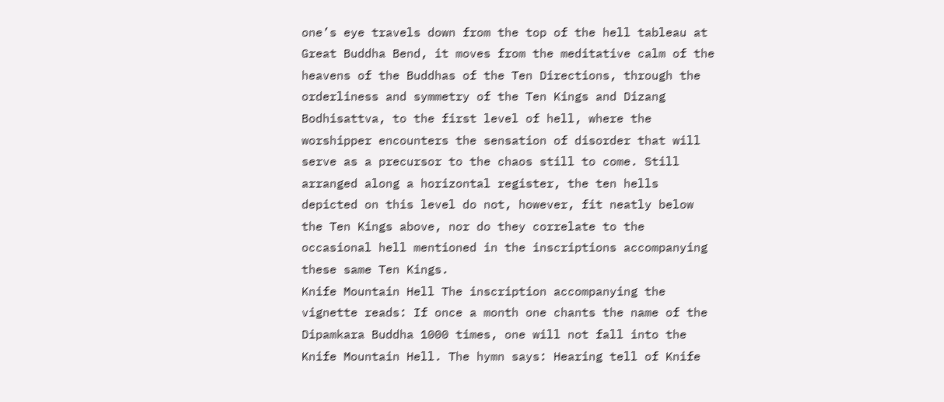one’s eye travels down from the top of the hell tableau at Great Buddha Bend, it moves from the meditative calm of the heavens of the Buddhas of the Ten Directions, through the orderliness and symmetry of the Ten Kings and Dizang Bodhisattva, to the first level of hell, where the worshipper encounters the sensation of disorder that will serve as a precursor to the chaos still to come. Still arranged along a horizontal register, the ten hells depicted on this level do not, however, fit neatly below the Ten Kings above, nor do they correlate to the occasional hell mentioned in the inscriptions accompanying these same Ten Kings.
Knife Mountain Hell The inscription accompanying the vignette reads: If once a month one chants the name of the Dipamkara Buddha 1000 times, one will not fall into the Knife Mountain Hell. The hymn says: Hearing tell of Knife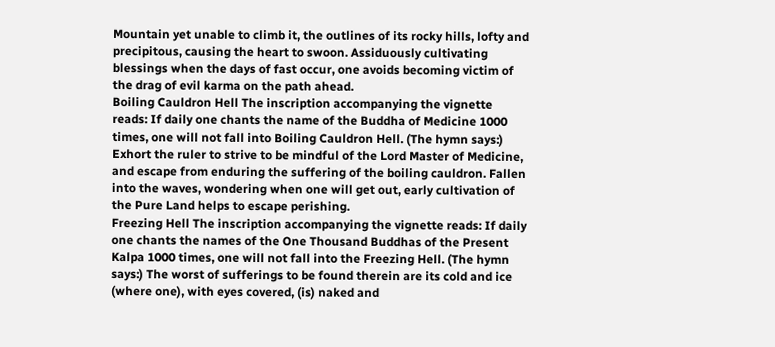Mountain yet unable to climb it, the outlines of its rocky hills, lofty and precipitous, causing the heart to swoon. Assiduously cultivating blessings when the days of fast occur, one avoids becoming victim of the drag of evil karma on the path ahead.
Boiling Cauldron Hell The inscription accompanying the vignette reads: If daily one chants the name of the Buddha of Medicine 1000 times, one will not fall into Boiling Cauldron Hell. (The hymn says:) Exhort the ruler to strive to be mindful of the Lord Master of Medicine, and escape from enduring the suffering of the boiling cauldron. Fallen into the waves, wondering when one will get out, early cultivation of the Pure Land helps to escape perishing.
Freezing Hell The inscription accompanying the vignette reads: If daily one chants the names of the One Thousand Buddhas of the Present Kalpa 1000 times, one will not fall into the Freezing Hell. (The hymn says:) The worst of sufferings to be found therein are its cold and ice (where one), with eyes covered, (is) naked and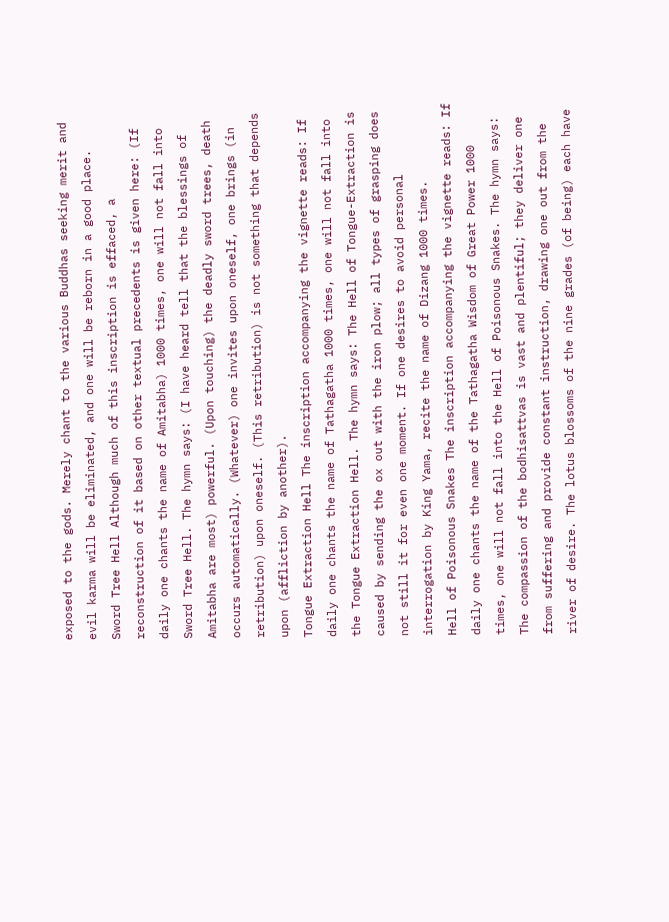exposed to the gods. Merely chant to the various Buddhas seeking merit and evil karma will be eliminated, and one will be reborn in a good place.
Sword Tree Hell Although much of this inscription is effaced, a reconstruction of it based on other textual precedents is given here: (If daily one chants the name of Amitabha) 1000 times, one will not fall into Sword Tree Hell. The hymn says: (I have heard tell that the blessings of Amitabha are most) powerful. (Upon touching) the deadly sword trees, death occurs automatically. (Whatever) one invites upon oneself, one brings (in retribution) upon oneself. (This retribution) is not something that depends upon (affliction by another).
Tongue Extraction Hell The inscription accompanying the vignette reads: If daily one chants the name of Tathagatha 1000 times, one will not fall into the Tongue Extraction Hell. The hymn says: The Hell of Tongue-Extraction is caused by sending the ox out with the iron plow; all types of grasping does not still it for even one moment. If one desires to avoid personal interrogation by King Yama, recite the name of Dizang 1000 times.
Hell of Poisonous Snakes The inscription accompanying the vignette reads: If daily one chants the name of the Tathagatha Wisdom of Great Power 1000 times, one will not fall into the Hell of Poisonous Snakes. The hymn says: The compassion of the bodhisattvas is vast and plentiful; they deliver one from suffering and provide constant instruction, drawing one out from the river of desire. The lotus blossoms of the nine grades (of being) each have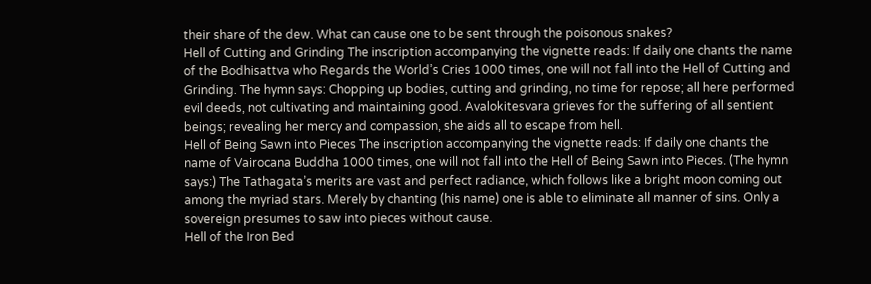their share of the dew. What can cause one to be sent through the poisonous snakes?
Hell of Cutting and Grinding The inscription accompanying the vignette reads: If daily one chants the name of the Bodhisattva who Regards the World’s Cries 1000 times, one will not fall into the Hell of Cutting and Grinding. The hymn says: Chopping up bodies, cutting and grinding, no time for repose; all here performed evil deeds, not cultivating and maintaining good. Avalokitesvara grieves for the suffering of all sentient beings; revealing her mercy and compassion, she aids all to escape from hell.
Hell of Being Sawn into Pieces The inscription accompanying the vignette reads: If daily one chants the name of Vairocana Buddha 1000 times, one will not fall into the Hell of Being Sawn into Pieces. (The hymn says:) The Tathagata’s merits are vast and perfect radiance, which follows like a bright moon coming out among the myriad stars. Merely by chanting (his name) one is able to eliminate all manner of sins. Only a sovereign presumes to saw into pieces without cause.
Hell of the Iron Bed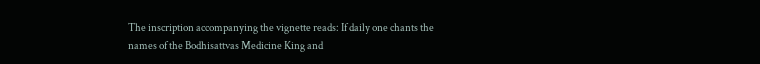The inscription accompanying the vignette reads: If daily one chants the names of the Bodhisattvas Medicine King and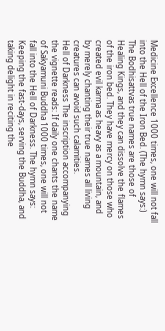Medicine Excellence 1000 times, one will not fall into the Hell of the Iron Bed. (The hymn says:) The Bodhisattvas true names are those of Healing Kings, and they can dissolve the flames of the iron bed. They have mercy on those who created evil karma as heavy as a mountain, and by merely chanting their true names all living creatures can avoid such calamities.
Hell of Darkness The inscription accompanying the vignette reads: If daily one chants the name of Sakyamuni Buddha 1000 times, one will not fall into the Hell of Darkness. The hymn says: Keeping the fast-days, serving the Buddha, and taking delight in reciting the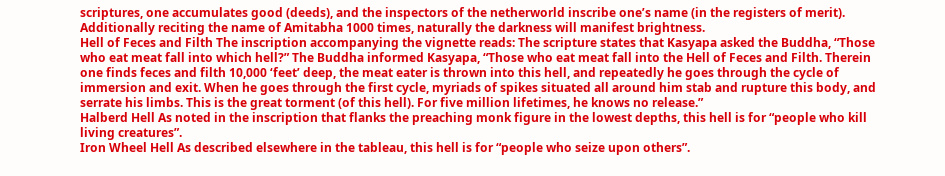scriptures, one accumulates good (deeds), and the inspectors of the netherworld inscribe one’s name (in the registers of merit). Additionally reciting the name of Amitabha 1000 times, naturally the darkness will manifest brightness.
Hell of Feces and Filth The inscription accompanying the vignette reads: The scripture states that Kasyapa asked the Buddha, “Those who eat meat fall into which hell?” The Buddha informed Kasyapa, “Those who eat meat fall into the Hell of Feces and Filth. Therein one finds feces and filth 10,000 ‘feet’ deep, the meat eater is thrown into this hell, and repeatedly he goes through the cycle of immersion and exit. When he goes through the first cycle, myriads of spikes situated all around him stab and rupture this body, and serrate his limbs. This is the great torment (of this hell). For five million lifetimes, he knows no release.”
Halberd Hell As noted in the inscription that flanks the preaching monk figure in the lowest depths, this hell is for “people who kill living creatures”.
Iron Wheel Hell As described elsewhere in the tableau, this hell is for “people who seize upon others”.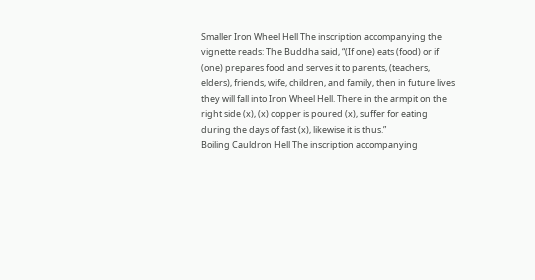Smaller Iron Wheel Hell The inscription accompanying the vignette reads: The Buddha said, “(If one) eats (food) or if (one) prepares food and serves it to parents, (teachers, elders), friends, wife, children, and family, then in future lives they will fall into Iron Wheel Hell. There in the armpit on the right side (x), (x) copper is poured (x), suffer for eating during the days of fast (x), likewise it is thus.”
Boiling Cauldron Hell The inscription accompanying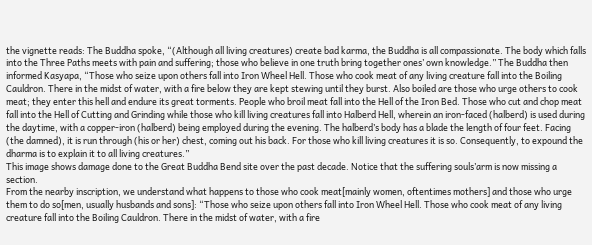the vignette reads: The Buddha spoke, “(Although all living creatures) create bad karma, the Buddha is all compassionate. The body which falls into the Three Paths meets with pain and suffering; those who believe in one truth bring together ones’ own knowledge.” The Buddha then informed Kasyapa, “Those who seize upon others fall into Iron Wheel Hell. Those who cook meat of any living creature fall into the Boiling Cauldron. There in the midst of water, with a fire below they are kept stewing until they burst. Also boiled are those who urge others to cook meat; they enter this hell and endure its great torments. People who broil meat fall into the Hell of the Iron Bed. Those who cut and chop meat fall into the Hell of Cutting and Grinding while those who kill living creatures fall into Halberd Hell, wherein an iron-faced (halberd) is used during the daytime, with a copper-iron (halberd) being employed during the evening. The halberd’s body has a blade the length of four feet. Facing (the damned), it is run through (his or her) chest, coming out his back. For those who kill living creatures it is so. Consequently, to expound the dharma is to explain it to all living creatures.”
This image shows damage done to the Great Buddha Bend site over the past decade. Notice that the suffering souls’arm is now missing a section.
From the nearby inscription, we understand what happens to those who cook meat[mainly women, oftentimes mothers] and those who urge them to do so[men, usually husbands and sons]: “Those who seize upon others fall into Iron Wheel Hell. Those who cook meat of any living creature fall into the Boiling Cauldron. There in the midst of water, with a fire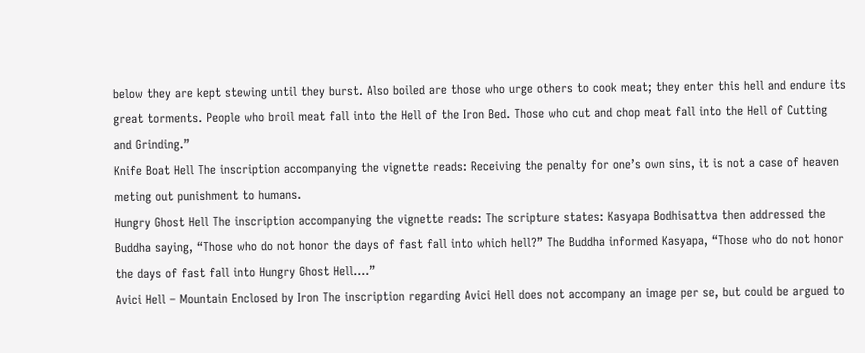below they are kept stewing until they burst. Also boiled are those who urge others to cook meat; they enter this hell and endure its great torments. People who broil meat fall into the Hell of the Iron Bed. Those who cut and chop meat fall into the Hell of Cutting and Grinding.”
Knife Boat Hell The inscription accompanying the vignette reads: Receiving the penalty for one’s own sins, it is not a case of heaven meting out punishment to humans.
Hungry Ghost Hell The inscription accompanying the vignette reads: The scripture states: Kasyapa Bodhisattva then addressed the Buddha saying, “Those who do not honor the days of fast fall into which hell?” The Buddha informed Kasyapa, “Those who do not honor the days of fast fall into Hungry Ghost Hell….”
Avici Hell – Mountain Enclosed by Iron The inscription regarding Avici Hell does not accompany an image per se, but could be argued to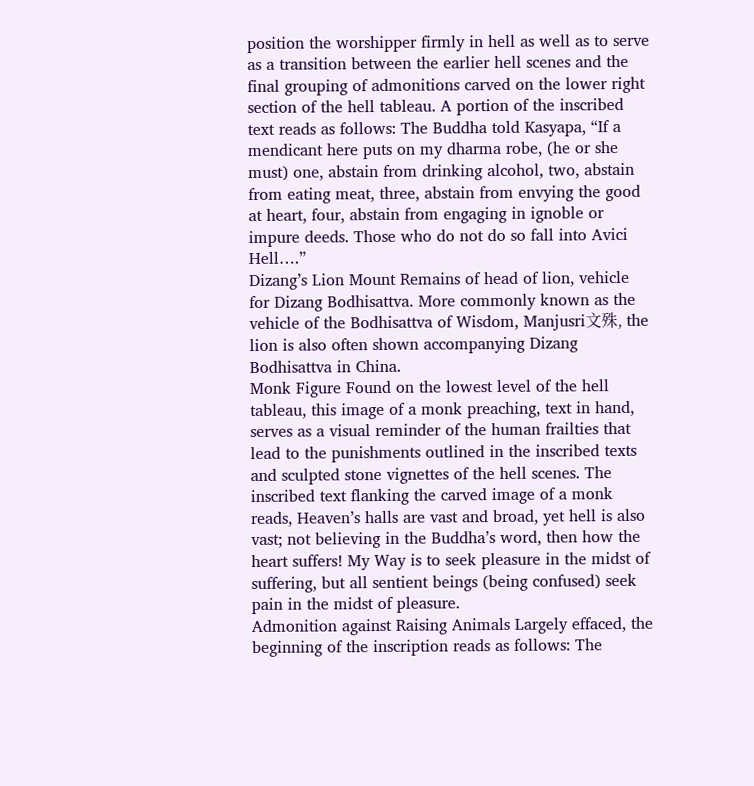position the worshipper firmly in hell as well as to serve as a transition between the earlier hell scenes and the final grouping of admonitions carved on the lower right section of the hell tableau. A portion of the inscribed text reads as follows: The Buddha told Kasyapa, “If a mendicant here puts on my dharma robe, (he or she must) one, abstain from drinking alcohol, two, abstain from eating meat, three, abstain from envying the good at heart, four, abstain from engaging in ignoble or impure deeds. Those who do not do so fall into Avici Hell….”
Dizang’s Lion Mount Remains of head of lion, vehicle for Dizang Bodhisattva. More commonly known as the vehicle of the Bodhisattva of Wisdom, Manjusri文殊, the lion is also often shown accompanying Dizang Bodhisattva in China.
Monk Figure Found on the lowest level of the hell tableau, this image of a monk preaching, text in hand, serves as a visual reminder of the human frailties that lead to the punishments outlined in the inscribed texts and sculpted stone vignettes of the hell scenes. The inscribed text flanking the carved image of a monk reads, Heaven’s halls are vast and broad, yet hell is also vast; not believing in the Buddha’s word, then how the heart suffers! My Way is to seek pleasure in the midst of suffering, but all sentient beings (being confused) seek pain in the midst of pleasure.
Admonition against Raising Animals Largely effaced, the beginning of the inscription reads as follows: The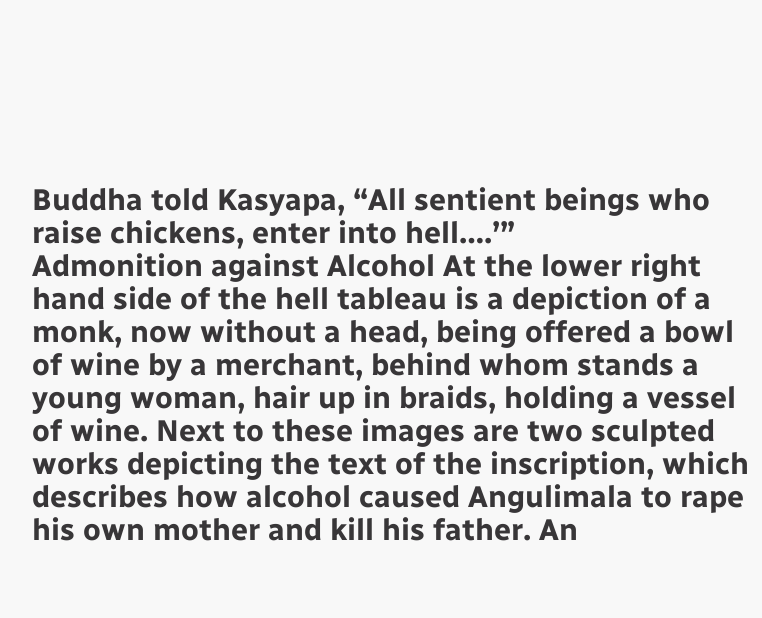Buddha told Kasyapa, “All sentient beings who raise chickens, enter into hell….’”
Admonition against Alcohol At the lower right hand side of the hell tableau is a depiction of a monk, now without a head, being offered a bowl of wine by a merchant, behind whom stands a young woman, hair up in braids, holding a vessel of wine. Next to these images are two sculpted works depicting the text of the inscription, which describes how alcohol caused Angulimala to rape his own mother and kill his father. An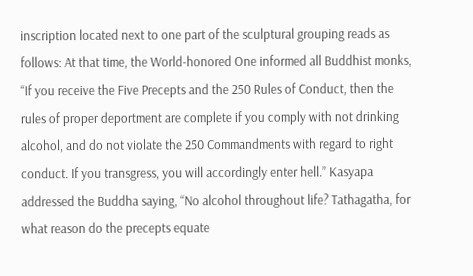inscription located next to one part of the sculptural grouping reads as follows: At that time, the World-honored One informed all Buddhist monks, “If you receive the Five Precepts and the 250 Rules of Conduct, then the rules of proper deportment are complete if you comply with not drinking alcohol, and do not violate the 250 Commandments with regard to right conduct. If you transgress, you will accordingly enter hell.” Kasyapa addressed the Buddha saying, “No alcohol throughout life? Tathagatha, for what reason do the precepts equate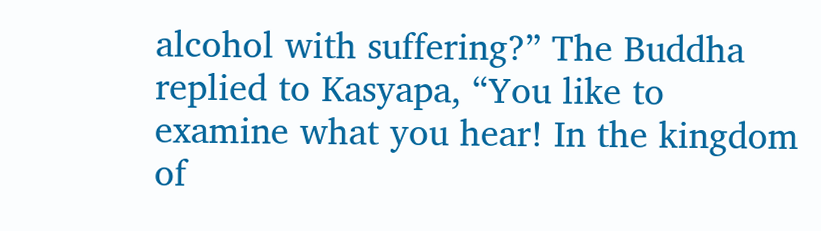alcohol with suffering?” The Buddha replied to Kasyapa, “You like to examine what you hear! In the kingdom of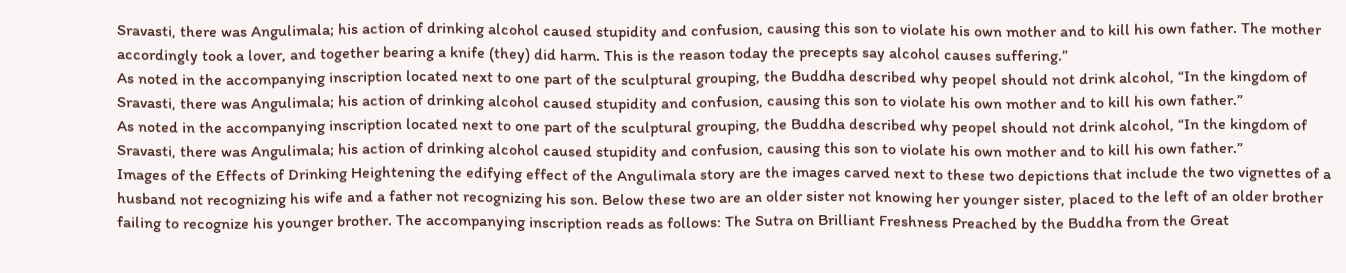Sravasti, there was Angulimala; his action of drinking alcohol caused stupidity and confusion, causing this son to violate his own mother and to kill his own father. The mother accordingly took a lover, and together bearing a knife (they) did harm. This is the reason today the precepts say alcohol causes suffering.”
As noted in the accompanying inscription located next to one part of the sculptural grouping, the Buddha described why peopel should not drink alcohol, “In the kingdom of Sravasti, there was Angulimala; his action of drinking alcohol caused stupidity and confusion, causing this son to violate his own mother and to kill his own father.”
As noted in the accompanying inscription located next to one part of the sculptural grouping, the Buddha described why peopel should not drink alcohol, “In the kingdom of Sravasti, there was Angulimala; his action of drinking alcohol caused stupidity and confusion, causing this son to violate his own mother and to kill his own father.”
Images of the Effects of Drinking Heightening the edifying effect of the Angulimala story are the images carved next to these two depictions that include the two vignettes of a husband not recognizing his wife and a father not recognizing his son. Below these two are an older sister not knowing her younger sister, placed to the left of an older brother failing to recognize his younger brother. The accompanying inscription reads as follows: The Sutra on Brilliant Freshness Preached by the Buddha from the Great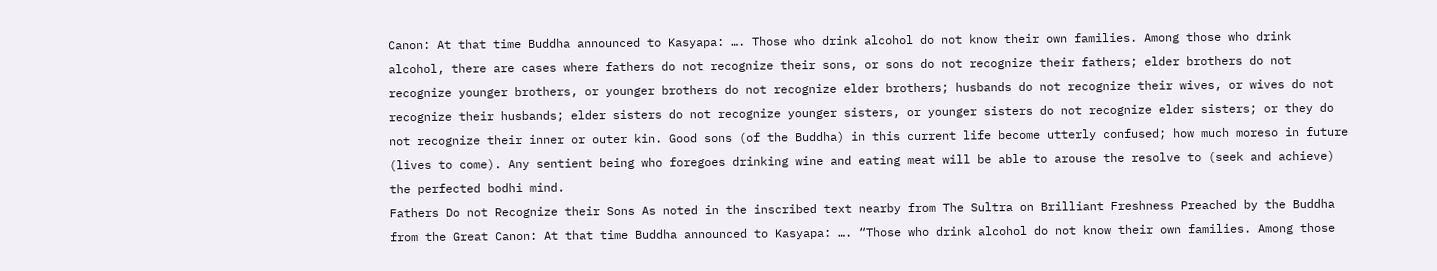Canon: At that time Buddha announced to Kasyapa: …. Those who drink alcohol do not know their own families. Among those who drink alcohol, there are cases where fathers do not recognize their sons, or sons do not recognize their fathers; elder brothers do not recognize younger brothers, or younger brothers do not recognize elder brothers; husbands do not recognize their wives, or wives do not recognize their husbands; elder sisters do not recognize younger sisters, or younger sisters do not recognize elder sisters; or they do not recognize their inner or outer kin. Good sons (of the Buddha) in this current life become utterly confused; how much moreso in future (lives to come). Any sentient being who foregoes drinking wine and eating meat will be able to arouse the resolve to (seek and achieve) the perfected bodhi mind.
Fathers Do not Recognize their Sons As noted in the inscribed text nearby from The Sultra on Brilliant Freshness Preached by the Buddha from the Great Canon: At that time Buddha announced to Kasyapa: …. “Those who drink alcohol do not know their own families. Among those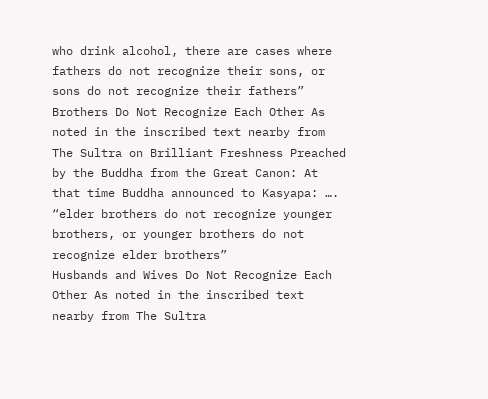who drink alcohol, there are cases where fathers do not recognize their sons, or sons do not recognize their fathers”
Brothers Do Not Recognize Each Other As noted in the inscribed text nearby from The Sultra on Brilliant Freshness Preached by the Buddha from the Great Canon: At that time Buddha announced to Kasyapa: …. “elder brothers do not recognize younger brothers, or younger brothers do not recognize elder brothers”
Husbands and Wives Do Not Recognize Each Other As noted in the inscribed text nearby from The Sultra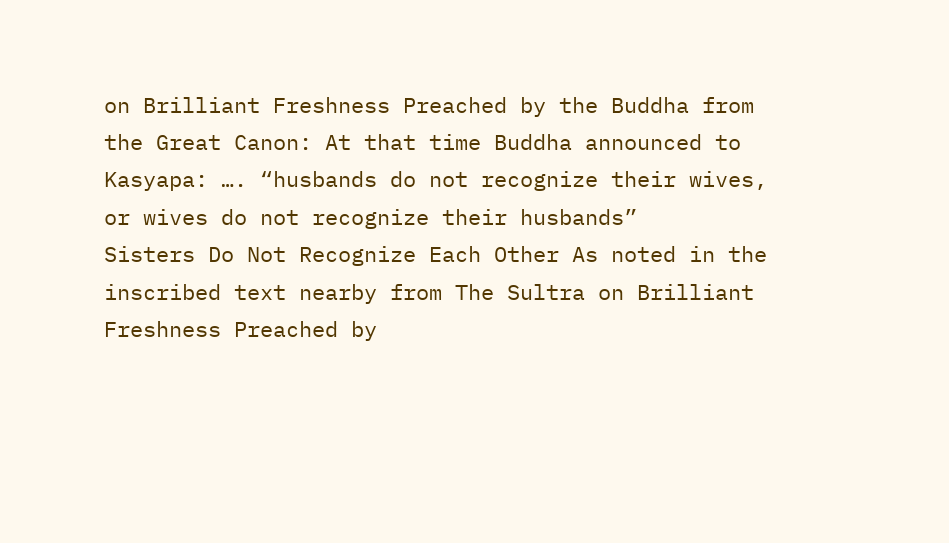on Brilliant Freshness Preached by the Buddha from the Great Canon: At that time Buddha announced to Kasyapa: …. “husbands do not recognize their wives, or wives do not recognize their husbands”
Sisters Do Not Recognize Each Other As noted in the inscribed text nearby from The Sultra on Brilliant Freshness Preached by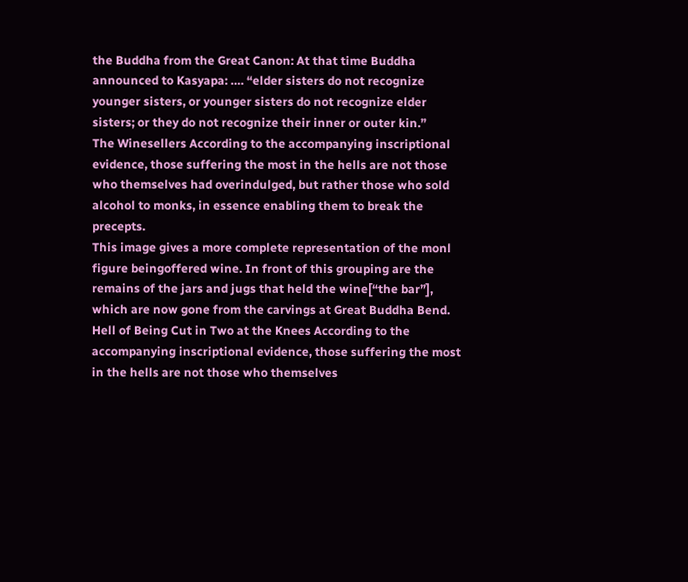the Buddha from the Great Canon: At that time Buddha announced to Kasyapa: …. “elder sisters do not recognize younger sisters, or younger sisters do not recognize elder sisters; or they do not recognize their inner or outer kin.”
The Winesellers According to the accompanying inscriptional evidence, those suffering the most in the hells are not those who themselves had overindulged, but rather those who sold alcohol to monks, in essence enabling them to break the precepts.
This image gives a more complete representation of the monl figure beingoffered wine. In front of this grouping are the remains of the jars and jugs that held the wine[“the bar”], which are now gone from the carvings at Great Buddha Bend.
Hell of Being Cut in Two at the Knees According to the accompanying inscriptional evidence, those suffering the most in the hells are not those who themselves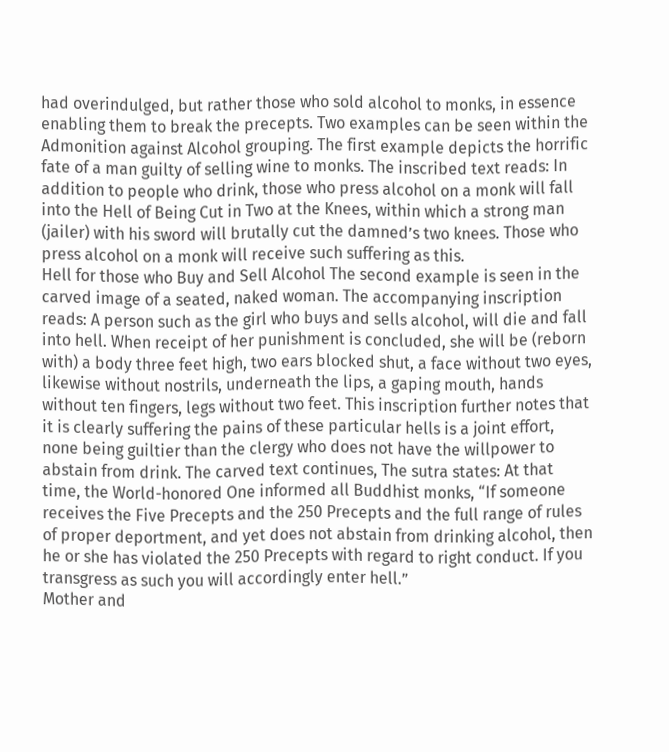had overindulged, but rather those who sold alcohol to monks, in essence enabling them to break the precepts. Two examples can be seen within the Admonition against Alcohol grouping. The first example depicts the horrific fate of a man guilty of selling wine to monks. The inscribed text reads: In addition to people who drink, those who press alcohol on a monk will fall into the Hell of Being Cut in Two at the Knees, within which a strong man (jailer) with his sword will brutally cut the damned’s two knees. Those who press alcohol on a monk will receive such suffering as this.
Hell for those who Buy and Sell Alcohol The second example is seen in the carved image of a seated, naked woman. The accompanying inscription reads: A person such as the girl who buys and sells alcohol, will die and fall into hell. When receipt of her punishment is concluded, she will be (reborn with) a body three feet high, two ears blocked shut, a face without two eyes, likewise without nostrils, underneath the lips, a gaping mouth, hands without ten fingers, legs without two feet. This inscription further notes that it is clearly suffering the pains of these particular hells is a joint effort, none being guiltier than the clergy who does not have the willpower to abstain from drink. The carved text continues, The sutra states: At that time, the World-honored One informed all Buddhist monks, “If someone receives the Five Precepts and the 250 Precepts and the full range of rules of proper deportment, and yet does not abstain from drinking alcohol, then he or she has violated the 250 Precepts with regard to right conduct. If you transgress as such you will accordingly enter hell.”
Mother and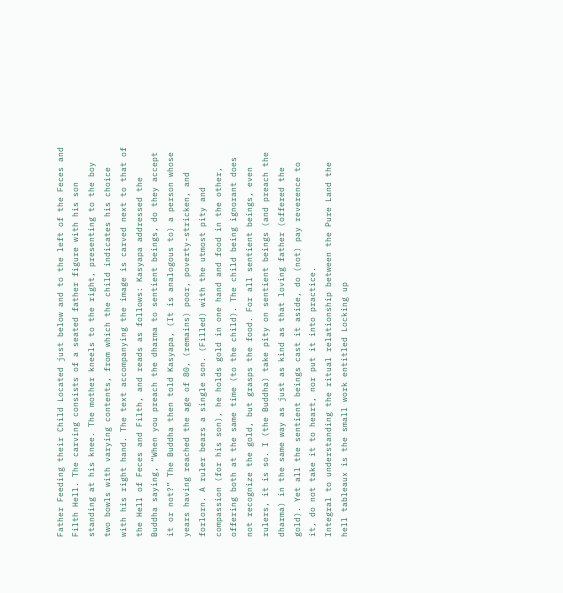Father Feeding their Child Located just below and to the left of the Feces and Filth Hell. The carving consists of a seated father figure with his son standing at his knee. The mother kneels to the right, presenting to the boy two bowls with varying contents, from which the child indicates his choice with his right hand. The text accompanying the image is carved next to that of the Hell of Feces and Filth, and reads as follows: Kasyapa addressed the Buddha saying, “When you preach the dharma to sentient beings, do they accept it or not?” The Buddha then told Kasyapa, (It is analogous to) a person whose years having reached the age of 80, (remains) poor, poverty-stricken, and forlorn. A ruler bears a single son. (Filled) with the utmost pity and compassion (for his son), he holds gold in one hand and food in the other, offering both at the same time (to the child). The child being ignorant does not recognize the gold, but grasps the food. For all sentient beings, even rulers, it is so. I (the Buddha) take pity on sentient beings (and preach the dharma) in the same way as just as kind as that loving father (offered the gold). Yet all the sentient beings cast it aside, do (not) pay reverence to it, do not take it to heart, nor put it into practice.
Integral to understanding the ritual relationship between the Pure Land the hell tableaux is the small work entitled Locking up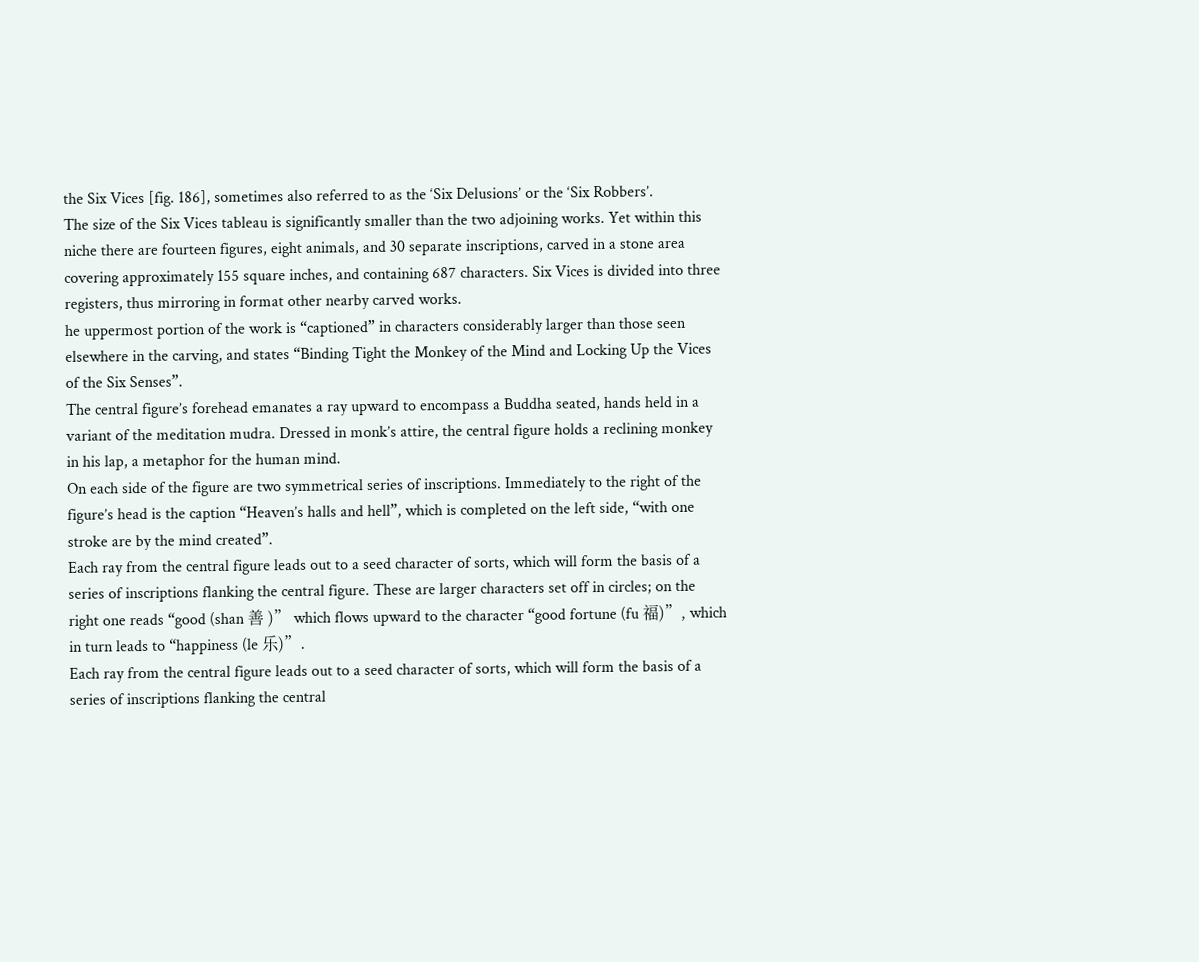the Six Vices [fig. 186], sometimes also referred to as the ‘Six Delusions’ or the ‘Six Robbers’.
The size of the Six Vices tableau is significantly smaller than the two adjoining works. Yet within this niche there are fourteen figures, eight animals, and 30 separate inscriptions, carved in a stone area covering approximately 155 square inches, and containing 687 characters. Six Vices is divided into three registers, thus mirroring in format other nearby carved works.
he uppermost portion of the work is “captioned” in characters considerably larger than those seen elsewhere in the carving, and states “Binding Tight the Monkey of the Mind and Locking Up the Vices of the Six Senses”.
The central figure’s forehead emanates a ray upward to encompass a Buddha seated, hands held in a variant of the meditation mudra. Dressed in monk’s attire, the central figure holds a reclining monkey in his lap, a metaphor for the human mind.
On each side of the figure are two symmetrical series of inscriptions. Immediately to the right of the figure’s head is the caption “Heaven’s halls and hell”, which is completed on the left side, “with one stroke are by the mind created”.
Each ray from the central figure leads out to a seed character of sorts, which will form the basis of a series of inscriptions flanking the central figure. These are larger characters set off in circles; on the right one reads “good (shan 善 )” which flows upward to the character “good fortune (fu 福)”, which in turn leads to “happiness (le 乐)”.
Each ray from the central figure leads out to a seed character of sorts, which will form the basis of a series of inscriptions flanking the central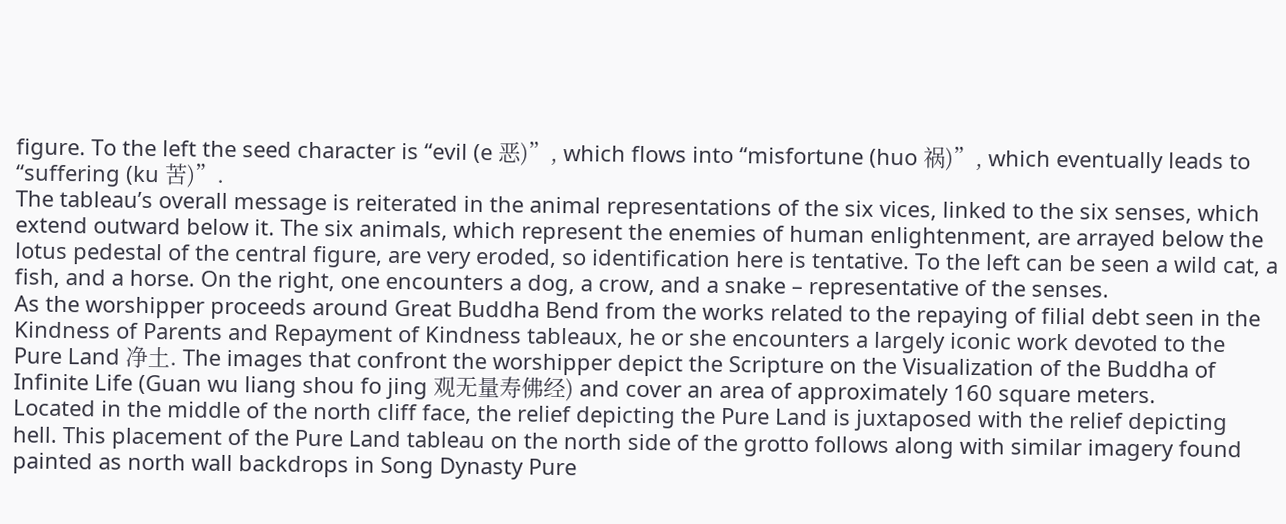figure. To the left the seed character is “evil (e 恶)”, which flows into “misfortune (huo 祸)”, which eventually leads to “suffering (ku 苦)”.
The tableau’s overall message is reiterated in the animal representations of the six vices, linked to the six senses, which extend outward below it. The six animals, which represent the enemies of human enlightenment, are arrayed below the lotus pedestal of the central figure, are very eroded, so identification here is tentative. To the left can be seen a wild cat, a fish, and a horse. On the right, one encounters a dog, a crow, and a snake – representative of the senses.
As the worshipper proceeds around Great Buddha Bend from the works related to the repaying of filial debt seen in the Kindness of Parents and Repayment of Kindness tableaux, he or she encounters a largely iconic work devoted to the Pure Land 净土. The images that confront the worshipper depict the Scripture on the Visualization of the Buddha of Infinite Life (Guan wu liang shou fo jing 观无量寿佛经) and cover an area of approximately 160 square meters.
Located in the middle of the north cliff face, the relief depicting the Pure Land is juxtaposed with the relief depicting hell. This placement of the Pure Land tableau on the north side of the grotto follows along with similar imagery found painted as north wall backdrops in Song Dynasty Pure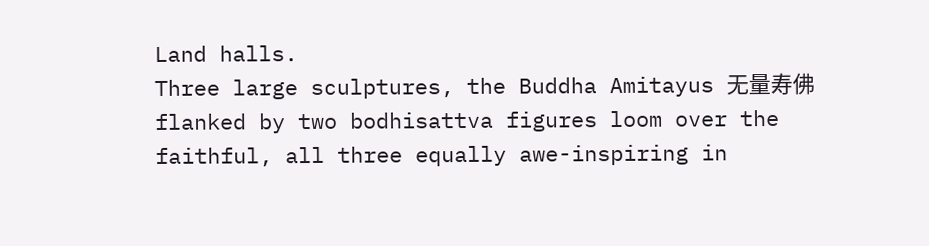Land halls.
Three large sculptures, the Buddha Amitayus 无量寿佛flanked by two bodhisattva figures loom over the faithful, all three equally awe-inspiring in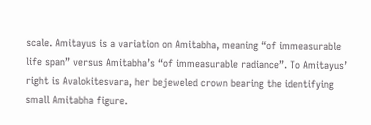scale. Amitayus is a variation on Amitabha, meaning “of immeasurable life span” versus Amitabha’s “of immeasurable radiance”. To Amitayus’ right is Avalokitesvara, her bejeweled crown bearing the identifying small Amitabha figure.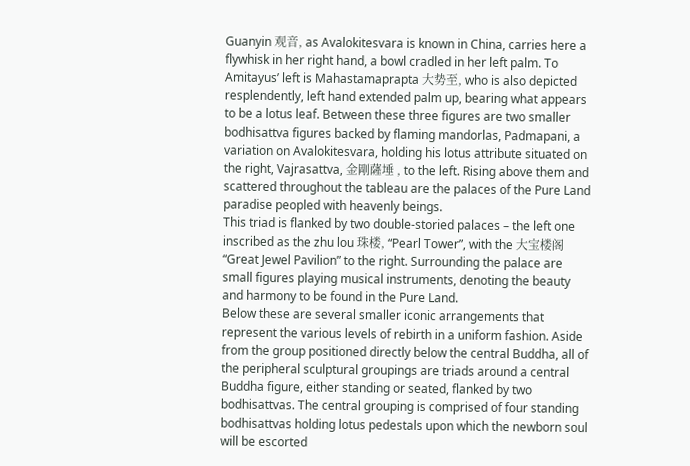Guanyin 观音, as Avalokitesvara is known in China, carries here a flywhisk in her right hand, a bowl cradled in her left palm. To Amitayus’ left is Mahastamaprapta 大势至, who is also depicted resplendently, left hand extended palm up, bearing what appears to be a lotus leaf. Between these three figures are two smaller bodhisattva figures backed by flaming mandorlas, Padmapani, a variation on Avalokitesvara, holding his lotus attribute situated on the right, Vajrasattva, 金剛薩埵 , to the left. Rising above them and scattered throughout the tableau are the palaces of the Pure Land paradise peopled with heavenly beings.
This triad is flanked by two double-storied palaces – the left one inscribed as the zhu lou 珠楼, “Pearl Tower”, with the 大宝楼阁 “Great Jewel Pavilion” to the right. Surrounding the palace are small figures playing musical instruments, denoting the beauty and harmony to be found in the Pure Land.
Below these are several smaller iconic arrangements that represent the various levels of rebirth in a uniform fashion. Aside from the group positioned directly below the central Buddha, all of the peripheral sculptural groupings are triads around a central Buddha figure, either standing or seated, flanked by two bodhisattvas. The central grouping is comprised of four standing bodhisattvas holding lotus pedestals upon which the newborn soul will be escorted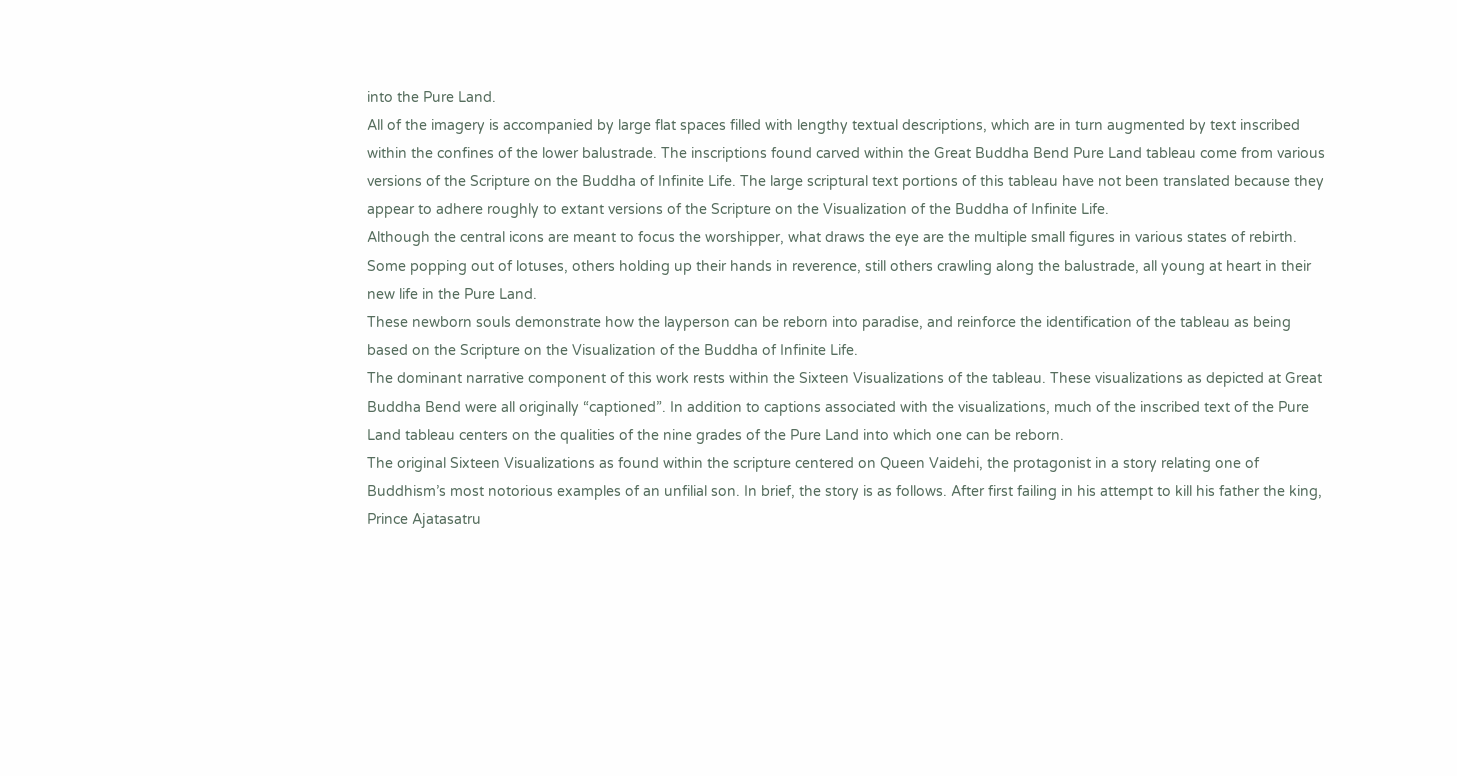into the Pure Land.
All of the imagery is accompanied by large flat spaces filled with lengthy textual descriptions, which are in turn augmented by text inscribed within the confines of the lower balustrade. The inscriptions found carved within the Great Buddha Bend Pure Land tableau come from various versions of the Scripture on the Buddha of Infinite Life. The large scriptural text portions of this tableau have not been translated because they appear to adhere roughly to extant versions of the Scripture on the Visualization of the Buddha of Infinite Life.
Although the central icons are meant to focus the worshipper, what draws the eye are the multiple small figures in various states of rebirth.
Some popping out of lotuses, others holding up their hands in reverence, still others crawling along the balustrade, all young at heart in their new life in the Pure Land.
These newborn souls demonstrate how the layperson can be reborn into paradise, and reinforce the identification of the tableau as being based on the Scripture on the Visualization of the Buddha of Infinite Life.
The dominant narrative component of this work rests within the Sixteen Visualizations of the tableau. These visualizations as depicted at Great Buddha Bend were all originally “captioned”. In addition to captions associated with the visualizations, much of the inscribed text of the Pure Land tableau centers on the qualities of the nine grades of the Pure Land into which one can be reborn.
The original Sixteen Visualizations as found within the scripture centered on Queen Vaidehi, the protagonist in a story relating one of Buddhism’s most notorious examples of an unfilial son. In brief, the story is as follows. After first failing in his attempt to kill his father the king, Prince Ajatasatru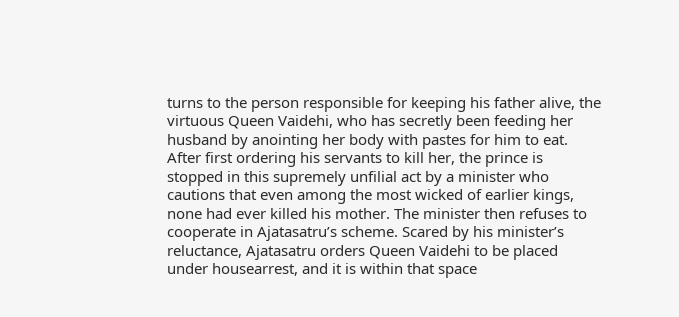turns to the person responsible for keeping his father alive, the virtuous Queen Vaidehi, who has secretly been feeding her husband by anointing her body with pastes for him to eat. After first ordering his servants to kill her, the prince is stopped in this supremely unfilial act by a minister who cautions that even among the most wicked of earlier kings, none had ever killed his mother. The minister then refuses to cooperate in Ajatasatru’s scheme. Scared by his minister’s reluctance, Ajatasatru orders Queen Vaidehi to be placed under housearrest, and it is within that space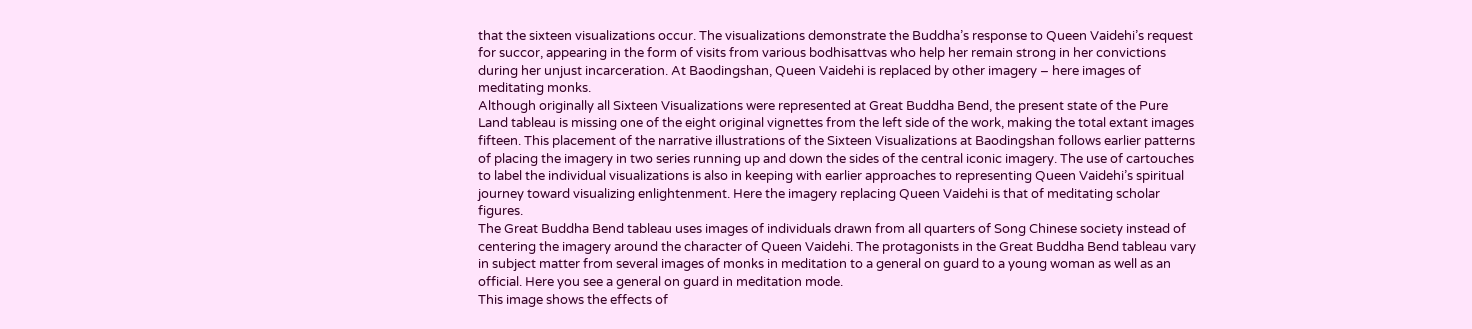that the sixteen visualizations occur. The visualizations demonstrate the Buddha’s response to Queen Vaidehi’s request for succor, appearing in the form of visits from various bodhisattvas who help her remain strong in her convictions during her unjust incarceration. At Baodingshan, Queen Vaidehi is replaced by other imagery – here images of meditating monks.
Although originally all Sixteen Visualizations were represented at Great Buddha Bend, the present state of the Pure Land tableau is missing one of the eight original vignettes from the left side of the work, making the total extant images fifteen. This placement of the narrative illustrations of the Sixteen Visualizations at Baodingshan follows earlier patterns of placing the imagery in two series running up and down the sides of the central iconic imagery. The use of cartouches to label the individual visualizations is also in keeping with earlier approaches to representing Queen Vaidehi’s spiritual journey toward visualizing enlightenment. Here the imagery replacing Queen Vaidehi is that of meditating scholar figures.
The Great Buddha Bend tableau uses images of individuals drawn from all quarters of Song Chinese society instead of centering the imagery around the character of Queen Vaidehi. The protagonists in the Great Buddha Bend tableau vary in subject matter from several images of monks in meditation to a general on guard to a young woman as well as an official. Here you see a general on guard in meditation mode.
This image shows the effects of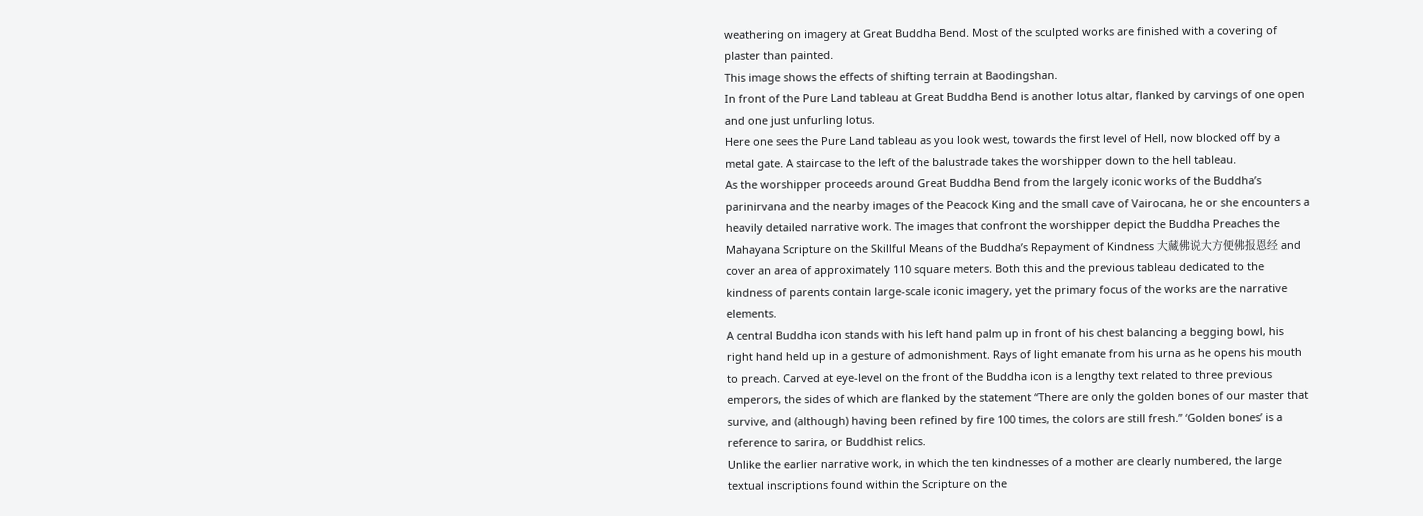weathering on imagery at Great Buddha Bend. Most of the sculpted works are finished with a covering of plaster than painted.
This image shows the effects of shifting terrain at Baodingshan.
In front of the Pure Land tableau at Great Buddha Bend is another lotus altar, flanked by carvings of one open and one just unfurling lotus.
Here one sees the Pure Land tableau as you look west, towards the first level of Hell, now blocked off by a metal gate. A staircase to the left of the balustrade takes the worshipper down to the hell tableau.
As the worshipper proceeds around Great Buddha Bend from the largely iconic works of the Buddha’s parinirvana and the nearby images of the Peacock King and the small cave of Vairocana, he or she encounters a heavily detailed narrative work. The images that confront the worshipper depict the Buddha Preaches the Mahayana Scripture on the Skillful Means of the Buddha’s Repayment of Kindness 大藏佛说大方便佛报恩经 and cover an area of approximately 110 square meters. Both this and the previous tableau dedicated to the kindness of parents contain large-scale iconic imagery, yet the primary focus of the works are the narrative elements.
A central Buddha icon stands with his left hand palm up in front of his chest balancing a begging bowl, his right hand held up in a gesture of admonishment. Rays of light emanate from his urna as he opens his mouth to preach. Carved at eye-level on the front of the Buddha icon is a lengthy text related to three previous emperors, the sides of which are flanked by the statement “There are only the golden bones of our master that survive, and (although) having been refined by fire 100 times, the colors are still fresh.” ‘Golden bones’ is a reference to sarira, or Buddhist relics.
Unlike the earlier narrative work, in which the ten kindnesses of a mother are clearly numbered, the large textual inscriptions found within the Scripture on the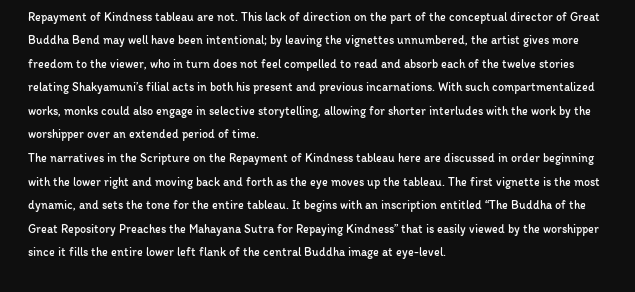Repayment of Kindness tableau are not. This lack of direction on the part of the conceptual director of Great Buddha Bend may well have been intentional; by leaving the vignettes unnumbered, the artist gives more freedom to the viewer, who in turn does not feel compelled to read and absorb each of the twelve stories relating Shakyamuni’s filial acts in both his present and previous incarnations. With such compartmentalized works, monks could also engage in selective storytelling, allowing for shorter interludes with the work by the worshipper over an extended period of time.
The narratives in the Scripture on the Repayment of Kindness tableau here are discussed in order beginning with the lower right and moving back and forth as the eye moves up the tableau. The first vignette is the most dynamic, and sets the tone for the entire tableau. It begins with an inscription entitled “The Buddha of the Great Repository Preaches the Mahayana Sutra for Repaying Kindness” that is easily viewed by the worshipper since it fills the entire lower left flank of the central Buddha image at eye-level.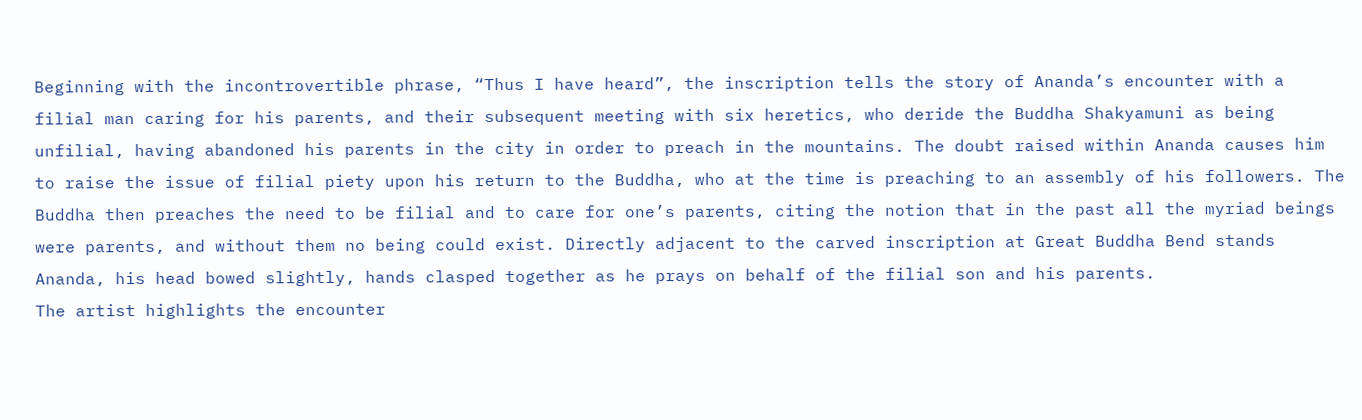Beginning with the incontrovertible phrase, “Thus I have heard”, the inscription tells the story of Ananda’s encounter with a filial man caring for his parents, and their subsequent meeting with six heretics, who deride the Buddha Shakyamuni as being unfilial, having abandoned his parents in the city in order to preach in the mountains. The doubt raised within Ananda causes him to raise the issue of filial piety upon his return to the Buddha, who at the time is preaching to an assembly of his followers. The Buddha then preaches the need to be filial and to care for one’s parents, citing the notion that in the past all the myriad beings were parents, and without them no being could exist. Directly adjacent to the carved inscription at Great Buddha Bend stands Ananda, his head bowed slightly, hands clasped together as he prays on behalf of the filial son and his parents.
The artist highlights the encounter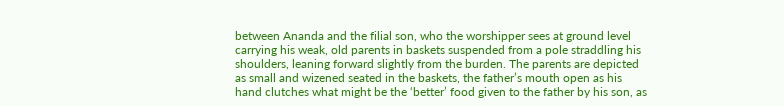between Ananda and the filial son, who the worshipper sees at ground level carrying his weak, old parents in baskets suspended from a pole straddling his shoulders, leaning forward slightly from the burden. The parents are depicted as small and wizened seated in the baskets, the father’s mouth open as his hand clutches what might be the ‘better’ food given to the father by his son, as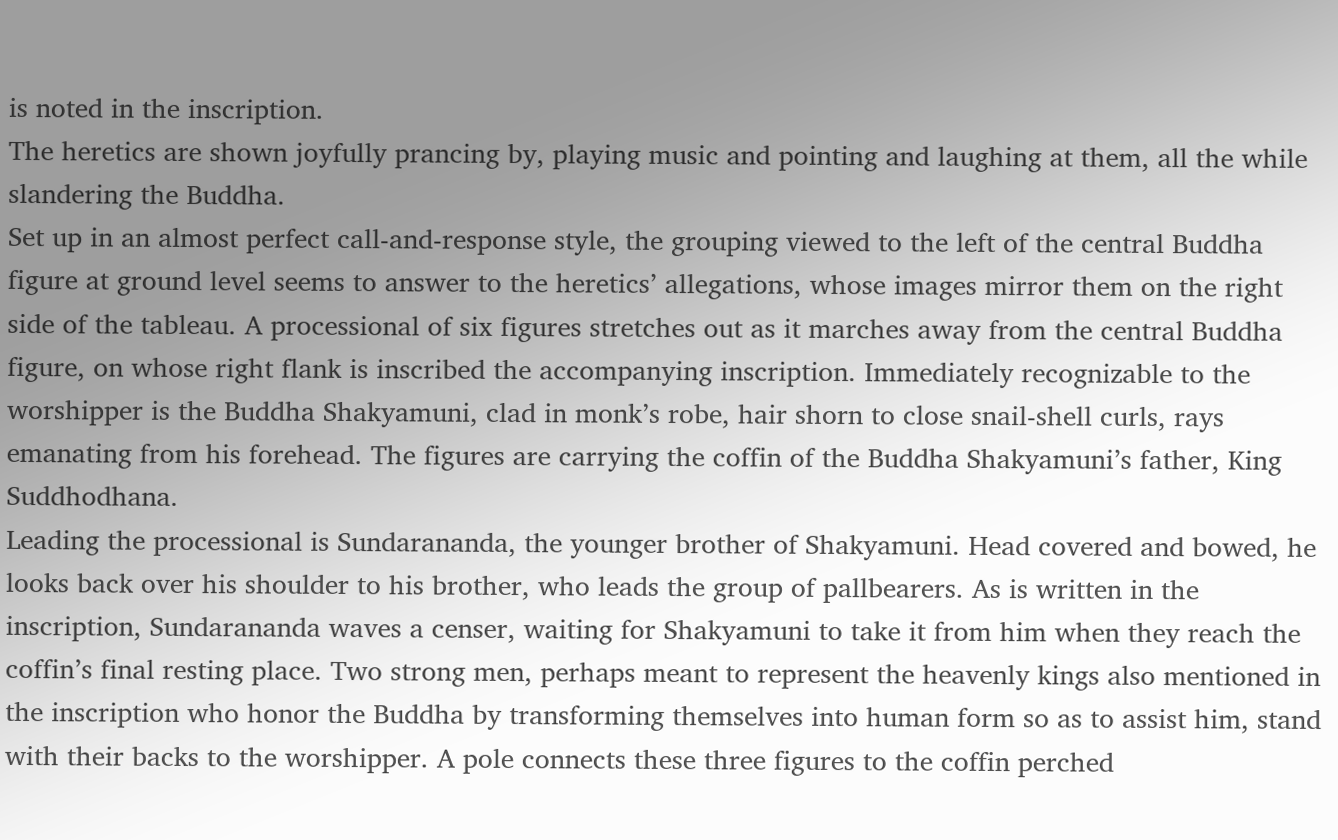is noted in the inscription.
The heretics are shown joyfully prancing by, playing music and pointing and laughing at them, all the while slandering the Buddha.
Set up in an almost perfect call-and-response style, the grouping viewed to the left of the central Buddha figure at ground level seems to answer to the heretics’ allegations, whose images mirror them on the right side of the tableau. A processional of six figures stretches out as it marches away from the central Buddha figure, on whose right flank is inscribed the accompanying inscription. Immediately recognizable to the worshipper is the Buddha Shakyamuni, clad in monk’s robe, hair shorn to close snail-shell curls, rays emanating from his forehead. The figures are carrying the coffin of the Buddha Shakyamuni’s father, King Suddhodhana.
Leading the processional is Sundarananda, the younger brother of Shakyamuni. Head covered and bowed, he looks back over his shoulder to his brother, who leads the group of pallbearers. As is written in the inscription, Sundarananda waves a censer, waiting for Shakyamuni to take it from him when they reach the coffin’s final resting place. Two strong men, perhaps meant to represent the heavenly kings also mentioned in the inscription who honor the Buddha by transforming themselves into human form so as to assist him, stand with their backs to the worshipper. A pole connects these three figures to the coffin perched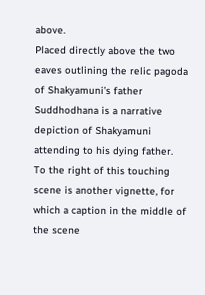above.
Placed directly above the two eaves outlining the relic pagoda of Shakyamuni’s father Suddhodhana is a narrative depiction of Shakyamuni attending to his dying father.
To the right of this touching scene is another vignette, for which a caption in the middle of the scene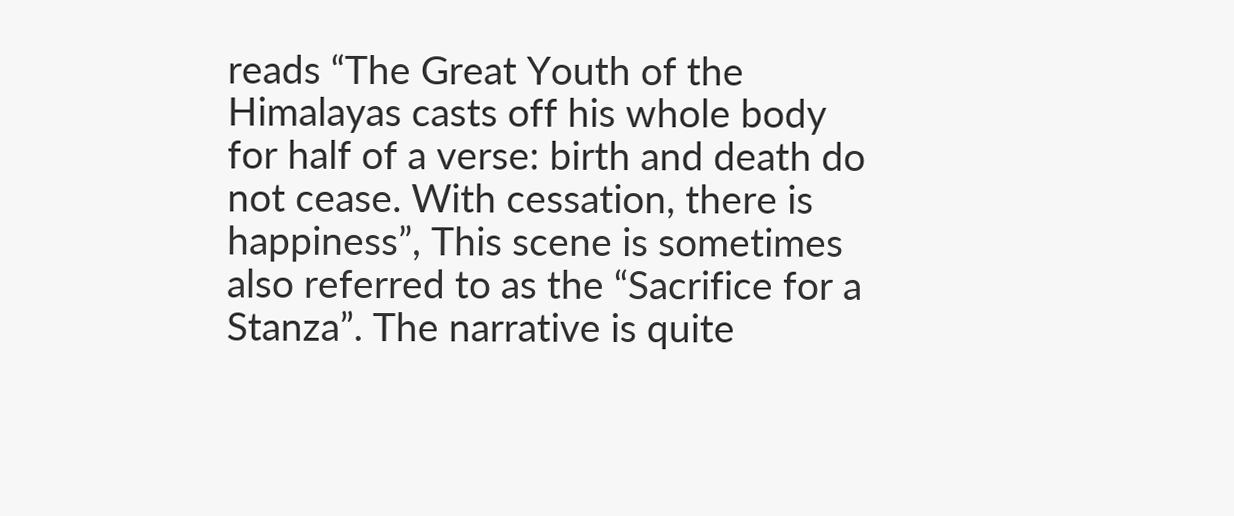reads “The Great Youth of the Himalayas casts off his whole body for half of a verse: birth and death do not cease. With cessation, there is happiness”, This scene is sometimes also referred to as the “Sacrifice for a Stanza”. The narrative is quite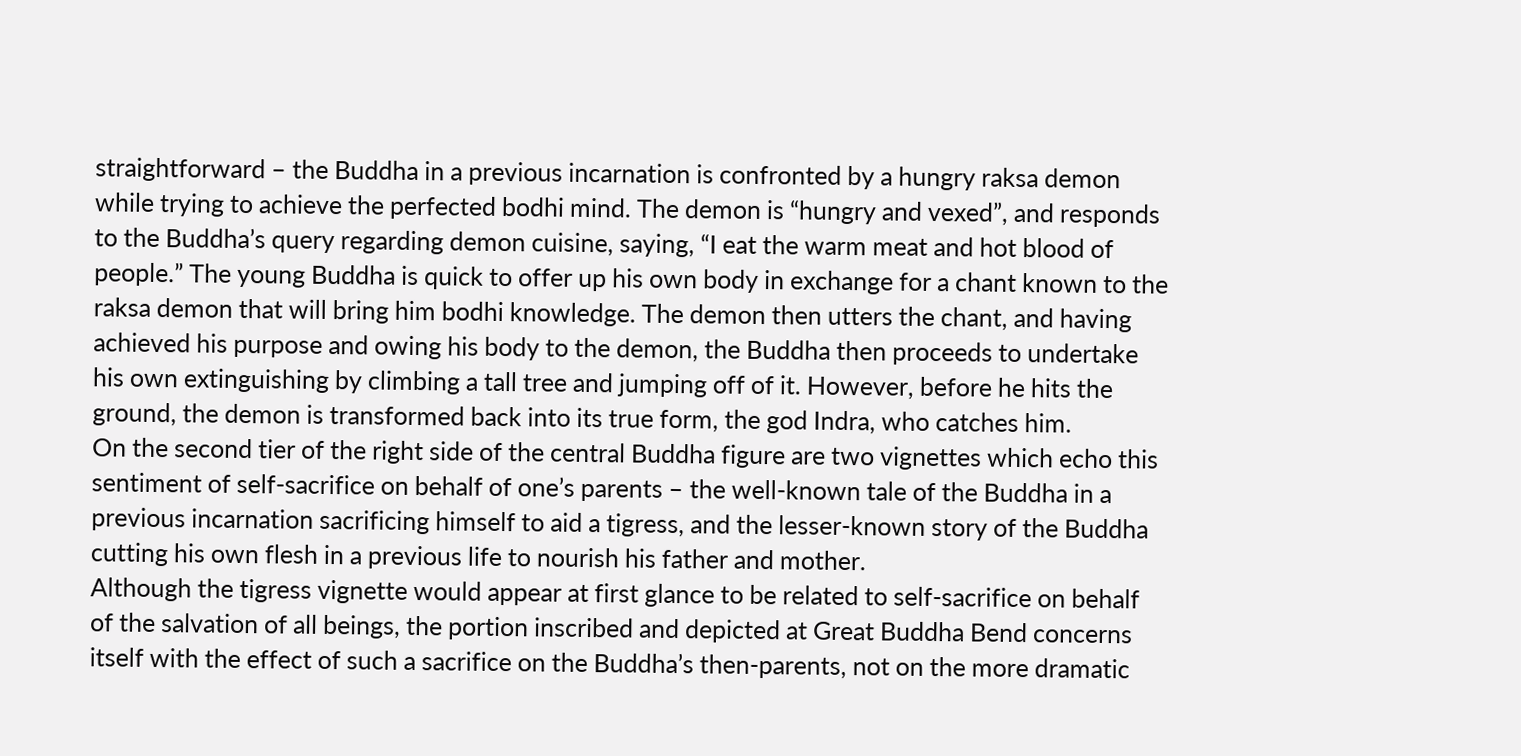straightforward – the Buddha in a previous incarnation is confronted by a hungry raksa demon while trying to achieve the perfected bodhi mind. The demon is “hungry and vexed”, and responds to the Buddha’s query regarding demon cuisine, saying, “I eat the warm meat and hot blood of people.” The young Buddha is quick to offer up his own body in exchange for a chant known to the raksa demon that will bring him bodhi knowledge. The demon then utters the chant, and having achieved his purpose and owing his body to the demon, the Buddha then proceeds to undertake his own extinguishing by climbing a tall tree and jumping off of it. However, before he hits the ground, the demon is transformed back into its true form, the god Indra, who catches him.
On the second tier of the right side of the central Buddha figure are two vignettes which echo this sentiment of self-sacrifice on behalf of one’s parents – the well-known tale of the Buddha in a previous incarnation sacrificing himself to aid a tigress, and the lesser-known story of the Buddha cutting his own flesh in a previous life to nourish his father and mother.
Although the tigress vignette would appear at first glance to be related to self-sacrifice on behalf of the salvation of all beings, the portion inscribed and depicted at Great Buddha Bend concerns itself with the effect of such a sacrifice on the Buddha’s then-parents, not on the more dramatic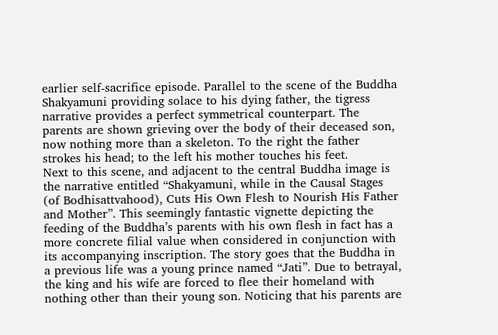earlier self-sacrifice episode. Parallel to the scene of the Buddha Shakyamuni providing solace to his dying father, the tigress narrative provides a perfect symmetrical counterpart. The parents are shown grieving over the body of their deceased son, now nothing more than a skeleton. To the right the father strokes his head; to the left his mother touches his feet.
Next to this scene, and adjacent to the central Buddha image is the narrative entitled “Shakyamuni, while in the Causal Stages (of Bodhisattvahood), Cuts His Own Flesh to Nourish His Father and Mother”. This seemingly fantastic vignette depicting the feeding of the Buddha’s parents with his own flesh in fact has a more concrete filial value when considered in conjunction with its accompanying inscription. The story goes that the Buddha in a previous life was a young prince named “Jati”. Due to betrayal, the king and his wife are forced to flee their homeland with nothing other than their young son. Noticing that his parents are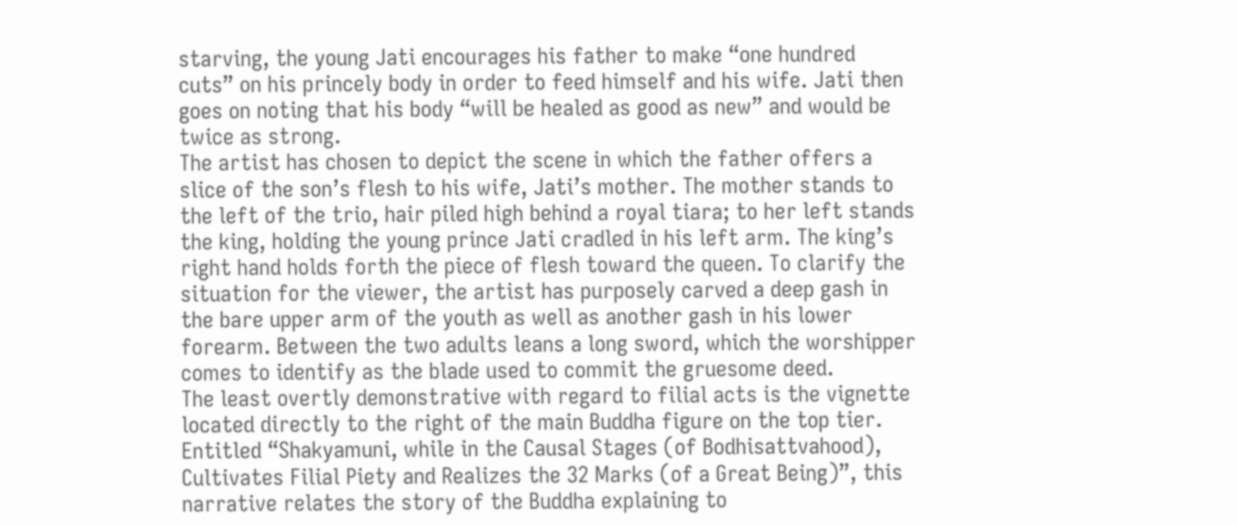starving, the young Jati encourages his father to make “one hundred cuts” on his princely body in order to feed himself and his wife. Jati then goes on noting that his body “will be healed as good as new” and would be twice as strong.
The artist has chosen to depict the scene in which the father offers a slice of the son’s flesh to his wife, Jati’s mother. The mother stands to the left of the trio, hair piled high behind a royal tiara; to her left stands the king, holding the young prince Jati cradled in his left arm. The king’s right hand holds forth the piece of flesh toward the queen. To clarify the situation for the viewer, the artist has purposely carved a deep gash in the bare upper arm of the youth as well as another gash in his lower forearm. Between the two adults leans a long sword, which the worshipper comes to identify as the blade used to commit the gruesome deed.
The least overtly demonstrative with regard to filial acts is the vignette located directly to the right of the main Buddha figure on the top tier.
Entitled “Shakyamuni, while in the Causal Stages (of Bodhisattvahood), Cultivates Filial Piety and Realizes the 32 Marks (of a Great Being)”, this narrative relates the story of the Buddha explaining to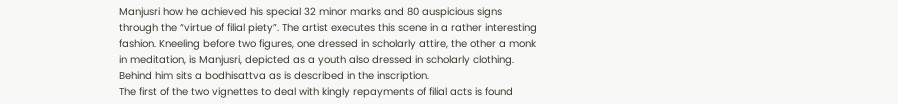Manjusri how he achieved his special 32 minor marks and 80 auspicious signs through the “virtue of filial piety”. The artist executes this scene in a rather interesting fashion. Kneeling before two figures, one dressed in scholarly attire, the other a monk in meditation, is Manjusri, depicted as a youth also dressed in scholarly clothing. Behind him sits a bodhisattva as is described in the inscription.
The first of the two vignettes to deal with kingly repayments of filial acts is found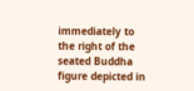immediately to the right of the seated Buddha figure depicted in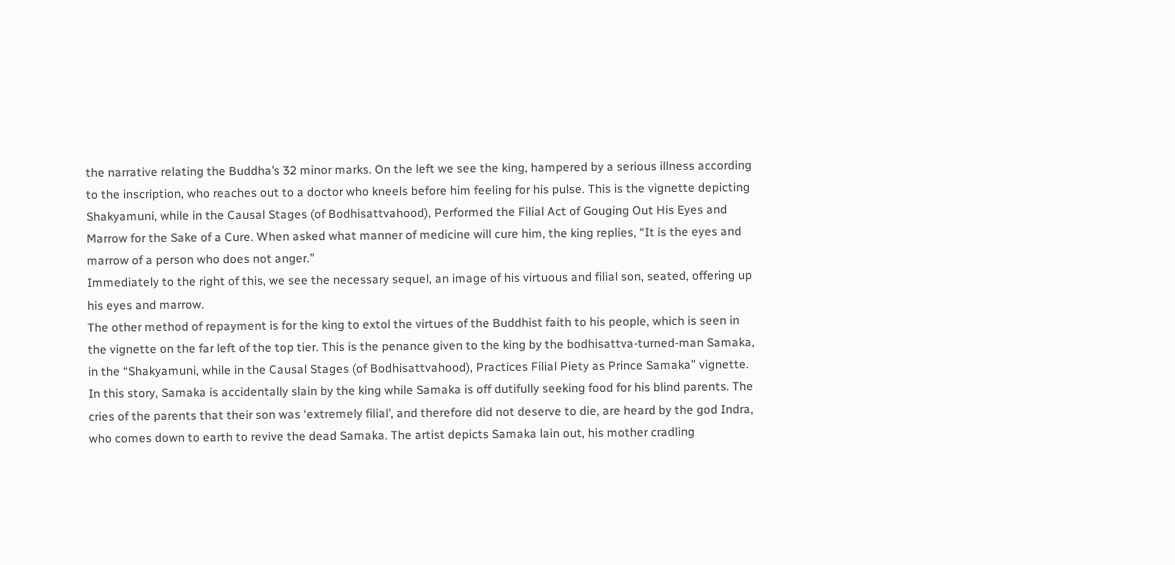the narrative relating the Buddha’s 32 minor marks. On the left we see the king, hampered by a serious illness according to the inscription, who reaches out to a doctor who kneels before him feeling for his pulse. This is the vignette depicting Shakyamuni, while in the Causal Stages (of Bodhisattvahood), Performed the Filial Act of Gouging Out His Eyes and Marrow for the Sake of a Cure. When asked what manner of medicine will cure him, the king replies, “It is the eyes and marrow of a person who does not anger.”
Immediately to the right of this, we see the necessary sequel, an image of his virtuous and filial son, seated, offering up his eyes and marrow.
The other method of repayment is for the king to extol the virtues of the Buddhist faith to his people, which is seen in the vignette on the far left of the top tier. This is the penance given to the king by the bodhisattva-turned-man Samaka, in the “Shakyamuni, while in the Causal Stages (of Bodhisattvahood), Practices Filial Piety as Prince Samaka” vignette. In this story, Samaka is accidentally slain by the king while Samaka is off dutifully seeking food for his blind parents. The cries of the parents that their son was ‘extremely filial’, and therefore did not deserve to die, are heard by the god Indra, who comes down to earth to revive the dead Samaka. The artist depicts Samaka lain out, his mother cradling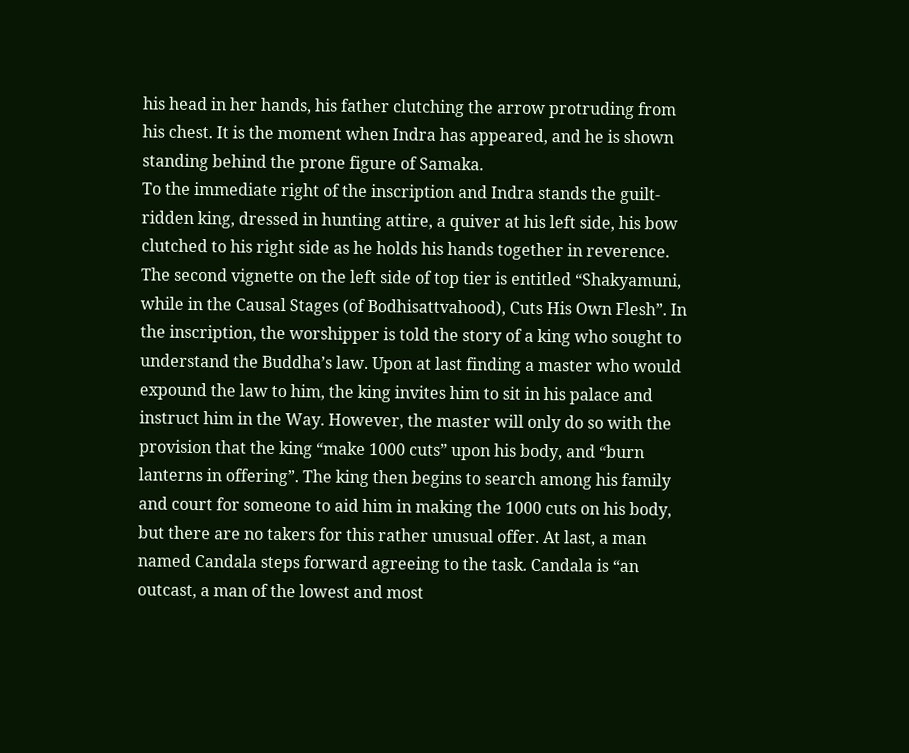his head in her hands, his father clutching the arrow protruding from his chest. It is the moment when Indra has appeared, and he is shown standing behind the prone figure of Samaka.
To the immediate right of the inscription and Indra stands the guilt-ridden king, dressed in hunting attire, a quiver at his left side, his bow clutched to his right side as he holds his hands together in reverence.
The second vignette on the left side of top tier is entitled “Shakyamuni, while in the Causal Stages (of Bodhisattvahood), Cuts His Own Flesh”. In the inscription, the worshipper is told the story of a king who sought to understand the Buddha’s law. Upon at last finding a master who would expound the law to him, the king invites him to sit in his palace and instruct him in the Way. However, the master will only do so with the provision that the king “make 1000 cuts” upon his body, and “burn lanterns in offering”. The king then begins to search among his family and court for someone to aid him in making the 1000 cuts on his body, but there are no takers for this rather unusual offer. At last, a man named Candala steps forward agreeing to the task. Candala is “an outcast, a man of the lowest and most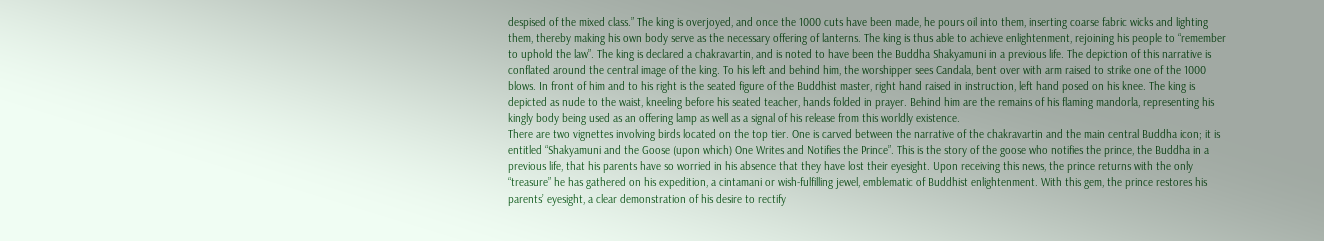despised of the mixed class.” The king is overjoyed, and once the 1000 cuts have been made, he pours oil into them, inserting coarse fabric wicks and lighting them, thereby making his own body serve as the necessary offering of lanterns. The king is thus able to achieve enlightenment, rejoining his people to “remember to uphold the law”. The king is declared a chakravartin, and is noted to have been the Buddha Shakyamuni in a previous life. The depiction of this narrative is conflated around the central image of the king. To his left and behind him, the worshipper sees Candala, bent over with arm raised to strike one of the 1000 blows. In front of him and to his right is the seated figure of the Buddhist master, right hand raised in instruction, left hand posed on his knee. The king is depicted as nude to the waist, kneeling before his seated teacher, hands folded in prayer. Behind him are the remains of his flaming mandorla, representing his kingly body being used as an offering lamp as well as a signal of his release from this worldly existence.
There are two vignettes involving birds located on the top tier. One is carved between the narrative of the chakravartin and the main central Buddha icon; it is entitled “Shakyamuni and the Goose (upon which) One Writes and Notifies the Prince”. This is the story of the goose who notifies the prince, the Buddha in a previous life, that his parents have so worried in his absence that they have lost their eyesight. Upon receiving this news, the prince returns with the only “treasure” he has gathered on his expedition, a cintamani or wish-fulfilling jewel, emblematic of Buddhist enlightenment. With this gem, the prince restores his parents’ eyesight, a clear demonstration of his desire to rectify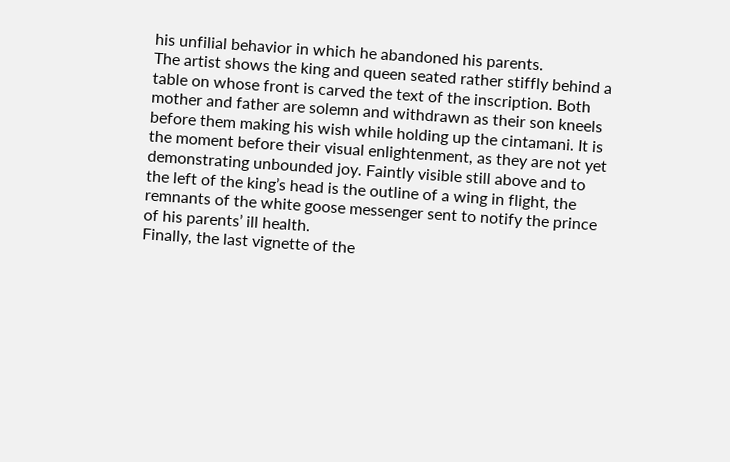his unfilial behavior in which he abandoned his parents.
The artist shows the king and queen seated rather stiffly behind a table on whose front is carved the text of the inscription. Both mother and father are solemn and withdrawn as their son kneels before them making his wish while holding up the cintamani. It is the moment before their visual enlightenment, as they are not yet demonstrating unbounded joy. Faintly visible still above and to the left of the king’s head is the outline of a wing in flight, the remnants of the white goose messenger sent to notify the prince of his parents’ ill health.
Finally, the last vignette of the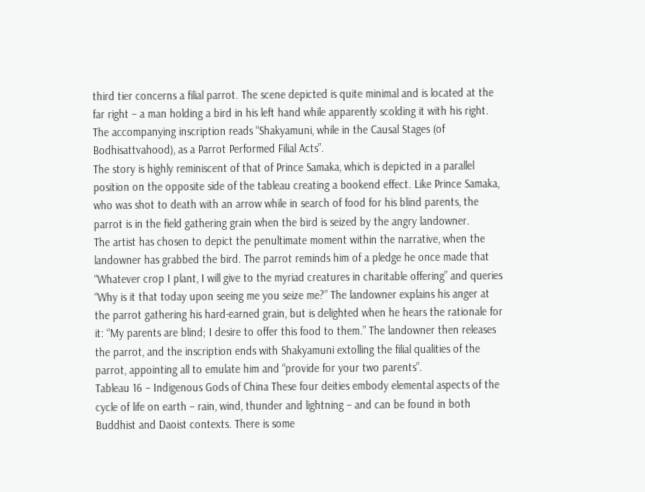third tier concerns a filial parrot. The scene depicted is quite minimal and is located at the far right – a man holding a bird in his left hand while apparently scolding it with his right. The accompanying inscription reads “Shakyamuni, while in the Causal Stages (of Bodhisattvahood), as a Parrot Performed Filial Acts”.
The story is highly reminiscent of that of Prince Samaka, which is depicted in a parallel position on the opposite side of the tableau creating a bookend effect. Like Prince Samaka, who was shot to death with an arrow while in search of food for his blind parents, the parrot is in the field gathering grain when the bird is seized by the angry landowner.
The artist has chosen to depict the penultimate moment within the narrative, when the landowner has grabbed the bird. The parrot reminds him of a pledge he once made that “Whatever crop I plant, I will give to the myriad creatures in charitable offering” and queries “Why is it that today upon seeing me you seize me?” The landowner explains his anger at the parrot gathering his hard-earned grain, but is delighted when he hears the rationale for it: “My parents are blind; I desire to offer this food to them.” The landowner then releases the parrot, and the inscription ends with Shakyamuni extolling the filial qualities of the parrot, appointing all to emulate him and “provide for your two parents”.
Tableau 16 – Indigenous Gods of China These four deities embody elemental aspects of the cycle of life on earth – rain, wind, thunder and lightning – and can be found in both Buddhist and Daoist contexts. There is some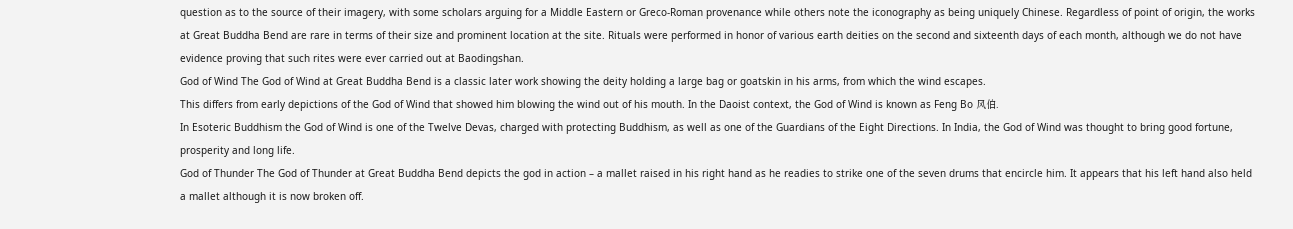question as to the source of their imagery, with some scholars arguing for a Middle Eastern or Greco-Roman provenance while others note the iconography as being uniquely Chinese. Regardless of point of origin, the works at Great Buddha Bend are rare in terms of their size and prominent location at the site. Rituals were performed in honor of various earth deities on the second and sixteenth days of each month, although we do not have evidence proving that such rites were ever carried out at Baodingshan.
God of Wind The God of Wind at Great Buddha Bend is a classic later work showing the deity holding a large bag or goatskin in his arms, from which the wind escapes.
This differs from early depictions of the God of Wind that showed him blowing the wind out of his mouth. In the Daoist context, the God of Wind is known as Feng Bo 风伯.
In Esoteric Buddhism the God of Wind is one of the Twelve Devas, charged with protecting Buddhism, as well as one of the Guardians of the Eight Directions. In India, the God of Wind was thought to bring good fortune, prosperity and long life.
God of Thunder The God of Thunder at Great Buddha Bend depicts the god in action – a mallet raised in his right hand as he readies to strike one of the seven drums that encircle him. It appears that his left hand also held a mallet although it is now broken off.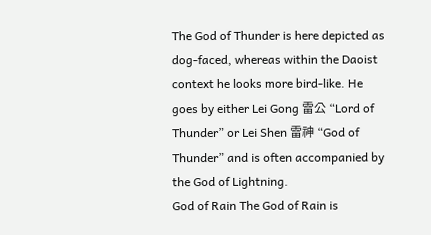The God of Thunder is here depicted as dog-faced, whereas within the Daoist context he looks more bird-like. He goes by either Lei Gong 雷公 “Lord of Thunder” or Lei Shen 雷神 “God of Thunder” and is often accompanied by the God of Lightning.
God of Rain The God of Rain is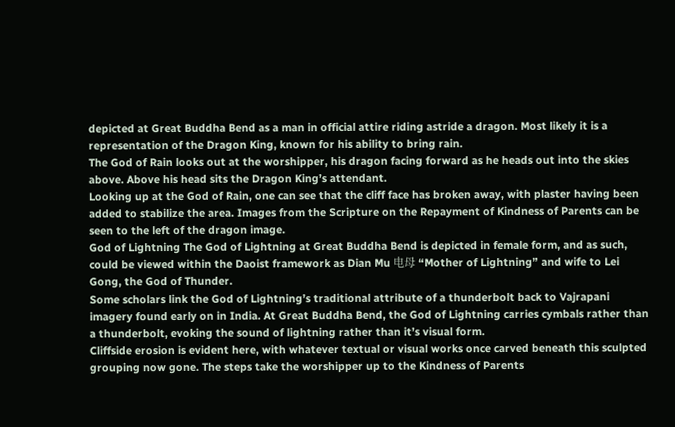depicted at Great Buddha Bend as a man in official attire riding astride a dragon. Most likely it is a representation of the Dragon King, known for his ability to bring rain.
The God of Rain looks out at the worshipper, his dragon facing forward as he heads out into the skies above. Above his head sits the Dragon King’s attendant.
Looking up at the God of Rain, one can see that the cliff face has broken away, with plaster having been added to stabilize the area. Images from the Scripture on the Repayment of Kindness of Parents can be seen to the left of the dragon image.
God of Lightning The God of Lightning at Great Buddha Bend is depicted in female form, and as such, could be viewed within the Daoist framework as Dian Mu 电母 “Mother of Lightning” and wife to Lei Gong, the God of Thunder.
Some scholars link the God of Lightning’s traditional attribute of a thunderbolt back to Vajrapani imagery found early on in India. At Great Buddha Bend, the God of Lightning carries cymbals rather than a thunderbolt, evoking the sound of lightning rather than it’s visual form.
Cliffside erosion is evident here, with whatever textual or visual works once carved beneath this sculpted grouping now gone. The steps take the worshipper up to the Kindness of Parents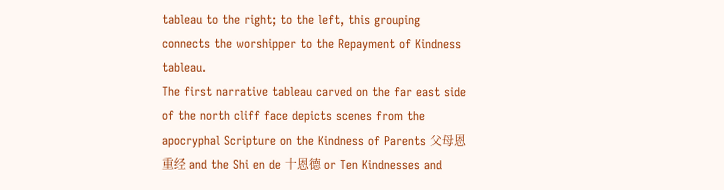tableau to the right; to the left, this grouping connects the worshipper to the Repayment of Kindness tableau.
The first narrative tableau carved on the far east side of the north cliff face depicts scenes from the apocryphal Scripture on the Kindness of Parents 父母恩重经 and the Shi en de 十恩德 or Ten Kindnesses and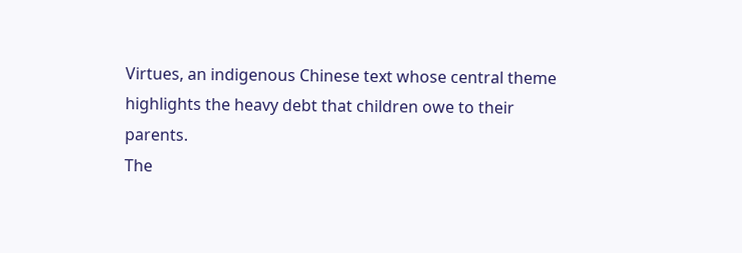Virtues, an indigenous Chinese text whose central theme highlights the heavy debt that children owe to their parents.
The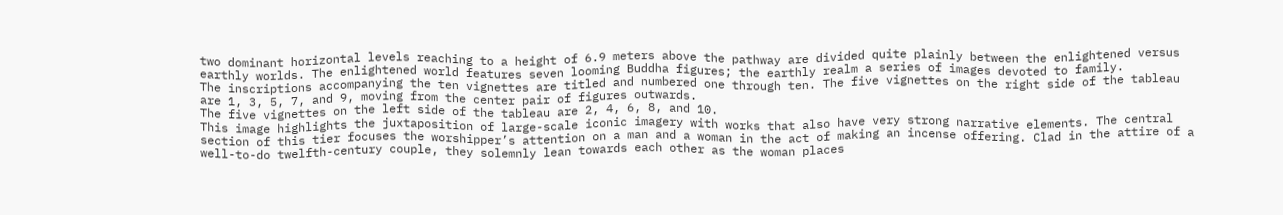two dominant horizontal levels reaching to a height of 6.9 meters above the pathway are divided quite plainly between the enlightened versus earthly worlds. The enlightened world features seven looming Buddha figures; the earthly realm a series of images devoted to family.
The inscriptions accompanying the ten vignettes are titled and numbered one through ten. The five vignettes on the right side of the tableau are 1, 3, 5, 7, and 9, moving from the center pair of figures outwards.
The five vignettes on the left side of the tableau are 2, 4, 6, 8, and 10.
This image highlights the juxtaposition of large-scale iconic imagery with works that also have very strong narrative elements. The central section of this tier focuses the worshipper’s attention on a man and a woman in the act of making an incense offering. Clad in the attire of a well-to-do twelfth-century couple, they solemnly lean towards each other as the woman places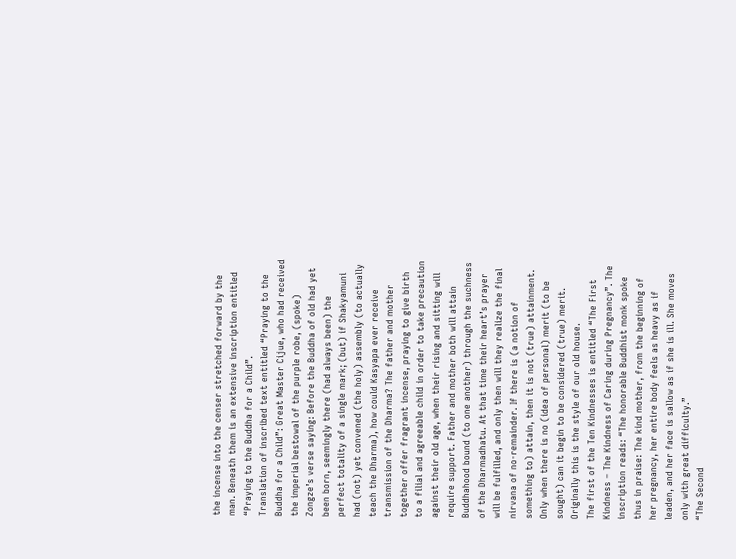the incense into the censer stretched forward by the man. Beneath them is an extensive inscription entitled “Praying to the Buddha for a Child”.
Translation of inscribed text entitled “Praying to the Buddha for a Child”: Great Master Cijue, who had received the imperial bestowal of the purple robe, (spoke) Zongze’s verse saying: Before the Buddha of old had yet been born, seemingly there (had always been) the perfect totality of a single mark; (but) if Shakyamuni had (not) yet convened (the holy) assembly (to actually teach the Dharma), how could Kasyapa ever receive transmission of the Dharma? The father and mother together offer fragrant incense, praying to give birth to a filial and agreeable child in order to take precaution against their old age, when their rising and sitting will require support. Father and mother both will attain Buddhahood bound (to one another) through the suchness of the Dharmadhatu. At that time their heart’s prayer will be fulfilled, and only then will they realize the final nirvana of no-remainder. If there is (a notion of something to) attain, then it is not (true) attainment. Only when there is no (idea of personal) merit (to be sought) can it begin to be considered (true) merit. Originally this is the style of our old house.
The first of the Ten Kindnesses is entitled “The First Kindness – The Kindness of Caring during Pregnancy”. The inscription reads: “The honorable Buddhist monk spoke thus in praise: The kind mother, from the beginning of her pregnancy, her entire body feels as heavy as if leaden, and her face is sallow as if she is ill. She moves only with great difficulty.”
“The Second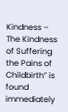Kindness – The Kindness of Suffering the Pains of Childbirth” is found immediately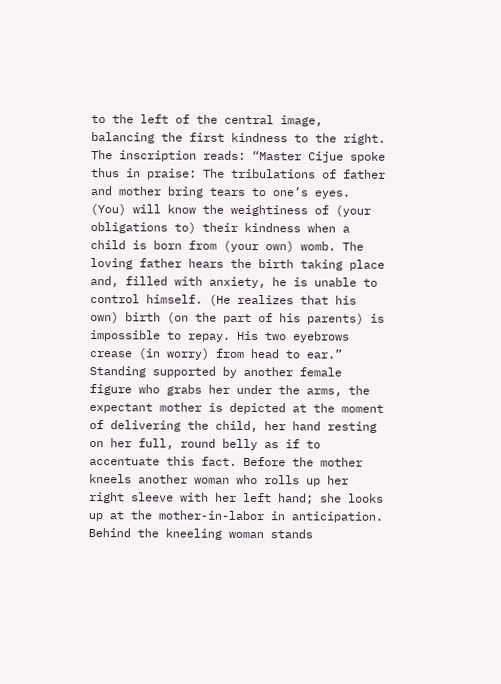to the left of the central image, balancing the first kindness to the right. The inscription reads: “Master Cijue spoke thus in praise: The tribulations of father and mother bring tears to one’s eyes. (You) will know the weightiness of (your obligations to) their kindness when a child is born from (your own) womb. The loving father hears the birth taking place and, filled with anxiety, he is unable to control himself. (He realizes that his own) birth (on the part of his parents) is impossible to repay. His two eyebrows crease (in worry) from head to ear.”
Standing supported by another female figure who grabs her under the arms, the expectant mother is depicted at the moment of delivering the child, her hand resting on her full, round belly as if to accentuate this fact. Before the mother kneels another woman who rolls up her right sleeve with her left hand; she looks up at the mother-in-labor in anticipation. Behind the kneeling woman stands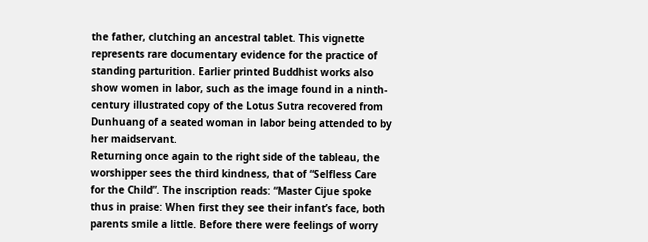the father, clutching an ancestral tablet. This vignette represents rare documentary evidence for the practice of standing parturition. Earlier printed Buddhist works also show women in labor, such as the image found in a ninth-century illustrated copy of the Lotus Sutra recovered from Dunhuang of a seated woman in labor being attended to by her maidservant.
Returning once again to the right side of the tableau, the worshipper sees the third kindness, that of “Selfless Care for the Child”. The inscription reads: “Master Cijue spoke thus in praise: When first they see their infant’s face, both parents smile a little. Before there were feelings of worry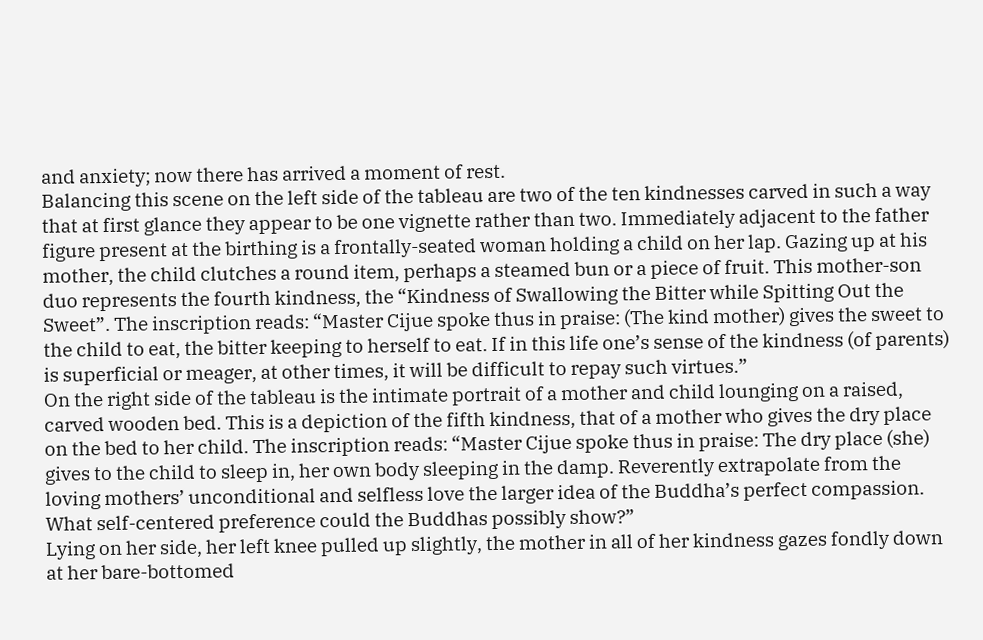and anxiety; now there has arrived a moment of rest.
Balancing this scene on the left side of the tableau are two of the ten kindnesses carved in such a way that at first glance they appear to be one vignette rather than two. Immediately adjacent to the father figure present at the birthing is a frontally-seated woman holding a child on her lap. Gazing up at his mother, the child clutches a round item, perhaps a steamed bun or a piece of fruit. This mother-son duo represents the fourth kindness, the “Kindness of Swallowing the Bitter while Spitting Out the Sweet”. The inscription reads: “Master Cijue spoke thus in praise: (The kind mother) gives the sweet to the child to eat, the bitter keeping to herself to eat. If in this life one’s sense of the kindness (of parents) is superficial or meager, at other times, it will be difficult to repay such virtues.”
On the right side of the tableau is the intimate portrait of a mother and child lounging on a raised, carved wooden bed. This is a depiction of the fifth kindness, that of a mother who gives the dry place on the bed to her child. The inscription reads: “Master Cijue spoke thus in praise: The dry place (she) gives to the child to sleep in, her own body sleeping in the damp. Reverently extrapolate from the loving mothers’ unconditional and selfless love the larger idea of the Buddha’s perfect compassion. What self-centered preference could the Buddhas possibly show?”
Lying on her side, her left knee pulled up slightly, the mother in all of her kindness gazes fondly down at her bare-bottomed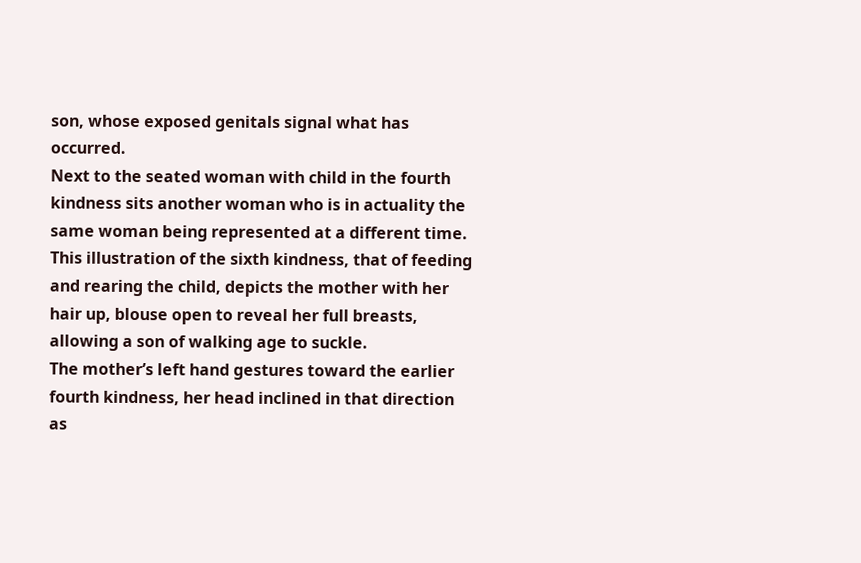son, whose exposed genitals signal what has occurred.
Next to the seated woman with child in the fourth kindness sits another woman who is in actuality the same woman being represented at a different time. This illustration of the sixth kindness, that of feeding and rearing the child, depicts the mother with her hair up, blouse open to reveal her full breasts, allowing a son of walking age to suckle.
The mother’s left hand gestures toward the earlier fourth kindness, her head inclined in that direction as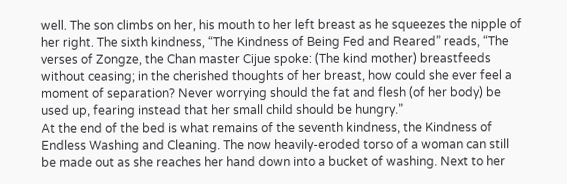well. The son climbs on her, his mouth to her left breast as he squeezes the nipple of her right. The sixth kindness, “The Kindness of Being Fed and Reared” reads, “The verses of Zongze, the Chan master Cijue spoke: (The kind mother) breastfeeds without ceasing; in the cherished thoughts of her breast, how could she ever feel a moment of separation? Never worrying should the fat and flesh (of her body) be used up, fearing instead that her small child should be hungry.”
At the end of the bed is what remains of the seventh kindness, the Kindness of Endless Washing and Cleaning. The now heavily-eroded torso of a woman can still be made out as she reaches her hand down into a bucket of washing. Next to her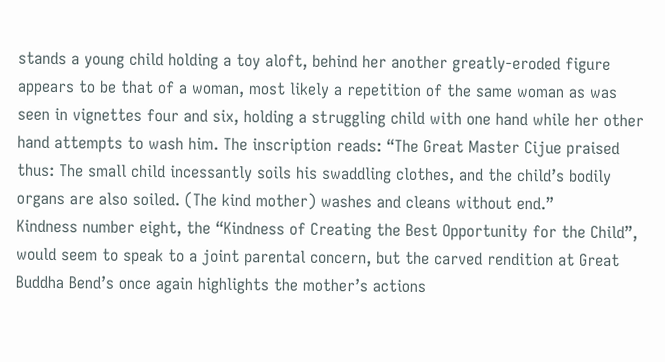stands a young child holding a toy aloft, behind her another greatly-eroded figure appears to be that of a woman, most likely a repetition of the same woman as was seen in vignettes four and six, holding a struggling child with one hand while her other hand attempts to wash him. The inscription reads: “The Great Master Cijue praised thus: The small child incessantly soils his swaddling clothes, and the child’s bodily organs are also soiled. (The kind mother) washes and cleans without end.”
Kindness number eight, the “Kindness of Creating the Best Opportunity for the Child”, would seem to speak to a joint parental concern, but the carved rendition at Great Buddha Bend’s once again highlights the mother’s actions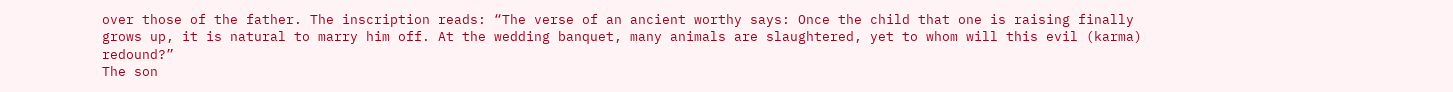over those of the father. The inscription reads: “The verse of an ancient worthy says: Once the child that one is raising finally grows up, it is natural to marry him off. At the wedding banquet, many animals are slaughtered, yet to whom will this evil (karma) redound?”
The son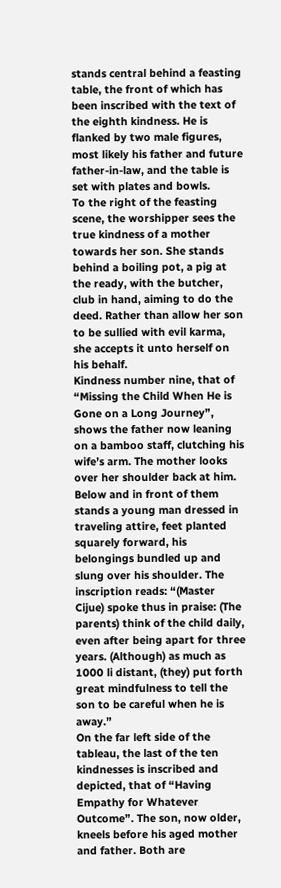stands central behind a feasting table, the front of which has been inscribed with the text of the eighth kindness. He is flanked by two male figures, most likely his father and future father-in-law, and the table is set with plates and bowls.
To the right of the feasting scene, the worshipper sees the true kindness of a mother towards her son. She stands behind a boiling pot, a pig at the ready, with the butcher, club in hand, aiming to do the deed. Rather than allow her son to be sullied with evil karma, she accepts it unto herself on his behalf.
Kindness number nine, that of “Missing the Child When He is Gone on a Long Journey”, shows the father now leaning on a bamboo staff, clutching his wife’s arm. The mother looks over her shoulder back at him. Below and in front of them stands a young man dressed in traveling attire, feet planted squarely forward, his belongings bundled up and slung over his shoulder. The inscription reads: “(Master Cijue) spoke thus in praise: (The parents) think of the child daily, even after being apart for three years. (Although) as much as 1000 li distant, (they) put forth great mindfulness to tell the son to be careful when he is away.”
On the far left side of the tableau, the last of the ten kindnesses is inscribed and depicted, that of “Having Empathy for Whatever Outcome”. The son, now older, kneels before his aged mother and father. Both are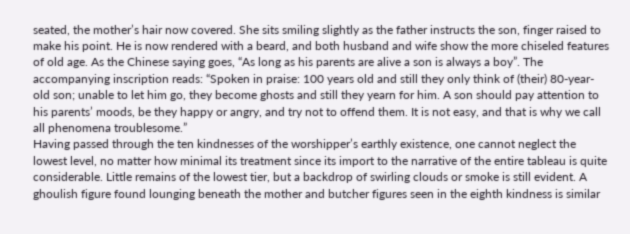seated, the mother’s hair now covered. She sits smiling slightly as the father instructs the son, finger raised to make his point. He is now rendered with a beard, and both husband and wife show the more chiseled features of old age. As the Chinese saying goes, “As long as his parents are alive a son is always a boy”. The accompanying inscription reads: “Spoken in praise: 100 years old and still they only think of (their) 80-year-old son; unable to let him go, they become ghosts and still they yearn for him. A son should pay attention to his parents’ moods, be they happy or angry, and try not to offend them. It is not easy, and that is why we call all phenomena troublesome.”
Having passed through the ten kindnesses of the worshipper’s earthly existence, one cannot neglect the lowest level, no matter how minimal its treatment since its import to the narrative of the entire tableau is quite considerable. Little remains of the lowest tier, but a backdrop of swirling clouds or smoke is still evident. A ghoulish figure found lounging beneath the mother and butcher figures seen in the eighth kindness is similar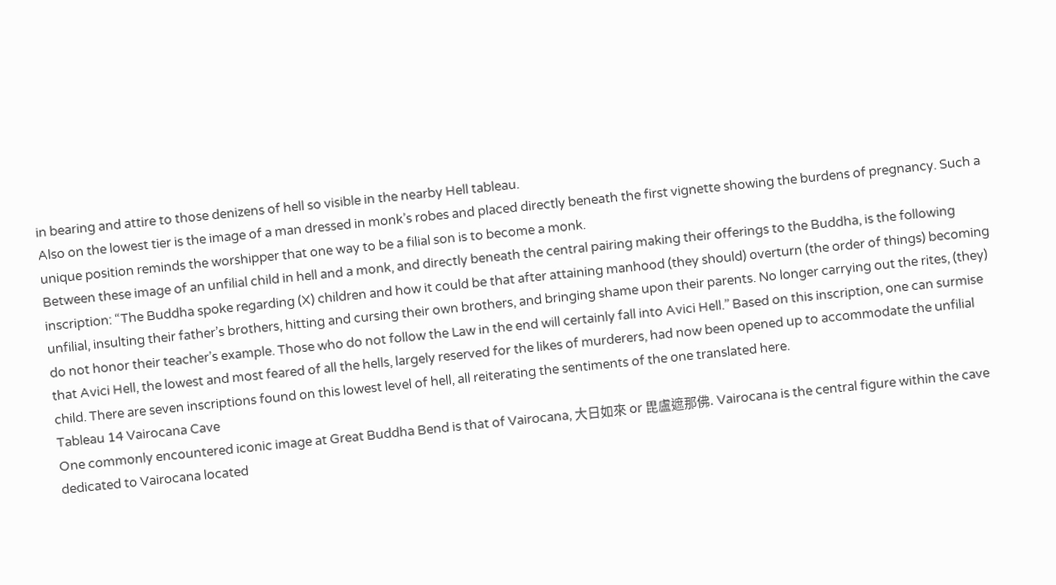in bearing and attire to those denizens of hell so visible in the nearby Hell tableau.
Also on the lowest tier is the image of a man dressed in monk’s robes and placed directly beneath the first vignette showing the burdens of pregnancy. Such a unique position reminds the worshipper that one way to be a filial son is to become a monk.
Between these image of an unfilial child in hell and a monk, and directly beneath the central pairing making their offerings to the Buddha, is the following inscription: “The Buddha spoke regarding (X) children and how it could be that after attaining manhood (they should) overturn (the order of things) becoming unfilial, insulting their father’s brothers, hitting and cursing their own brothers, and bringing shame upon their parents. No longer carrying out the rites, (they) do not honor their teacher’s example. Those who do not follow the Law in the end will certainly fall into Avici Hell.” Based on this inscription, one can surmise that Avici Hell, the lowest and most feared of all the hells, largely reserved for the likes of murderers, had now been opened up to accommodate the unfilial child. There are seven inscriptions found on this lowest level of hell, all reiterating the sentiments of the one translated here.
Tableau 14 Vairocana Cave
One commonly encountered iconic image at Great Buddha Bend is that of Vairocana, 大日如來 or 毘盧遮那佛. Vairocana is the central figure within the cave dedicated to Vairocana located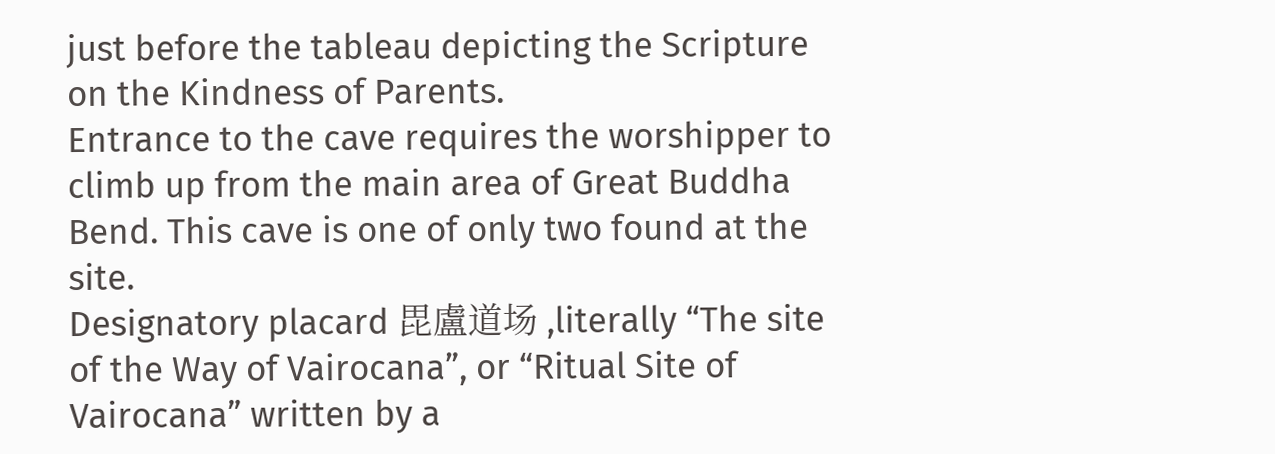just before the tableau depicting the Scripture on the Kindness of Parents.
Entrance to the cave requires the worshipper to climb up from the main area of Great Buddha Bend. This cave is one of only two found at the site.
Designatory placard 毘盧道场 ,literally “The site of the Way of Vairocana”, or “Ritual Site of Vairocana” written by a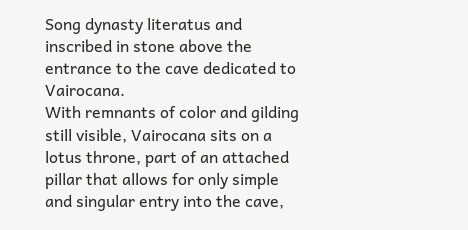Song dynasty literatus and inscribed in stone above the entrance to the cave dedicated to Vairocana.
With remnants of color and gilding still visible, Vairocana sits on a lotus throne, part of an attached pillar that allows for only simple and singular entry into the cave,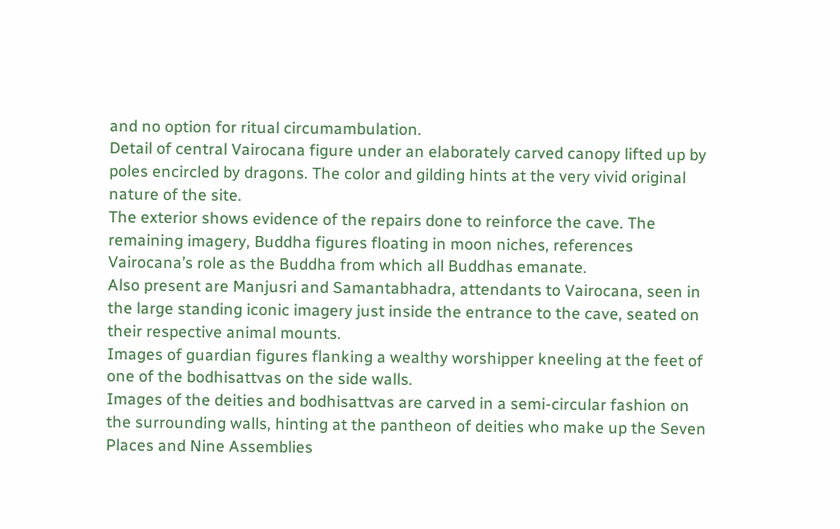and no option for ritual circumambulation.
Detail of central Vairocana figure under an elaborately carved canopy lifted up by poles encircled by dragons. The color and gilding hints at the very vivid original nature of the site.
The exterior shows evidence of the repairs done to reinforce the cave. The remaining imagery, Buddha figures floating in moon niches, references Vairocana’s role as the Buddha from which all Buddhas emanate.
Also present are Manjusri and Samantabhadra, attendants to Vairocana, seen in the large standing iconic imagery just inside the entrance to the cave, seated on their respective animal mounts.
Images of guardian figures flanking a wealthy worshipper kneeling at the feet of one of the bodhisattvas on the side walls.
Images of the deities and bodhisattvas are carved in a semi-circular fashion on the surrounding walls, hinting at the pantheon of deities who make up the Seven Places and Nine Assemblies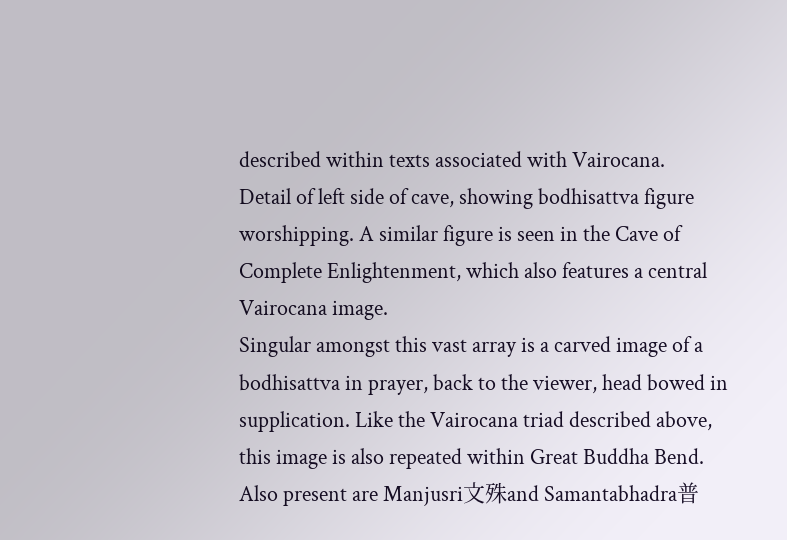described within texts associated with Vairocana.
Detail of left side of cave, showing bodhisattva figure worshipping. A similar figure is seen in the Cave of Complete Enlightenment, which also features a central Vairocana image.
Singular amongst this vast array is a carved image of a bodhisattva in prayer, back to the viewer, head bowed in supplication. Like the Vairocana triad described above, this image is also repeated within Great Buddha Bend.
Also present are Manjusri文殊and Samantabhadra普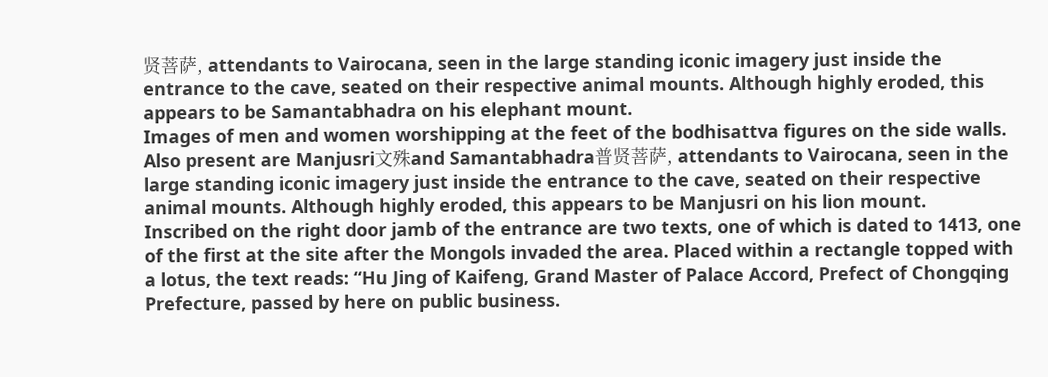贤菩萨, attendants to Vairocana, seen in the large standing iconic imagery just inside the entrance to the cave, seated on their respective animal mounts. Although highly eroded, this appears to be Samantabhadra on his elephant mount.
Images of men and women worshipping at the feet of the bodhisattva figures on the side walls.
Also present are Manjusri文殊and Samantabhadra普贤菩萨, attendants to Vairocana, seen in the large standing iconic imagery just inside the entrance to the cave, seated on their respective animal mounts. Although highly eroded, this appears to be Manjusri on his lion mount.
Inscribed on the right door jamb of the entrance are two texts, one of which is dated to 1413, one of the first at the site after the Mongols invaded the area. Placed within a rectangle topped with a lotus, the text reads: “Hu Jing of Kaifeng, Grand Master of Palace Accord, Prefect of Chongqing Prefecture, passed by here on public business.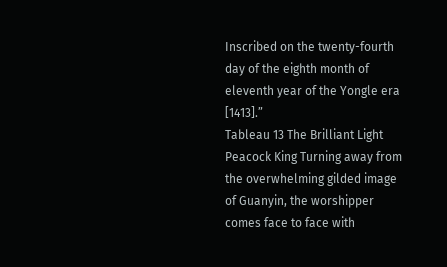Inscribed on the twenty-fourth day of the eighth month of eleventh year of the Yongle era [1413].”
Tableau 13 The Brilliant Light Peacock King Turning away from the overwhelming gilded image of Guanyin, the worshipper comes face to face with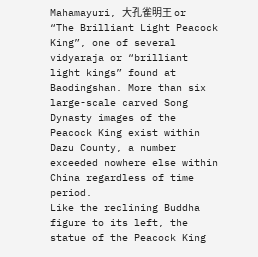Mahamayuri, 大孔雀明王 or “The Brilliant Light Peacock King”, one of several vidyaraja or “brilliant light kings” found at Baodingshan. More than six large-scale carved Song Dynasty images of the Peacock King exist within Dazu County, a number exceeded nowhere else within China regardless of time period.
Like the reclining Buddha figure to its left, the statue of the Peacock King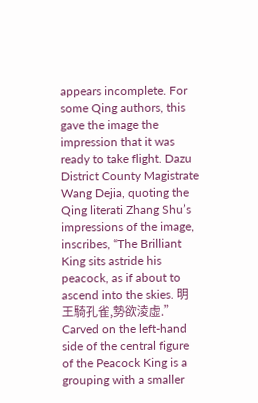appears incomplete. For some Qing authors, this gave the image the impression that it was ready to take flight. Dazu District County Magistrate Wang Dejia, quoting the Qing literati Zhang Shu’s impressions of the image, inscribes, “The Brilliant King sits astride his peacock, as if about to ascend into the skies. 明王騎孔雀,勢欲淩虛.”
Carved on the left-hand side of the central figure of the Peacock King is a grouping with a smaller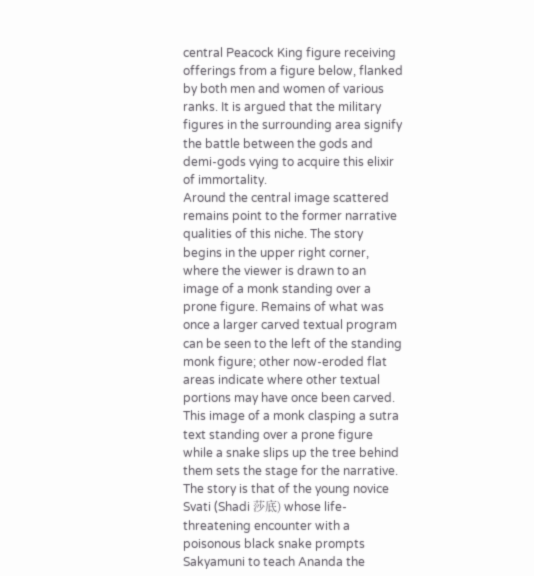central Peacock King figure receiving offerings from a figure below, flanked by both men and women of various ranks. It is argued that the military figures in the surrounding area signify the battle between the gods and demi-gods vying to acquire this elixir of immortality.
Around the central image scattered remains point to the former narrative qualities of this niche. The story begins in the upper right corner, where the viewer is drawn to an image of a monk standing over a prone figure. Remains of what was once a larger carved textual program can be seen to the left of the standing monk figure; other now-eroded flat areas indicate where other textual portions may have once been carved.
This image of a monk clasping a sutra text standing over a prone figure while a snake slips up the tree behind them sets the stage for the narrative. The story is that of the young novice Svati (Shadi 莎底) whose life-threatening encounter with a poisonous black snake prompts Sakyamuni to teach Ananda the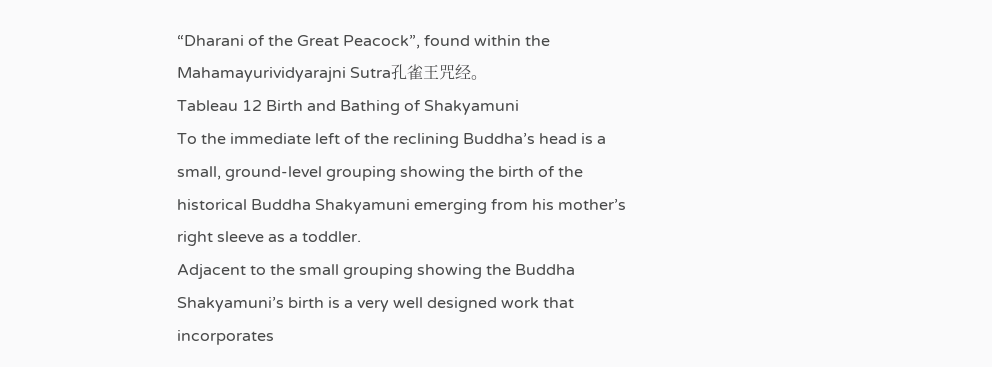“Dharani of the Great Peacock”, found within the Mahamayurividyarajni Sutra孔雀王咒经。
Tableau 12 Birth and Bathing of Shakyamuni
To the immediate left of the reclining Buddha’s head is a small, ground-level grouping showing the birth of the historical Buddha Shakyamuni emerging from his mother’s right sleeve as a toddler.
Adjacent to the small grouping showing the Buddha Shakyamuni’s birth is a very well designed work that incorporates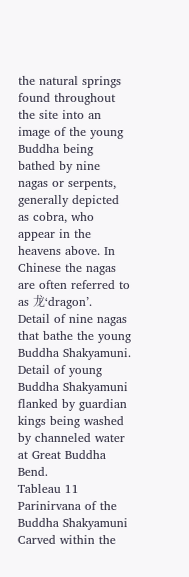the natural springs found throughout the site into an image of the young Buddha being bathed by nine nagas or serpents, generally depicted as cobra, who appear in the heavens above. In Chinese the nagas are often referred to as 龙‘dragon’.
Detail of nine nagas that bathe the young Buddha Shakyamuni.
Detail of young Buddha Shakyamuni flanked by guardian kings being washed by channeled water at Great Buddha Bend.
Tableau 11 Parinirvana of the Buddha Shakyamuni
Carved within the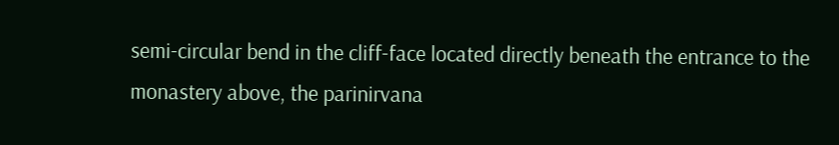semi-circular bend in the cliff-face located directly beneath the entrance to the monastery above, the parinirvana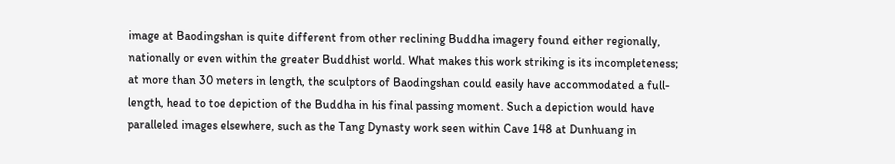image at Baodingshan is quite different from other reclining Buddha imagery found either regionally, nationally or even within the greater Buddhist world. What makes this work striking is its incompleteness; at more than 30 meters in length, the sculptors of Baodingshan could easily have accommodated a full-length, head to toe depiction of the Buddha in his final passing moment. Such a depiction would have paralleled images elsewhere, such as the Tang Dynasty work seen within Cave 148 at Dunhuang in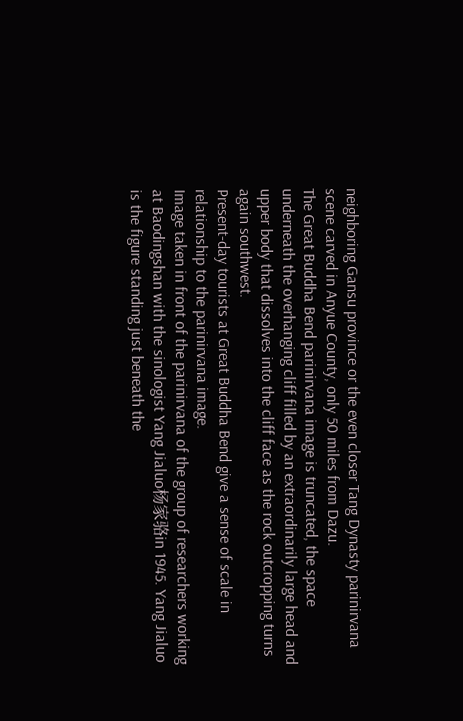neighboring Gansu province or the even closer Tang Dynasty parinirvana scene carved in Anyue County, only 50 miles from Dazu.
The Great Buddha Bend parinirvana image is truncated, the space underneath the overhanging cliff filled by an extraordinarily large head and upper body that dissolves into the cliff face as the rock outcropping turns again southwest.
Present-day tourists at Great Buddha Bend give a sense of scale in relationship to the parinirvana image.
Image taken in front of the parinirvana of the group of researchers working at Baodingshan with the sinologist Yang Jialuo杨家骆in 1945. Yang Jialuo is the figure standing just beneath the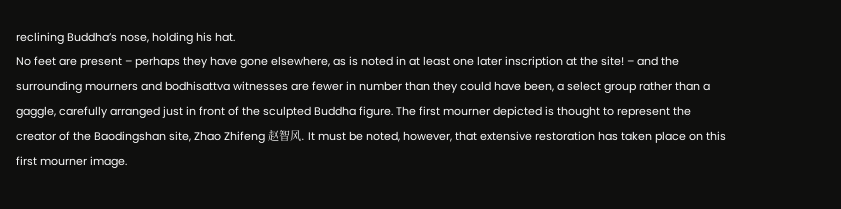reclining Buddha’s nose, holding his hat.
No feet are present – perhaps they have gone elsewhere, as is noted in at least one later inscription at the site! – and the surrounding mourners and bodhisattva witnesses are fewer in number than they could have been, a select group rather than a gaggle, carefully arranged just in front of the sculpted Buddha figure. The first mourner depicted is thought to represent the creator of the Baodingshan site, Zhao Zhifeng 赵智风. It must be noted, however, that extensive restoration has taken place on this first mourner image.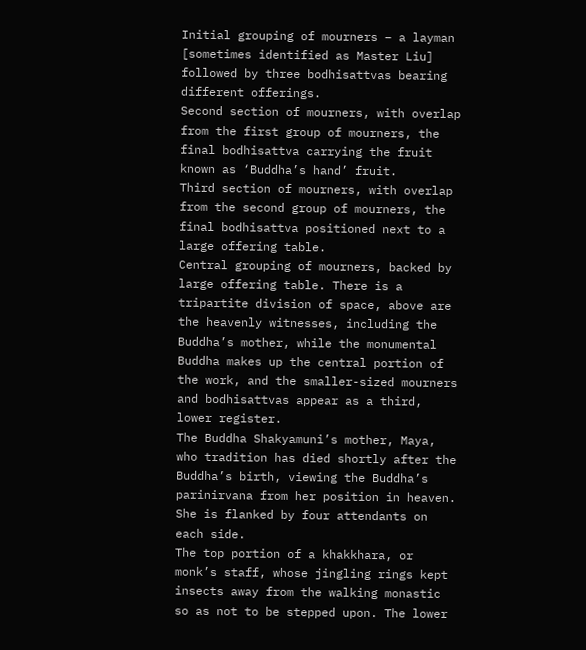Initial grouping of mourners – a layman [sometimes identified as Master Liu] followed by three bodhisattvas bearing different offerings.
Second section of mourners, with overlap from the first group of mourners, the final bodhisattva carrying the fruit known as ‘Buddha’s hand’ fruit.
Third section of mourners, with overlap from the second group of mourners, the final bodhisattva positioned next to a large offering table.
Central grouping of mourners, backed by large offering table. There is a tripartite division of space, above are the heavenly witnesses, including the Buddha’s mother, while the monumental Buddha makes up the central portion of the work, and the smaller-sized mourners and bodhisattvas appear as a third, lower register.
The Buddha Shakyamuni’s mother, Maya, who tradition has died shortly after the Buddha’s birth, viewing the Buddha’s parinirvana from her position in heaven. She is flanked by four attendants on each side.
The top portion of a khakkhara, or monk’s staff, whose jingling rings kept insects away from the walking monastic so as not to be stepped upon. The lower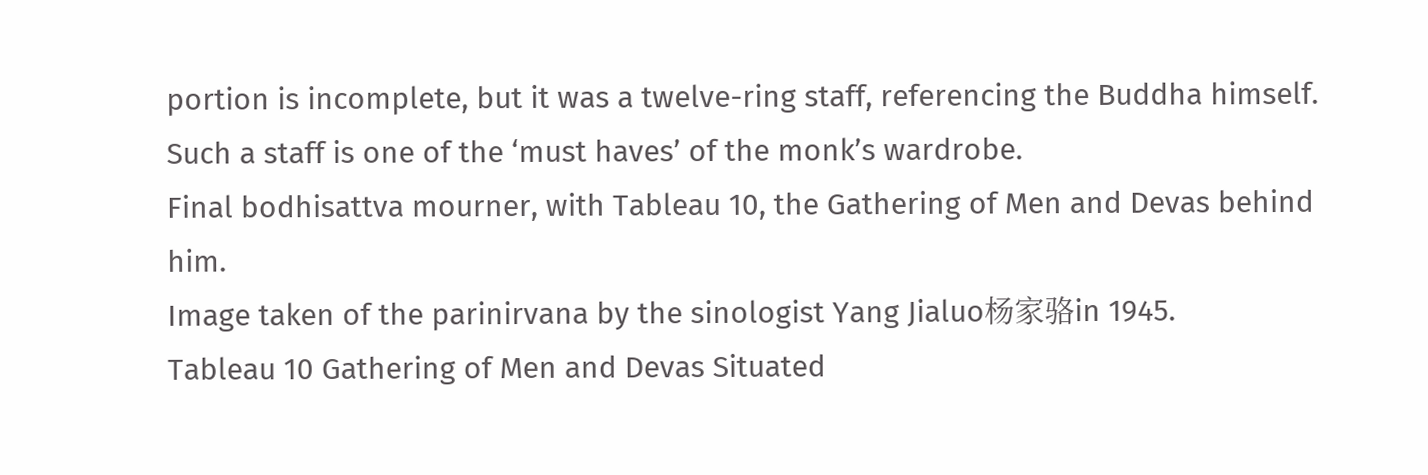portion is incomplete, but it was a twelve-ring staff, referencing the Buddha himself. Such a staff is one of the ‘must haves’ of the monk’s wardrobe.
Final bodhisattva mourner, with Tableau 10, the Gathering of Men and Devas behind him.
Image taken of the parinirvana by the sinologist Yang Jialuo杨家骆in 1945.
Tableau 10 Gathering of Men and Devas Situated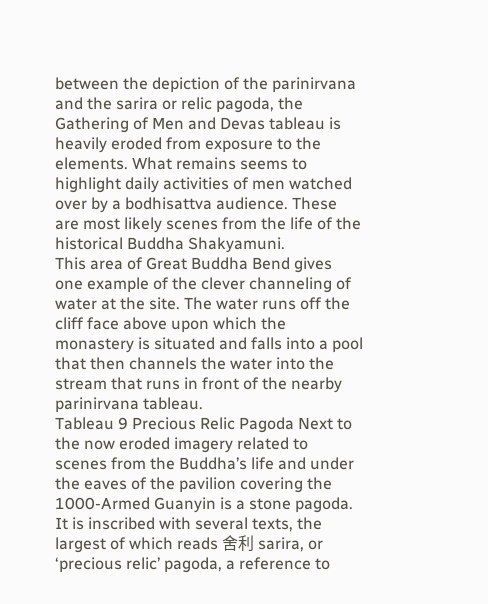between the depiction of the parinirvana and the sarira or relic pagoda, the Gathering of Men and Devas tableau is heavily eroded from exposure to the elements. What remains seems to highlight daily activities of men watched over by a bodhisattva audience. These are most likely scenes from the life of the historical Buddha Shakyamuni.
This area of Great Buddha Bend gives one example of the clever channeling of water at the site. The water runs off the cliff face above upon which the monastery is situated and falls into a pool that then channels the water into the stream that runs in front of the nearby parinirvana tableau.
Tableau 9 Precious Relic Pagoda Next to the now eroded imagery related to scenes from the Buddha’s life and under the eaves of the pavilion covering the 1000-Armed Guanyin is a stone pagoda.
It is inscribed with several texts, the largest of which reads 舍利 sarira, or ‘precious relic’ pagoda, a reference to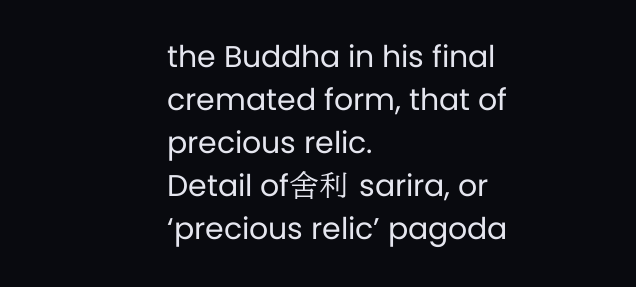the Buddha in his final cremated form, that of precious relic.
Detail of舍利 sarira, or ‘precious relic’ pagoda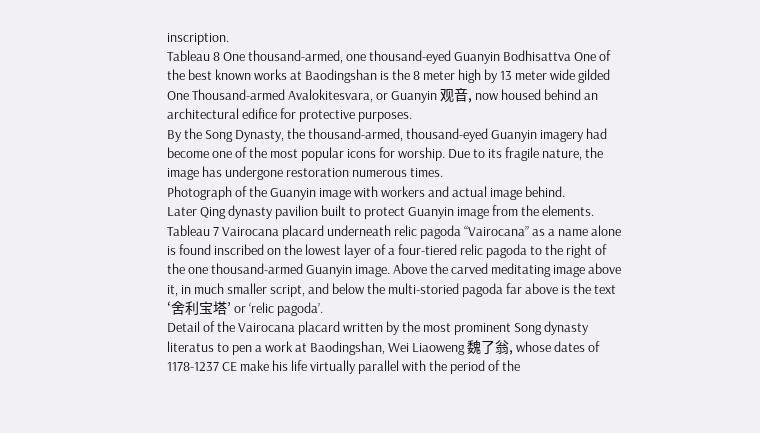inscription.
Tableau 8 One thousand-armed, one thousand-eyed Guanyin Bodhisattva One of the best known works at Baodingshan is the 8 meter high by 13 meter wide gilded One Thousand-armed Avalokitesvara, or Guanyin 观音, now housed behind an architectural edifice for protective purposes.
By the Song Dynasty, the thousand-armed, thousand-eyed Guanyin imagery had become one of the most popular icons for worship. Due to its fragile nature, the image has undergone restoration numerous times.
Photograph of the Guanyin image with workers and actual image behind.
Later Qing dynasty pavilion built to protect Guanyin image from the elements.
Tableau 7 Vairocana placard underneath relic pagoda “Vairocana” as a name alone is found inscribed on the lowest layer of a four-tiered relic pagoda to the right of the one thousand-armed Guanyin image. Above the carved meditating image above it, in much smaller script, and below the multi-storied pagoda far above is the text ‘舍利宝塔’ or ‘relic pagoda’.
Detail of the Vairocana placard written by the most prominent Song dynasty literatus to pen a work at Baodingshan, Wei Liaoweng 魏了翁, whose dates of 1178-1237 CE make his life virtually parallel with the period of the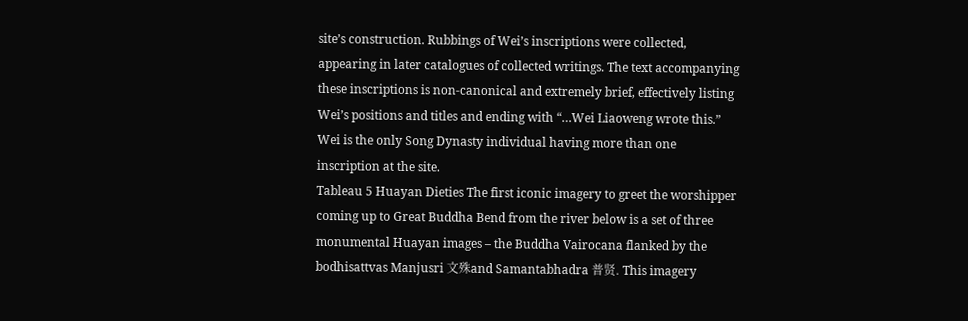site’s construction. Rubbings of Wei’s inscriptions were collected, appearing in later catalogues of collected writings. The text accompanying these inscriptions is non-canonical and extremely brief, effectively listing Wei’s positions and titles and ending with “…Wei Liaoweng wrote this.” Wei is the only Song Dynasty individual having more than one inscription at the site.
Tableau 5 Huayan Dieties The first iconic imagery to greet the worshipper coming up to Great Buddha Bend from the river below is a set of three monumental Huayan images – the Buddha Vairocana flanked by the bodhisattvas Manjusri 文殊and Samantabhadra 普贤. This imagery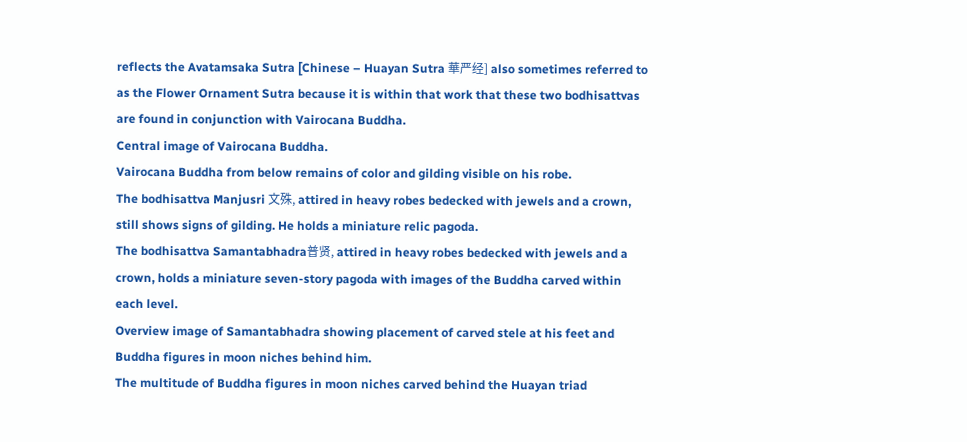reflects the Avatamsaka Sutra [Chinese – Huayan Sutra 華严经] also sometimes referred to as the Flower Ornament Sutra because it is within that work that these two bodhisattvas are found in conjunction with Vairocana Buddha.
Central image of Vairocana Buddha.
Vairocana Buddha from below remains of color and gilding visible on his robe.
The bodhisattva Manjusri 文殊, attired in heavy robes bedecked with jewels and a crown, still shows signs of gilding. He holds a miniature relic pagoda.
The bodhisattva Samantabhadra普贤, attired in heavy robes bedecked with jewels and a crown, holds a miniature seven-story pagoda with images of the Buddha carved within each level.
Overview image of Samantabhadra showing placement of carved stele at his feet and Buddha figures in moon niches behind him.
The multitude of Buddha figures in moon niches carved behind the Huayan triad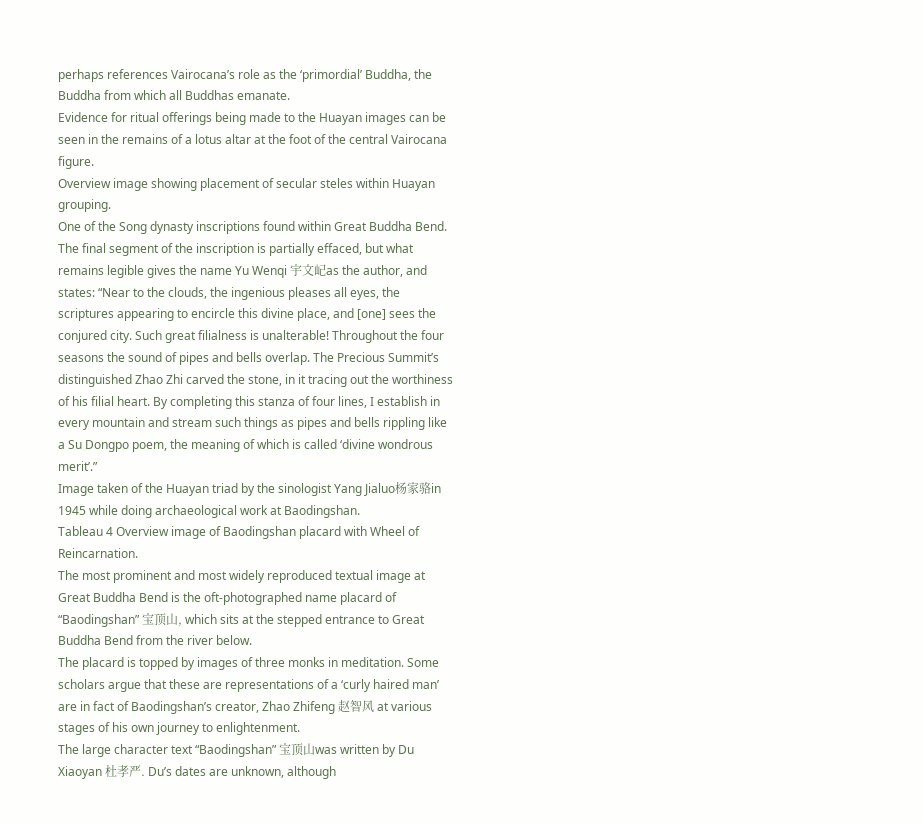perhaps references Vairocana’s role as the ‘primordial’ Buddha, the Buddha from which all Buddhas emanate.
Evidence for ritual offerings being made to the Huayan images can be seen in the remains of a lotus altar at the foot of the central Vairocana figure.
Overview image showing placement of secular steles within Huayan grouping.
One of the Song dynasty inscriptions found within Great Buddha Bend. The final segment of the inscription is partially effaced, but what remains legible gives the name Yu Wenqi 宇文屺as the author, and states: “Near to the clouds, the ingenious pleases all eyes, the scriptures appearing to encircle this divine place, and [one] sees the conjured city. Such great filialness is unalterable! Throughout the four seasons the sound of pipes and bells overlap. The Precious Summit’s distinguished Zhao Zhi carved the stone, in it tracing out the worthiness of his filial heart. By completing this stanza of four lines, I establish in every mountain and stream such things as pipes and bells rippling like a Su Dongpo poem, the meaning of which is called ‘divine wondrous merit’.”
Image taken of the Huayan triad by the sinologist Yang Jialuo杨家骆in 1945 while doing archaeological work at Baodingshan.
Tableau 4 Overview image of Baodingshan placard with Wheel of Reincarnation.
The most prominent and most widely reproduced textual image at Great Buddha Bend is the oft-photographed name placard of “Baodingshan” 宝顶山, which sits at the stepped entrance to Great Buddha Bend from the river below.
The placard is topped by images of three monks in meditation. Some scholars argue that these are representations of a ‘curly haired man’ are in fact of Baodingshan’s creator, Zhao Zhifeng 赵智风 at various stages of his own journey to enlightenment.
The large character text “Baodingshan” 宝顶山was written by Du Xiaoyan 杜孝严. Du’s dates are unknown, although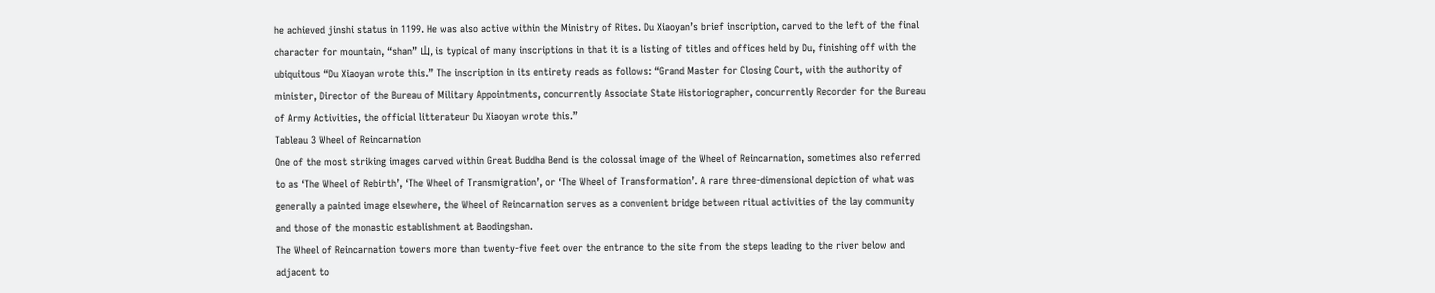he achieved jinshi status in 1199. He was also active within the Ministry of Rites. Du Xiaoyan’s brief inscription, carved to the left of the final character for mountain, “shan” 山, is typical of many inscriptions in that it is a listing of titles and offices held by Du, finishing off with the ubiquitous “Du Xiaoyan wrote this.” The inscription in its entirety reads as follows: “Grand Master for Closing Court, with the authority of minister, Director of the Bureau of Military Appointments, concurrently Associate State Historiographer, concurrently Recorder for the Bureau of Army Activities, the official litterateur Du Xiaoyan wrote this.”
Tableau 3 Wheel of Reincarnation
One of the most striking images carved within Great Buddha Bend is the colossal image of the Wheel of Reincarnation, sometimes also referred to as ‘The Wheel of Rebirth’, ‘The Wheel of Transmigration’, or ‘The Wheel of Transformation’. A rare three-dimensional depiction of what was generally a painted image elsewhere, the Wheel of Reincarnation serves as a convenient bridge between ritual activities of the lay community and those of the monastic establishment at Baodingshan.
The Wheel of Reincarnation towers more than twenty-five feet over the entrance to the site from the steps leading to the river below and adjacent to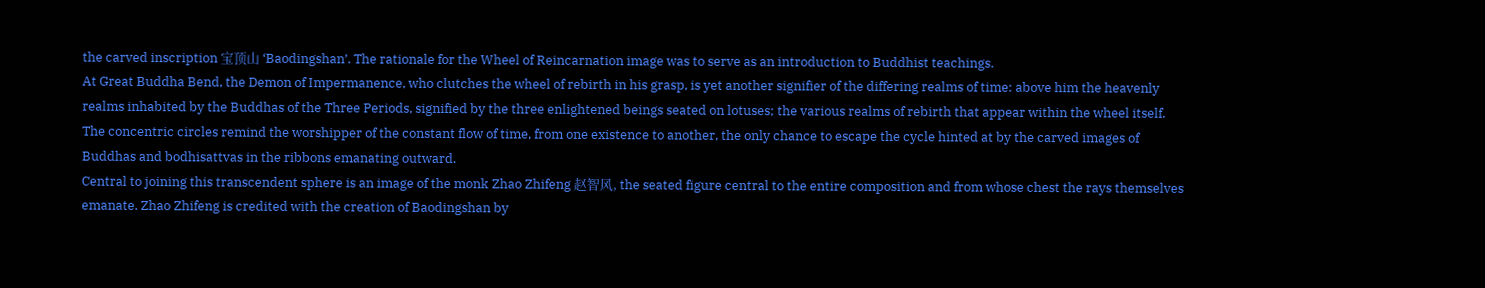the carved inscription 宝顶山 ‘Baodingshan’. The rationale for the Wheel of Reincarnation image was to serve as an introduction to Buddhist teachings.
At Great Buddha Bend, the Demon of Impermanence, who clutches the wheel of rebirth in his grasp, is yet another signifier of the differing realms of time: above him the heavenly realms inhabited by the Buddhas of the Three Periods, signified by the three enlightened beings seated on lotuses; the various realms of rebirth that appear within the wheel itself.
The concentric circles remind the worshipper of the constant flow of time, from one existence to another, the only chance to escape the cycle hinted at by the carved images of Buddhas and bodhisattvas in the ribbons emanating outward.
Central to joining this transcendent sphere is an image of the monk Zhao Zhifeng 赵智风, the seated figure central to the entire composition and from whose chest the rays themselves emanate. Zhao Zhifeng is credited with the creation of Baodingshan by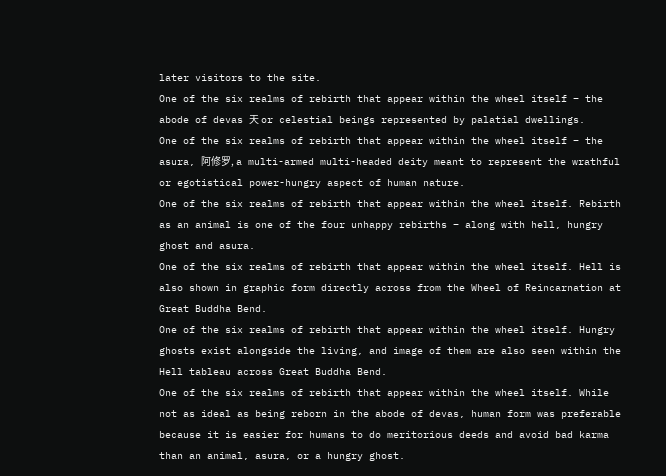later visitors to the site.
One of the six realms of rebirth that appear within the wheel itself – the abode of devas 天 or celestial beings represented by palatial dwellings.
One of the six realms of rebirth that appear within the wheel itself – the asura, 阿修罗, a multi-armed multi-headed deity meant to represent the wrathful or egotistical power-hungry aspect of human nature.
One of the six realms of rebirth that appear within the wheel itself. Rebirth as an animal is one of the four unhappy rebirths – along with hell, hungry ghost and asura.
One of the six realms of rebirth that appear within the wheel itself. Hell is also shown in graphic form directly across from the Wheel of Reincarnation at Great Buddha Bend.
One of the six realms of rebirth that appear within the wheel itself. Hungry ghosts exist alongside the living, and image of them are also seen within the Hell tableau across Great Buddha Bend.
One of the six realms of rebirth that appear within the wheel itself. While not as ideal as being reborn in the abode of devas, human form was preferable because it is easier for humans to do meritorious deeds and avoid bad karma than an animal, asura, or a hungry ghost.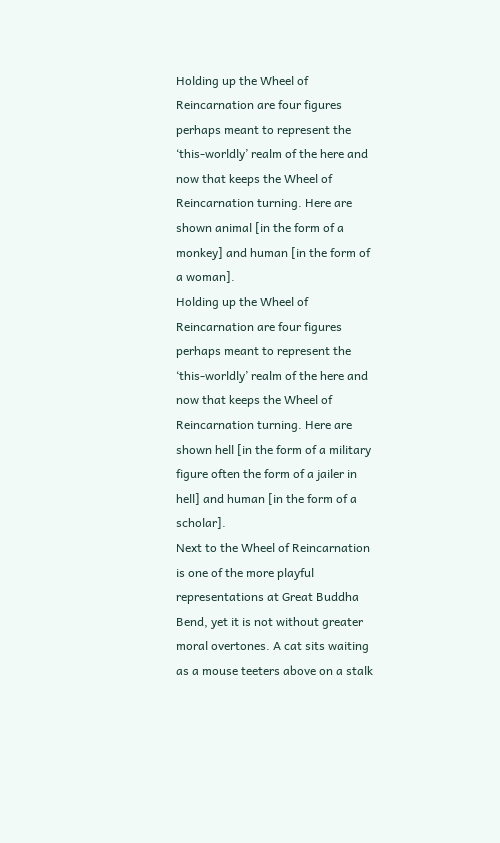Holding up the Wheel of Reincarnation are four figures perhaps meant to represent the ‘this-worldly’ realm of the here and now that keeps the Wheel of Reincarnation turning. Here are shown animal [in the form of a monkey] and human [in the form of a woman].
Holding up the Wheel of Reincarnation are four figures perhaps meant to represent the ‘this-worldly’ realm of the here and now that keeps the Wheel of Reincarnation turning. Here are shown hell [in the form of a military figure often the form of a jailer in hell] and human [in the form of a scholar].
Next to the Wheel of Reincarnation is one of the more playful representations at Great Buddha Bend, yet it is not without greater moral overtones. A cat sits waiting as a mouse teeters above on a stalk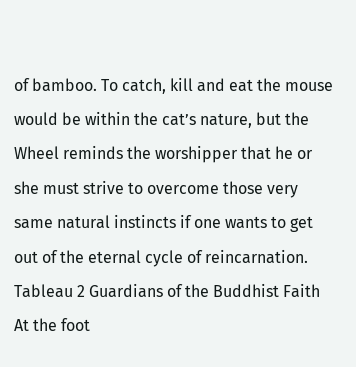of bamboo. To catch, kill and eat the mouse would be within the cat’s nature, but the Wheel reminds the worshipper that he or she must strive to overcome those very same natural instincts if one wants to get out of the eternal cycle of reincarnation.
Tableau 2 Guardians of the Buddhist Faith
At the foot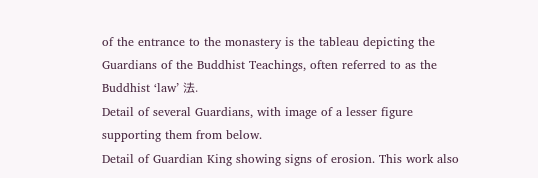of the entrance to the monastery is the tableau depicting the Guardians of the Buddhist Teachings, often referred to as the Buddhist ‘law’ 法.
Detail of several Guardians, with image of a lesser figure supporting them from below.
Detail of Guardian King showing signs of erosion. This work also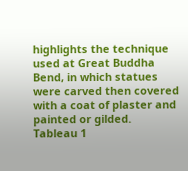highlights the technique used at Great Buddha Bend, in which statues were carved then covered with a coat of plaster and painted or gilded.
Tableau 1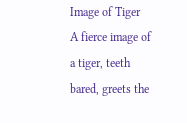Image of Tiger
A fierce image of a tiger, teeth bared, greets the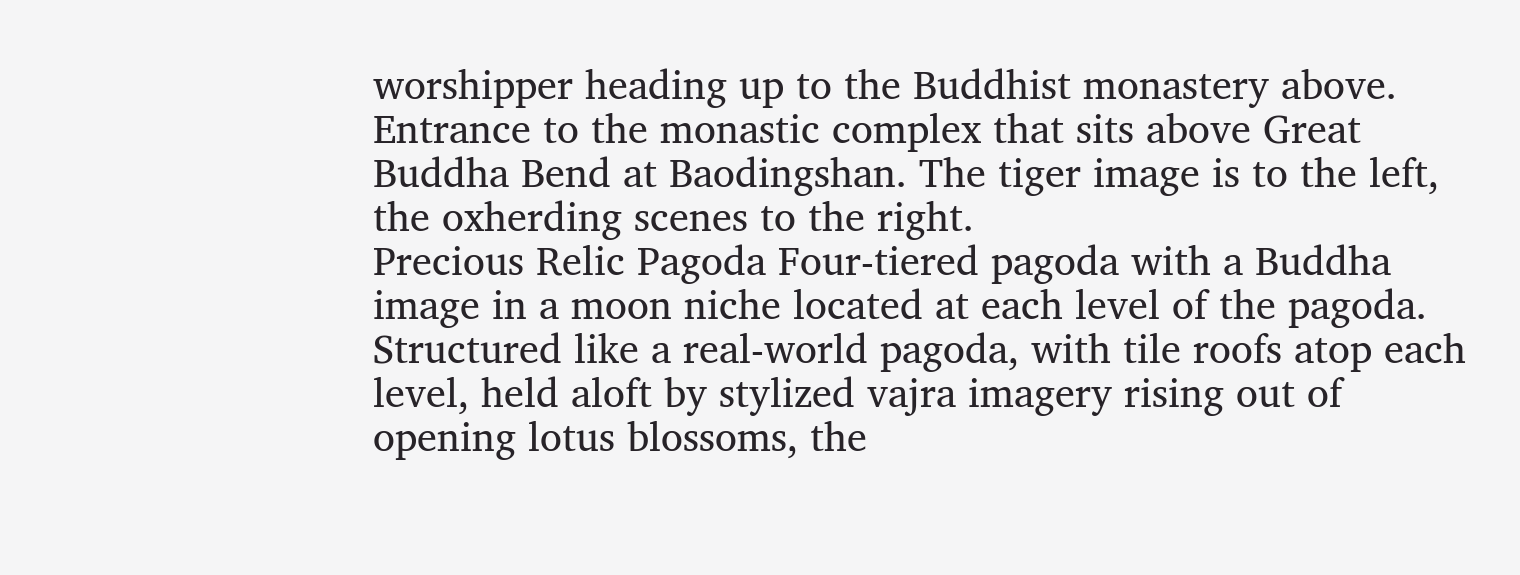worshipper heading up to the Buddhist monastery above.
Entrance to the monastic complex that sits above Great Buddha Bend at Baodingshan. The tiger image is to the left, the oxherding scenes to the right.
Precious Relic Pagoda Four-tiered pagoda with a Buddha image in a moon niche located at each level of the pagoda.
Structured like a real-world pagoda, with tile roofs atop each level, held aloft by stylized vajra imagery rising out of opening lotus blossoms, the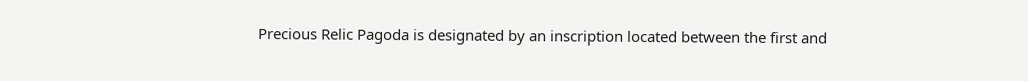Precious Relic Pagoda is designated by an inscription located between the first and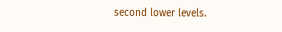second lower levels.